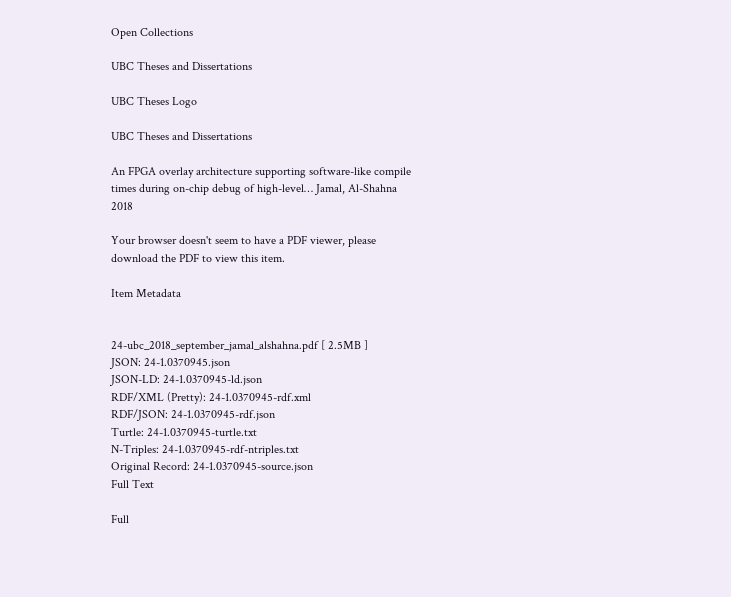Open Collections

UBC Theses and Dissertations

UBC Theses Logo

UBC Theses and Dissertations

An FPGA overlay architecture supporting software-like compile times during on-chip debug of high-level… Jamal, Al-Shahna 2018

Your browser doesn't seem to have a PDF viewer, please download the PDF to view this item.

Item Metadata


24-ubc_2018_september_jamal_alshahna.pdf [ 2.5MB ]
JSON: 24-1.0370945.json
JSON-LD: 24-1.0370945-ld.json
RDF/XML (Pretty): 24-1.0370945-rdf.xml
RDF/JSON: 24-1.0370945-rdf.json
Turtle: 24-1.0370945-turtle.txt
N-Triples: 24-1.0370945-rdf-ntriples.txt
Original Record: 24-1.0370945-source.json
Full Text

Full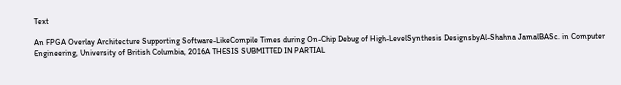Text

An FPGA Overlay Architecture Supporting Software-LikeCompile Times during On-Chip Debug of High-LevelSynthesis DesignsbyAl-Shahna JamalBASc. in Computer Engineering, University of British Columbia, 2016A THESIS SUBMITTED IN PARTIAL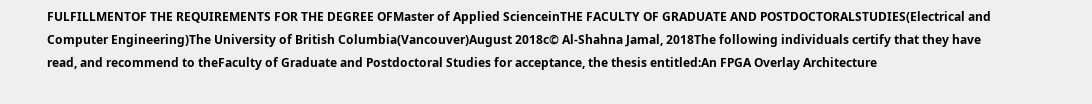FULFILLMENTOF THE REQUIREMENTS FOR THE DEGREE OFMaster of Applied ScienceinTHE FACULTY OF GRADUATE AND POSTDOCTORALSTUDIES(Electrical and Computer Engineering)The University of British Columbia(Vancouver)August 2018c© Al-Shahna Jamal, 2018The following individuals certify that they have read, and recommend to theFaculty of Graduate and Postdoctoral Studies for acceptance, the thesis entitled:An FPGA Overlay Architecture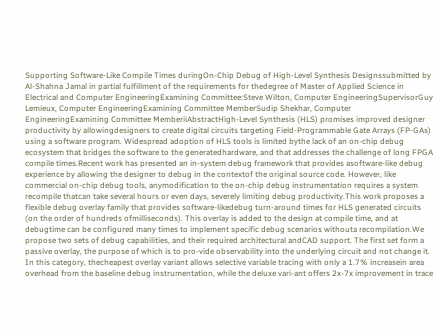Supporting Software-Like Compile Times duringOn-Chip Debug of High-Level Synthesis Designssubmitted by Al-Shahna Jamal in partial fulfillment of the requirements for thedegree of Master of Applied Science in Electrical and Computer EngineeringExamining Committee:Steve Wilton, Computer EngineeringSupervisorGuy Lemieux, Computer EngineeringExamining Committee MemberSudip Shekhar, Computer EngineeringExamining Committee MemberiiAbstractHigh-Level Synthesis (HLS) promises improved designer productivity by allowingdesigners to create digital circuits targeting Field-Programmable Gate Arrays (FP-GAs) using a software program. Widespread adoption of HLS tools is limited bythe lack of an on-chip debug ecosystem that bridges the software to the generatedhardware, and that addresses the challenge of long FPGA compile times.Recent work has presented an in-system debug framework that provides asoftware-like debug experience by allowing the designer to debug in the contextof the original source code. However, like commercial on-chip debug tools, anymodification to the on-chip debug instrumentation requires a system recompile thatcan take several hours or even days, severely limiting debug productivity.This work proposes a flexible debug overlay family that provides software-likedebug turn-around times for HLS generated circuits (on the order of hundreds ofmilliseconds). This overlay is added to the design at compile time, and at debugtime can be configured many times to implement specific debug scenarios withouta recompilation.We propose two sets of debug capabilities, and their required architectural andCAD support. The first set form a passive overlay, the purpose of which is to pro-vide observability into the underlying circuit and not change it. In this category, thecheapest overlay variant allows selective variable tracing with only a 1.7% increasein area overhead from the baseline debug instrumentation, while the deluxe vari-ant offers 2x-7x improvement in trace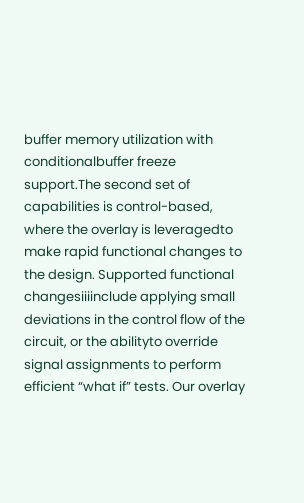buffer memory utilization with conditionalbuffer freeze support.The second set of capabilities is control-based, where the overlay is leveragedto make rapid functional changes to the design. Supported functional changesiiiinclude applying small deviations in the control flow of the circuit, or the abilityto override signal assignments to perform efficient “what if” tests. Our overlay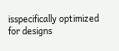isspecifically optimized for designs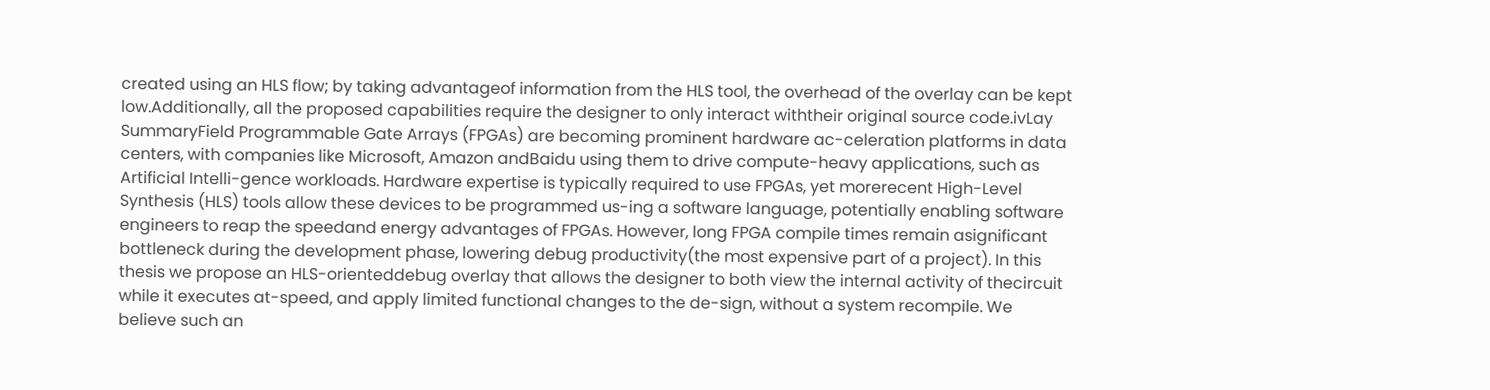created using an HLS flow; by taking advantageof information from the HLS tool, the overhead of the overlay can be kept low.Additionally, all the proposed capabilities require the designer to only interact withtheir original source code.ivLay SummaryField Programmable Gate Arrays (FPGAs) are becoming prominent hardware ac-celeration platforms in data centers, with companies like Microsoft, Amazon andBaidu using them to drive compute-heavy applications, such as Artificial Intelli-gence workloads. Hardware expertise is typically required to use FPGAs, yet morerecent High-Level Synthesis (HLS) tools allow these devices to be programmed us-ing a software language, potentially enabling software engineers to reap the speedand energy advantages of FPGAs. However, long FPGA compile times remain asignificant bottleneck during the development phase, lowering debug productivity(the most expensive part of a project). In this thesis we propose an HLS-orienteddebug overlay that allows the designer to both view the internal activity of thecircuit while it executes at-speed, and apply limited functional changes to the de-sign, without a system recompile. We believe such an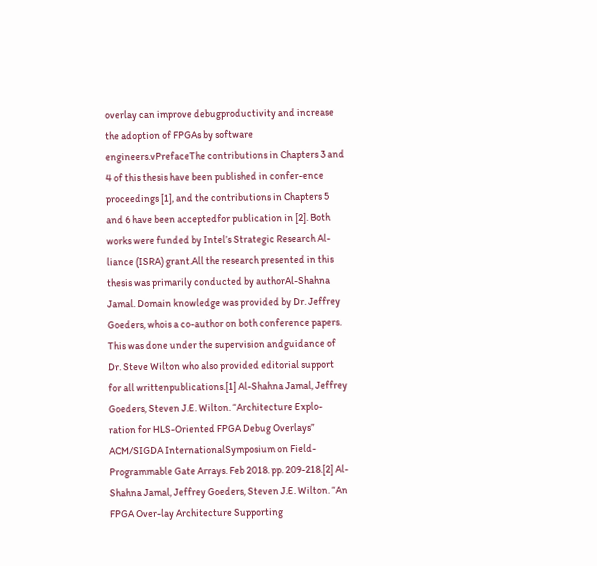overlay can improve debugproductivity and increase the adoption of FPGAs by software engineers.vPrefaceThe contributions in Chapters 3 and 4 of this thesis have been published in confer-ence proceedings [1], and the contributions in Chapters 5 and 6 have been acceptedfor publication in [2]. Both works were funded by Intel’s Strategic Research Al-liance (ISRA) grant.All the research presented in this thesis was primarily conducted by authorAl-Shahna Jamal. Domain knowledge was provided by Dr. Jeffrey Goeders, whois a co-author on both conference papers. This was done under the supervision andguidance of Dr. Steve Wilton who also provided editorial support for all writtenpublications.[1] Al-Shahna Jamal, Jeffrey Goeders, Steven J.E. Wilton. “Architecture Explo-ration for HLS-Oriented FPGA Debug Overlays” ACM/SIGDA InternationalSymposium on Field-Programmable Gate Arrays. Feb 2018. pp. 209-218.[2] Al-Shahna Jamal, Jeffrey Goeders, Steven J.E. Wilton. “An FPGA Over-lay Architecture Supporting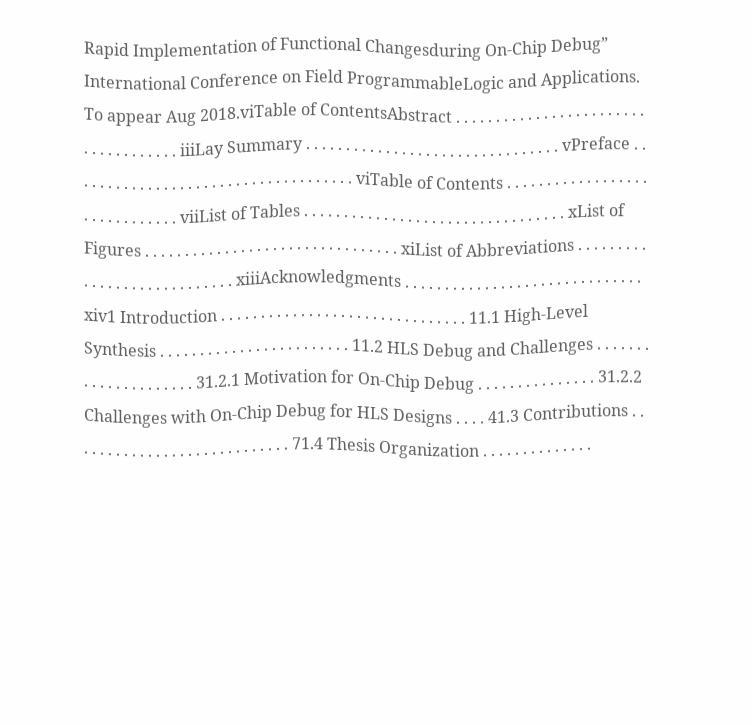Rapid Implementation of Functional Changesduring On-Chip Debug” International Conference on Field ProgrammableLogic and Applications. To appear Aug 2018.viTable of ContentsAbstract . . . . . . . . . . . . . . . . . . . . . . . . . . . . . . . . . . . . iiiLay Summary . . . . . . . . . . . . . . . . . . . . . . . . . . . . . . . . vPreface . . . . . . . . . . . . . . . . . . . . . . . . . . . . . . . . . . . . viTable of Contents . . . . . . . . . . . . . . . . . . . . . . . . . . . . . . viiList of Tables . . . . . . . . . . . . . . . . . . . . . . . . . . . . . . . . . xList of Figures . . . . . . . . . . . . . . . . . . . . . . . . . . . . . . . . xiList of Abbreviations . . . . . . . . . . . . . . . . . . . . . . . . . . . . xiiiAcknowledgments . . . . . . . . . . . . . . . . . . . . . . . . . . . . . . xiv1 Introduction . . . . . . . . . . . . . . . . . . . . . . . . . . . . . . . 11.1 High-Level Synthesis . . . . . . . . . . . . . . . . . . . . . . . . 11.2 HLS Debug and Challenges . . . . . . . . . . . . . . . . . . . . . 31.2.1 Motivation for On-Chip Debug . . . . . . . . . . . . . . . 31.2.2 Challenges with On-Chip Debug for HLS Designs . . . . 41.3 Contributions . . . . . . . . . . . . . . . . . . . . . . . . . . . . 71.4 Thesis Organization . . . . . . . . . . . . . .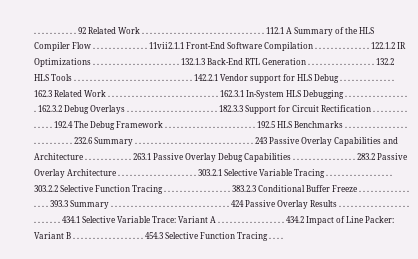. . . . . . . . . . . 92 Related Work . . . . . . . . . . . . . . . . . . . . . . . . . . . . . . . 112.1 A Summary of the HLS Compiler Flow . . . . . . . . . . . . . . 11vii2.1.1 Front-End Software Compilation . . . . . . . . . . . . . . 122.1.2 IR Optimizations . . . . . . . . . . . . . . . . . . . . . . 132.1.3 Back-End RTL Generation . . . . . . . . . . . . . . . . . 132.2 HLS Tools . . . . . . . . . . . . . . . . . . . . . . . . . . . . . . 142.2.1 Vendor support for HLS Debug . . . . . . . . . . . . . . 162.3 Related Work . . . . . . . . . . . . . . . . . . . . . . . . . . . . 162.3.1 In-System HLS Debugging . . . . . . . . . . . . . . . . . 162.3.2 Debug Overlays . . . . . . . . . . . . . . . . . . . . . . . 182.3.3 Support for Circuit Rectification . . . . . . . . . . . . . . 192.4 The Debug Framework . . . . . . . . . . . . . . . . . . . . . . . 192.5 HLS Benchmarks . . . . . . . . . . . . . . . . . . . . . . . . . . 232.6 Summary . . . . . . . . . . . . . . . . . . . . . . . . . . . . . . 243 Passive Overlay Capabilities and Architecture . . . . . . . . . . . . 263.1 Passive Overlay Debug Capabilities . . . . . . . . . . . . . . . . 283.2 Passive Overlay Architecture . . . . . . . . . . . . . . . . . . . . 303.2.1 Selective Variable Tracing . . . . . . . . . . . . . . . . . 303.2.2 Selective Function Tracing . . . . . . . . . . . . . . . . . 383.2.3 Conditional Buffer Freeze . . . . . . . . . . . . . . . . . 393.3 Summary . . . . . . . . . . . . . . . . . . . . . . . . . . . . . . 424 Passive Overlay Results . . . . . . . . . . . . . . . . . . . . . . . . . 434.1 Selective Variable Trace: Variant A . . . . . . . . . . . . . . . . . 434.2 Impact of Line Packer: Variant B . . . . . . . . . . . . . . . . . . 454.3 Selective Function Tracing . . . .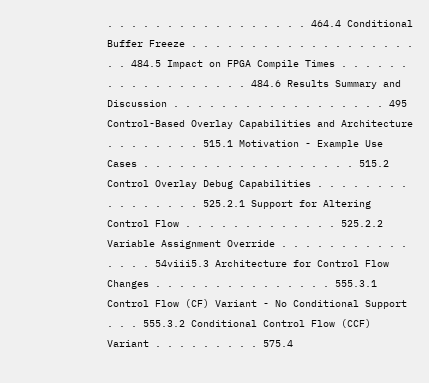. . . . . . . . . . . . . . . . . 464.4 Conditional Buffer Freeze . . . . . . . . . . . . . . . . . . . . . 484.5 Impact on FPGA Compile Times . . . . . . . . . . . . . . . . . . 484.6 Results Summary and Discussion . . . . . . . . . . . . . . . . . . 495 Control-Based Overlay Capabilities and Architecture . . . . . . . . 515.1 Motivation - Example Use Cases . . . . . . . . . . . . . . . . . . 515.2 Control Overlay Debug Capabilities . . . . . . . . . . . . . . . . 525.2.1 Support for Altering Control Flow . . . . . . . . . . . . . 525.2.2 Variable Assignment Override . . . . . . . . . . . . . . . 54viii5.3 Architecture for Control Flow Changes . . . . . . . . . . . . . . . 555.3.1 Control Flow (CF) Variant - No Conditional Support . . . 555.3.2 Conditional Control Flow (CCF) Variant . . . . . . . . . 575.4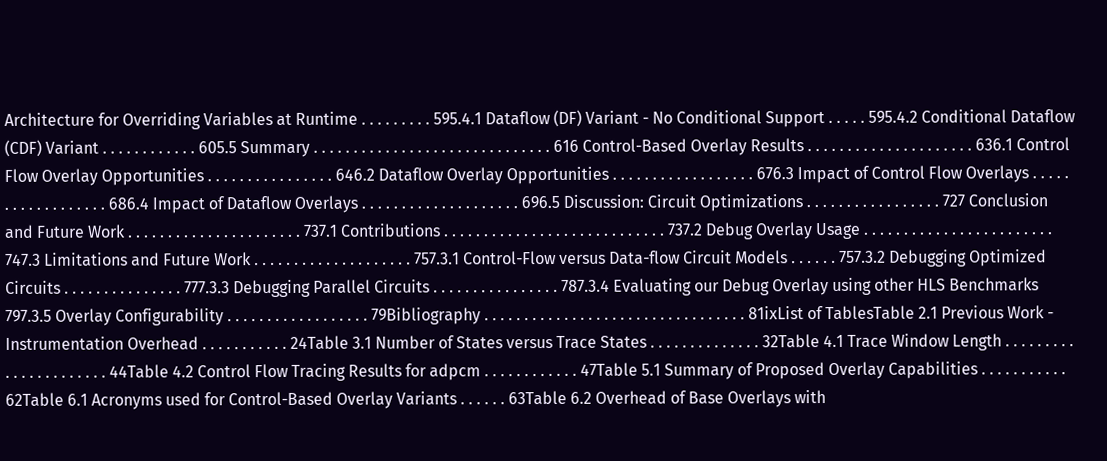Architecture for Overriding Variables at Runtime . . . . . . . . . 595.4.1 Dataflow (DF) Variant - No Conditional Support . . . . . 595.4.2 Conditional Dataflow (CDF) Variant . . . . . . . . . . . . 605.5 Summary . . . . . . . . . . . . . . . . . . . . . . . . . . . . . . 616 Control-Based Overlay Results . . . . . . . . . . . . . . . . . . . . . 636.1 Control Flow Overlay Opportunities . . . . . . . . . . . . . . . . 646.2 Dataflow Overlay Opportunities . . . . . . . . . . . . . . . . . . 676.3 Impact of Control Flow Overlays . . . . . . . . . . . . . . . . . . 686.4 Impact of Dataflow Overlays . . . . . . . . . . . . . . . . . . . . 696.5 Discussion: Circuit Optimizations . . . . . . . . . . . . . . . . . 727 Conclusion and Future Work . . . . . . . . . . . . . . . . . . . . . . 737.1 Contributions . . . . . . . . . . . . . . . . . . . . . . . . . . . . 737.2 Debug Overlay Usage . . . . . . . . . . . . . . . . . . . . . . . . 747.3 Limitations and Future Work . . . . . . . . . . . . . . . . . . . . 757.3.1 Control-Flow versus Data-flow Circuit Models . . . . . . 757.3.2 Debugging Optimized Circuits . . . . . . . . . . . . . . . 777.3.3 Debugging Parallel Circuits . . . . . . . . . . . . . . . . 787.3.4 Evaluating our Debug Overlay using other HLS Benchmarks 797.3.5 Overlay Configurability . . . . . . . . . . . . . . . . . . 79Bibliography . . . . . . . . . . . . . . . . . . . . . . . . . . . . . . . . . 81ixList of TablesTable 2.1 Previous Work - Instrumentation Overhead . . . . . . . . . . . 24Table 3.1 Number of States versus Trace States . . . . . . . . . . . . . . 32Table 4.1 Trace Window Length . . . . . . . . . . . . . . . . . . . . . . 44Table 4.2 Control Flow Tracing Results for adpcm . . . . . . . . . . . . 47Table 5.1 Summary of Proposed Overlay Capabilities . . . . . . . . . . . 62Table 6.1 Acronyms used for Control-Based Overlay Variants . . . . . . 63Table 6.2 Overhead of Base Overlays with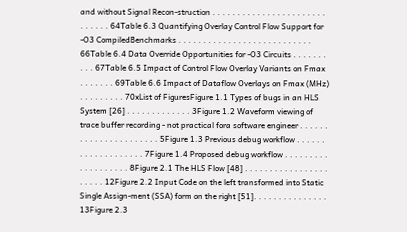and without Signal Recon-struction . . . . . . . . . . . . . . . . . . . . . . . . . . . . . 64Table 6.3 Quantifying Overlay Control Flow Support for -O3 CompiledBenchmarks . . . . . . . . . . . . . . . . . . . . . . . . . . . 66Table 6.4 Data Override Opportunities for -O3 Circuits . . . . . . . . . . 67Table 6.5 Impact of Control Flow Overlay Variants on Fmax . . . . . . . 69Table 6.6 Impact of Dataflow Overlays on Fmax (MHz) . . . . . . . . . 70xList of FiguresFigure 1.1 Types of bugs in an HLS System [26] . . . . . . . . . . . . . 3Figure 1.2 Waveform viewing of trace buffer recording - not practical fora software engineer . . . . . . . . . . . . . . . . . . . . . . 5Figure 1.3 Previous debug workflow . . . . . . . . . . . . . . . . . . . 7Figure 1.4 Proposed debug workflow . . . . . . . . . . . . . . . . . . . 8Figure 2.1 The HLS Flow [48] . . . . . . . . . . . . . . . . . . . . . . 12Figure 2.2 Input Code on the left transformed into Static Single Assign-ment (SSA) form on the right [51]. . . . . . . . . . . . . . . 13Figure 2.3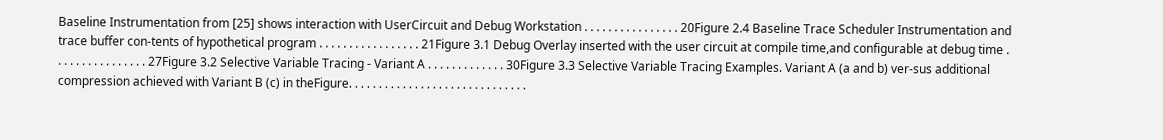Baseline Instrumentation from [25] shows interaction with UserCircuit and Debug Workstation . . . . . . . . . . . . . . . . 20Figure 2.4 Baseline Trace Scheduler Instrumentation and trace buffer con-tents of hypothetical program . . . . . . . . . . . . . . . . . 21Figure 3.1 Debug Overlay inserted with the user circuit at compile time,and configurable at debug time . . . . . . . . . . . . . . . . 27Figure 3.2 Selective Variable Tracing - Variant A . . . . . . . . . . . . . 30Figure 3.3 Selective Variable Tracing Examples. Variant A (a and b) ver-sus additional compression achieved with Variant B (c) in theFigure. . . . . . . . . . . . . . . . . . . . . . . . . . . . . .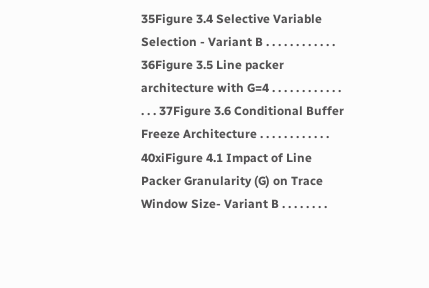35Figure 3.4 Selective Variable Selection - Variant B . . . . . . . . . . . . 36Figure 3.5 Line packer architecture with G=4 . . . . . . . . . . . . . . . 37Figure 3.6 Conditional Buffer Freeze Architecture . . . . . . . . . . . . 40xiFigure 4.1 Impact of Line Packer Granularity (G) on Trace Window Size- Variant B . . . . . . . .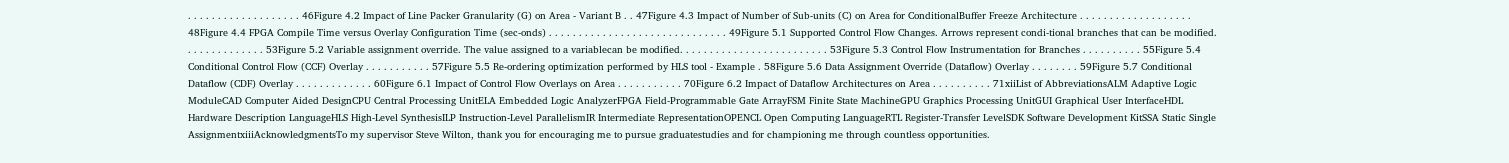. . . . . . . . . . . . . . . . . . . 46Figure 4.2 Impact of Line Packer Granularity (G) on Area - Variant B . . 47Figure 4.3 Impact of Number of Sub-units (C) on Area for ConditionalBuffer Freeze Architecture . . . . . . . . . . . . . . . . . . . 48Figure 4.4 FPGA Compile Time versus Overlay Configuration Time (sec-onds) . . . . . . . . . . . . . . . . . . . . . . . . . . . . . . 49Figure 5.1 Supported Control Flow Changes. Arrows represent condi-tional branches that can be modified. . . . . . . . . . . . . . 53Figure 5.2 Variable assignment override. The value assigned to a variablecan be modified. . . . . . . . . . . . . . . . . . . . . . . . . 53Figure 5.3 Control Flow Instrumentation for Branches . . . . . . . . . . 55Figure 5.4 Conditional Control Flow (CCF) Overlay . . . . . . . . . . . 57Figure 5.5 Re-ordering optimization performed by HLS tool - Example . 58Figure 5.6 Data Assignment Override (Dataflow) Overlay . . . . . . . . 59Figure 5.7 Conditional Dataflow (CDF) Overlay . . . . . . . . . . . . . 60Figure 6.1 Impact of Control Flow Overlays on Area . . . . . . . . . . . 70Figure 6.2 Impact of Dataflow Architectures on Area . . . . . . . . . . 71xiiList of AbbreviationsALM Adaptive Logic ModuleCAD Computer Aided DesignCPU Central Processing UnitELA Embedded Logic AnalyzerFPGA Field-Programmable Gate ArrayFSM Finite State MachineGPU Graphics Processing UnitGUI Graphical User InterfaceHDL Hardware Description LanguageHLS High-Level SynthesisILP Instruction-Level ParallelismIR Intermediate RepresentationOPENCL Open Computing LanguageRTL Register-Transfer LevelSDK Software Development KitSSA Static Single AssignmentxiiiAcknowledgmentsTo my supervisor Steve Wilton, thank you for encouraging me to pursue graduatestudies and for championing me through countless opportunities.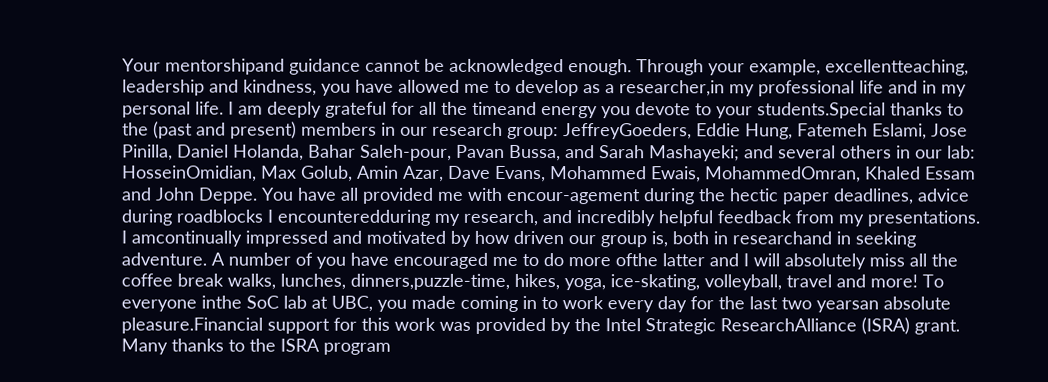Your mentorshipand guidance cannot be acknowledged enough. Through your example, excellentteaching, leadership and kindness, you have allowed me to develop as a researcher,in my professional life and in my personal life. I am deeply grateful for all the timeand energy you devote to your students.Special thanks to the (past and present) members in our research group: JeffreyGoeders, Eddie Hung, Fatemeh Eslami, Jose Pinilla, Daniel Holanda, Bahar Saleh-pour, Pavan Bussa, and Sarah Mashayeki; and several others in our lab: HosseinOmidian, Max Golub, Amin Azar, Dave Evans, Mohammed Ewais, MohammedOmran, Khaled Essam and John Deppe. You have all provided me with encour-agement during the hectic paper deadlines, advice during roadblocks I encounteredduring my research, and incredibly helpful feedback from my presentations. I amcontinually impressed and motivated by how driven our group is, both in researchand in seeking adventure. A number of you have encouraged me to do more ofthe latter and I will absolutely miss all the coffee break walks, lunches, dinners,puzzle-time, hikes, yoga, ice-skating, volleyball, travel and more! To everyone inthe SoC lab at UBC, you made coming in to work every day for the last two yearsan absolute pleasure.Financial support for this work was provided by the Intel Strategic ResearchAlliance (ISRA) grant. Many thanks to the ISRA program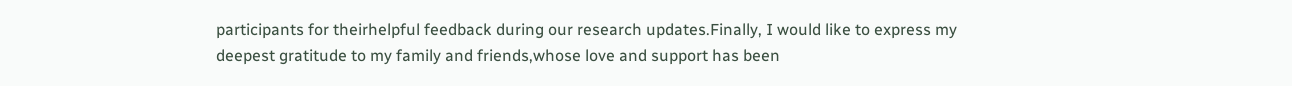participants for theirhelpful feedback during our research updates.Finally, I would like to express my deepest gratitude to my family and friends,whose love and support has been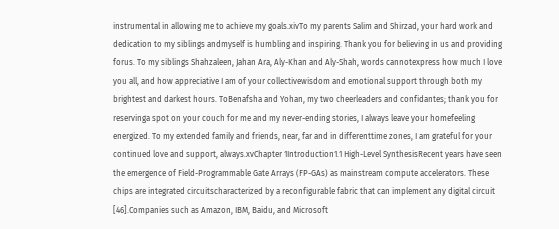instrumental in allowing me to achieve my goals.xivTo my parents Salim and Shirzad, your hard work and dedication to my siblings andmyself is humbling and inspiring. Thank you for believing in us and providing forus. To my siblings Shahzaleen, Jahan Ara, Aly-Khan and Aly-Shah, words cannotexpress how much I love you all, and how appreciative I am of your collectivewisdom and emotional support through both my brightest and darkest hours. ToBenafsha and Yohan, my two cheerleaders and confidantes; thank you for reservinga spot on your couch for me and my never-ending stories, I always leave your homefeeling energized. To my extended family and friends, near, far and in differenttime zones, I am grateful for your continued love and support, always.xvChapter 1Introduction1.1 High-Level SynthesisRecent years have seen the emergence of Field-Programmable Gate Arrays (FP-GAs) as mainstream compute accelerators. These chips are integrated circuitscharacterized by a reconfigurable fabric that can implement any digital circuit [46].Companies such as Amazon, IBM, Baidu, and Microsoft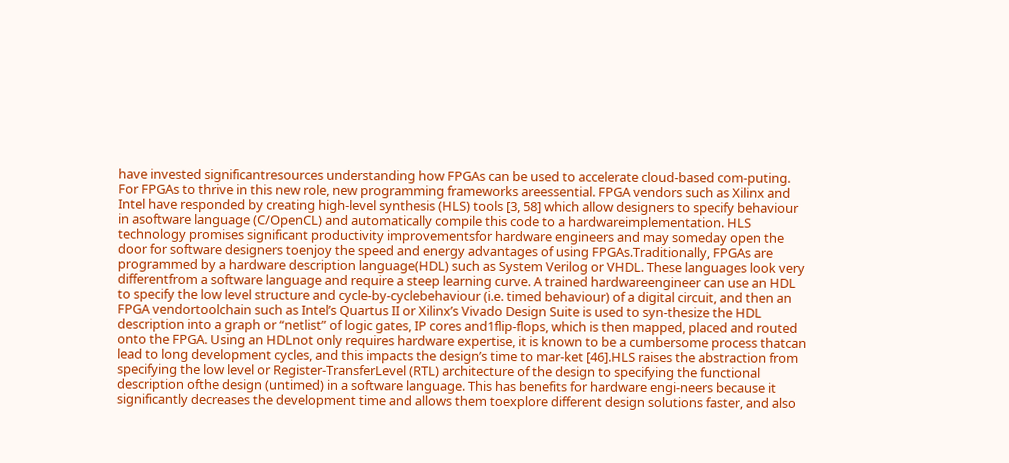have invested significantresources understanding how FPGAs can be used to accelerate cloud-based com-puting. For FPGAs to thrive in this new role, new programming frameworks areessential. FPGA vendors such as Xilinx and Intel have responded by creating high-level synthesis (HLS) tools [3, 58] which allow designers to specify behaviour in asoftware language (C/OpenCL) and automatically compile this code to a hardwareimplementation. HLS technology promises significant productivity improvementsfor hardware engineers and may someday open the door for software designers toenjoy the speed and energy advantages of using FPGAs.Traditionally, FPGAs are programmed by a hardware description language(HDL) such as System Verilog or VHDL. These languages look very differentfrom a software language and require a steep learning curve. A trained hardwareengineer can use an HDL to specify the low level structure and cycle-by-cyclebehaviour (i.e. timed behaviour) of a digital circuit, and then an FPGA vendortoolchain such as Intel’s Quartus II or Xilinx’s Vivado Design Suite is used to syn-thesize the HDL description into a graph or “netlist” of logic gates, IP cores and1flip-flops, which is then mapped, placed and routed onto the FPGA. Using an HDLnot only requires hardware expertise, it is known to be a cumbersome process thatcan lead to long development cycles, and this impacts the design’s time to mar-ket [46].HLS raises the abstraction from specifying the low level or Register-TransferLevel (RTL) architecture of the design to specifying the functional description ofthe design (untimed) in a software language. This has benefits for hardware engi-neers because it significantly decreases the development time and allows them toexplore different design solutions faster, and also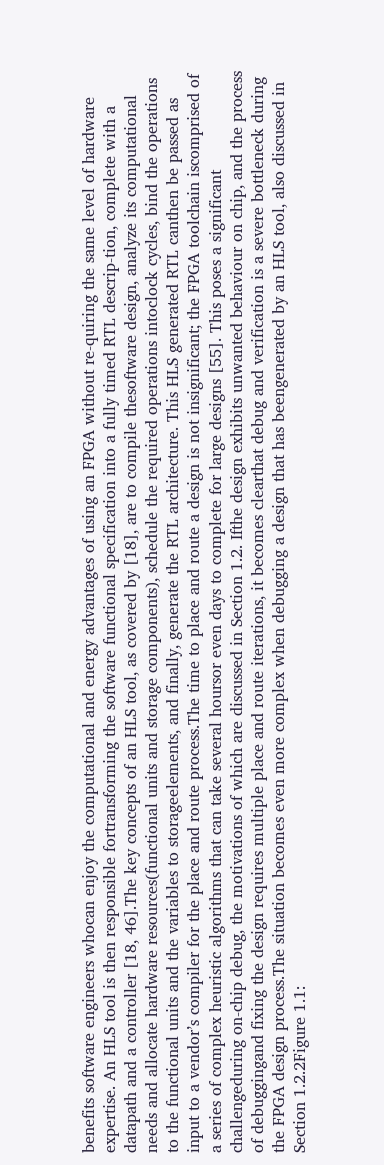benefits software engineers whocan enjoy the computational and energy advantages of using an FPGA without re-quiring the same level of hardware expertise. An HLS tool is then responsible fortransforming the software functional specification into a fully timed RTL descrip-tion, complete with a datapath and a controller [18, 46].The key concepts of an HLS tool, as covered by [18], are to compile thesoftware design, analyze its computational needs and allocate hardware resources(functional units and storage components), schedule the required operations intoclock cycles, bind the operations to the functional units and the variables to storageelements, and finally, generate the RTL architecture. This HLS generated RTL canthen be passed as input to a vendor’s compiler for the place and route process.The time to place and route a design is not insignificant; the FPGA toolchain iscomprised of a series of complex heuristic algorithms that can take several hoursor even days to complete for large designs [55]. This poses a significant challengeduring on-chip debug, the motivations of which are discussed in Section 1.2. Ifthe design exhibits unwanted behaviour on chip, and the process of debuggingand fixing the design requires multiple place and route iterations, it becomes clearthat debug and verification is a severe bottleneck during the FPGA design process.The situation becomes even more complex when debugging a design that has beengenerated by an HLS tool, also discussed in Section 1.2.2Figure 1.1: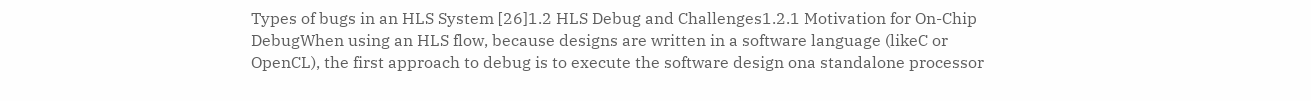Types of bugs in an HLS System [26]1.2 HLS Debug and Challenges1.2.1 Motivation for On-Chip DebugWhen using an HLS flow, because designs are written in a software language (likeC or OpenCL), the first approach to debug is to execute the software design ona standalone processor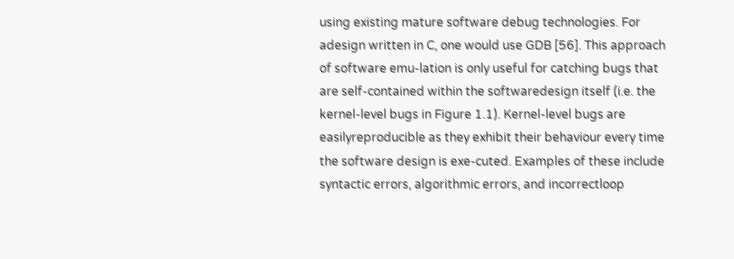using existing mature software debug technologies. For adesign written in C, one would use GDB [56]. This approach of software emu-lation is only useful for catching bugs that are self-contained within the softwaredesign itself (i.e. the kernel-level bugs in Figure 1.1). Kernel-level bugs are easilyreproducible as they exhibit their behaviour every time the software design is exe-cuted. Examples of these include syntactic errors, algorithmic errors, and incorrectloop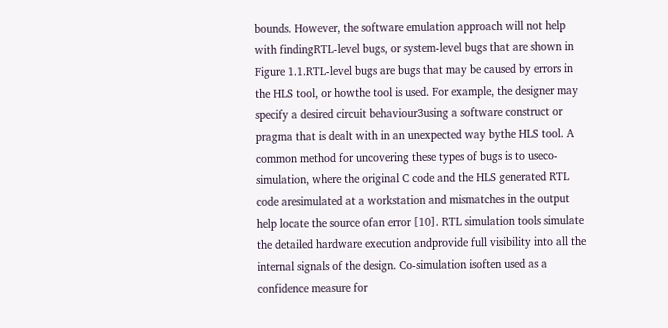bounds. However, the software emulation approach will not help with findingRTL-level bugs, or system-level bugs that are shown in Figure 1.1.RTL-level bugs are bugs that may be caused by errors in the HLS tool, or howthe tool is used. For example, the designer may specify a desired circuit behaviour3using a software construct or pragma that is dealt with in an unexpected way bythe HLS tool. A common method for uncovering these types of bugs is to useco-simulation, where the original C code and the HLS generated RTL code aresimulated at a workstation and mismatches in the output help locate the source ofan error [10]. RTL simulation tools simulate the detailed hardware execution andprovide full visibility into all the internal signals of the design. Co-simulation isoften used as a confidence measure for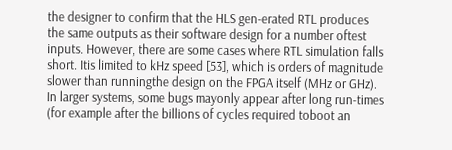the designer to confirm that the HLS gen-erated RTL produces the same outputs as their software design for a number oftest inputs. However, there are some cases where RTL simulation falls short. Itis limited to kHz speed [53], which is orders of magnitude slower than runningthe design on the FPGA itself (MHz or GHz). In larger systems, some bugs mayonly appear after long run-times (for example after the billions of cycles required toboot an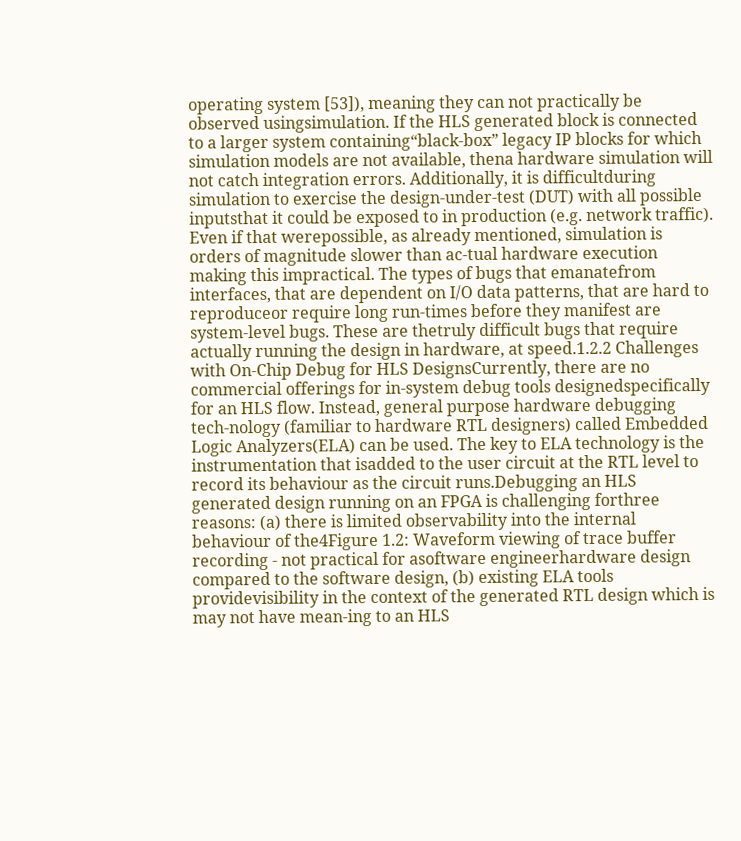operating system [53]), meaning they can not practically be observed usingsimulation. If the HLS generated block is connected to a larger system containing“black-box” legacy IP blocks for which simulation models are not available, thena hardware simulation will not catch integration errors. Additionally, it is difficultduring simulation to exercise the design-under-test (DUT) with all possible inputsthat it could be exposed to in production (e.g. network traffic). Even if that werepossible, as already mentioned, simulation is orders of magnitude slower than ac-tual hardware execution making this impractical. The types of bugs that emanatefrom interfaces, that are dependent on I/O data patterns, that are hard to reproduceor require long run-times before they manifest are system-level bugs. These are thetruly difficult bugs that require actually running the design in hardware, at speed.1.2.2 Challenges with On-Chip Debug for HLS DesignsCurrently, there are no commercial offerings for in-system debug tools designedspecifically for an HLS flow. Instead, general purpose hardware debugging tech-nology (familiar to hardware RTL designers) called Embedded Logic Analyzers(ELA) can be used. The key to ELA technology is the instrumentation that isadded to the user circuit at the RTL level to record its behaviour as the circuit runs.Debugging an HLS generated design running on an FPGA is challenging forthree reasons: (a) there is limited observability into the internal behaviour of the4Figure 1.2: Waveform viewing of trace buffer recording - not practical for asoftware engineerhardware design compared to the software design, (b) existing ELA tools providevisibility in the context of the generated RTL design which is may not have mean-ing to an HLS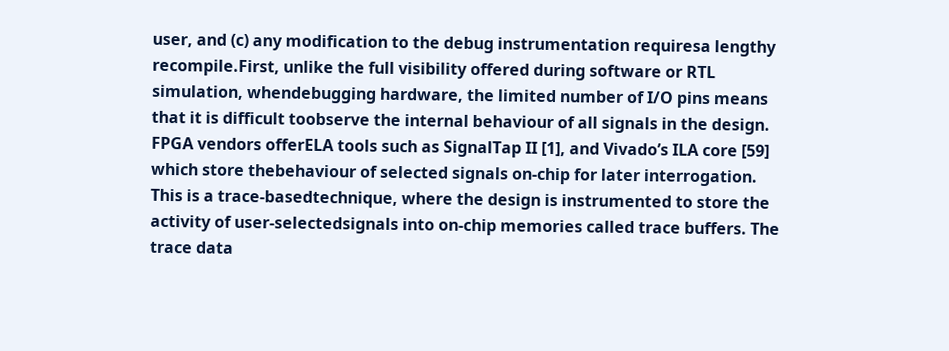user, and (c) any modification to the debug instrumentation requiresa lengthy recompile.First, unlike the full visibility offered during software or RTL simulation, whendebugging hardware, the limited number of I/O pins means that it is difficult toobserve the internal behaviour of all signals in the design. FPGA vendors offerELA tools such as SignalTap II [1], and Vivado’s ILA core [59] which store thebehaviour of selected signals on-chip for later interrogation. This is a trace-basedtechnique, where the design is instrumented to store the activity of user-selectedsignals into on-chip memories called trace buffers. The trace data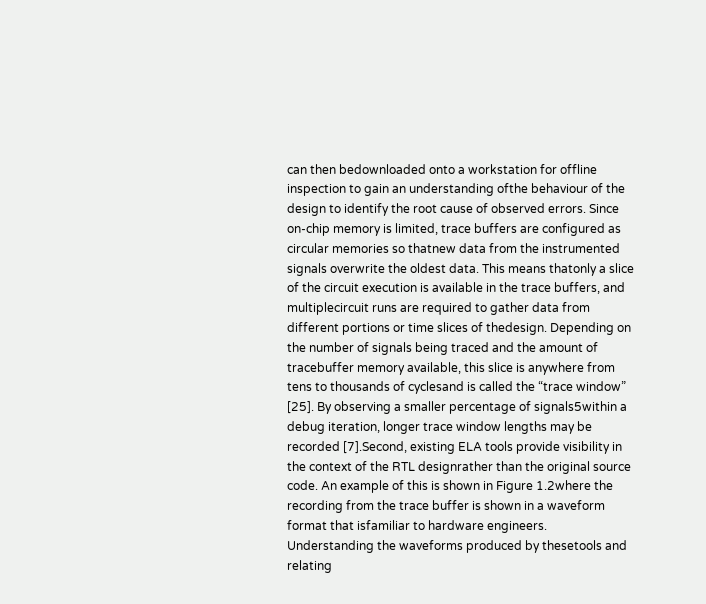can then bedownloaded onto a workstation for offline inspection to gain an understanding ofthe behaviour of the design to identify the root cause of observed errors. Since on-chip memory is limited, trace buffers are configured as circular memories so thatnew data from the instrumented signals overwrite the oldest data. This means thatonly a slice of the circuit execution is available in the trace buffers, and multiplecircuit runs are required to gather data from different portions or time slices of thedesign. Depending on the number of signals being traced and the amount of tracebuffer memory available, this slice is anywhere from tens to thousands of cyclesand is called the “trace window” [25]. By observing a smaller percentage of signals5within a debug iteration, longer trace window lengths may be recorded [7].Second, existing ELA tools provide visibility in the context of the RTL designrather than the original source code. An example of this is shown in Figure 1.2where the recording from the trace buffer is shown in a waveform format that isfamiliar to hardware engineers. Understanding the waveforms produced by thesetools and relating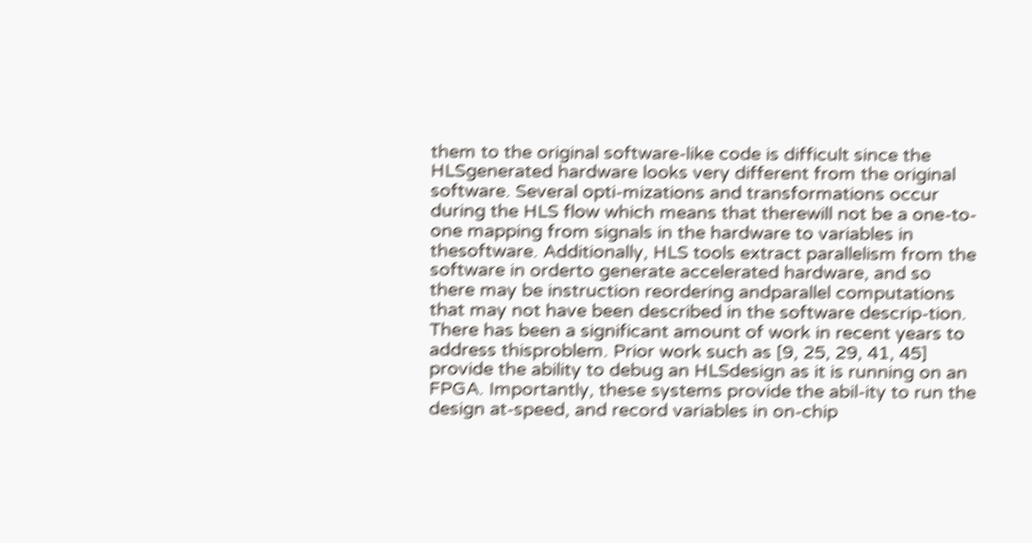them to the original software-like code is difficult since the HLSgenerated hardware looks very different from the original software. Several opti-mizations and transformations occur during the HLS flow which means that therewill not be a one-to-one mapping from signals in the hardware to variables in thesoftware. Additionally, HLS tools extract parallelism from the software in orderto generate accelerated hardware, and so there may be instruction reordering andparallel computations that may not have been described in the software descrip-tion. There has been a significant amount of work in recent years to address thisproblem. Prior work such as [9, 25, 29, 41, 45] provide the ability to debug an HLSdesign as it is running on an FPGA. Importantly, these systems provide the abil-ity to run the design at-speed, and record variables in on-chip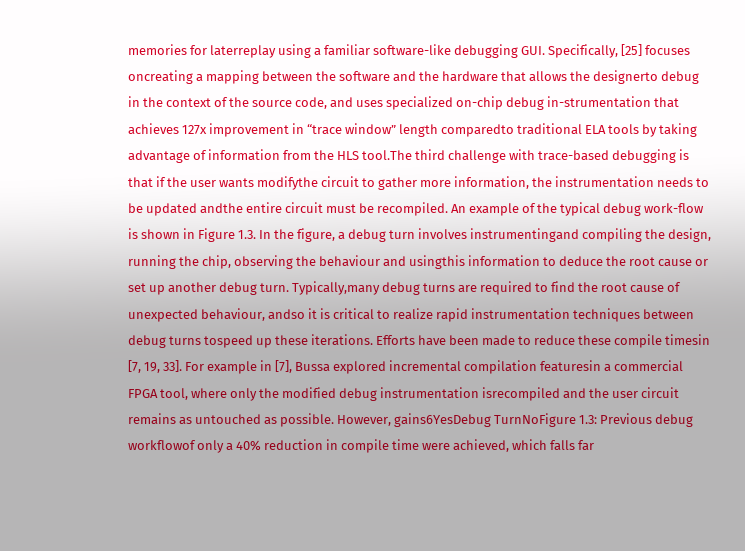memories for laterreplay using a familiar software-like debugging GUI. Specifically, [25] focuses oncreating a mapping between the software and the hardware that allows the designerto debug in the context of the source code, and uses specialized on-chip debug in-strumentation that achieves 127x improvement in “trace window” length comparedto traditional ELA tools by taking advantage of information from the HLS tool.The third challenge with trace-based debugging is that if the user wants modifythe circuit to gather more information, the instrumentation needs to be updated andthe entire circuit must be recompiled. An example of the typical debug work-flow is shown in Figure 1.3. In the figure, a debug turn involves instrumentingand compiling the design, running the chip, observing the behaviour and usingthis information to deduce the root cause or set up another debug turn. Typically,many debug turns are required to find the root cause of unexpected behaviour, andso it is critical to realize rapid instrumentation techniques between debug turns tospeed up these iterations. Efforts have been made to reduce these compile timesin [7, 19, 33]. For example in [7], Bussa explored incremental compilation featuresin a commercial FPGA tool, where only the modified debug instrumentation isrecompiled and the user circuit remains as untouched as possible. However, gains6YesDebug TurnNoFigure 1.3: Previous debug workflowof only a 40% reduction in compile time were achieved, which falls far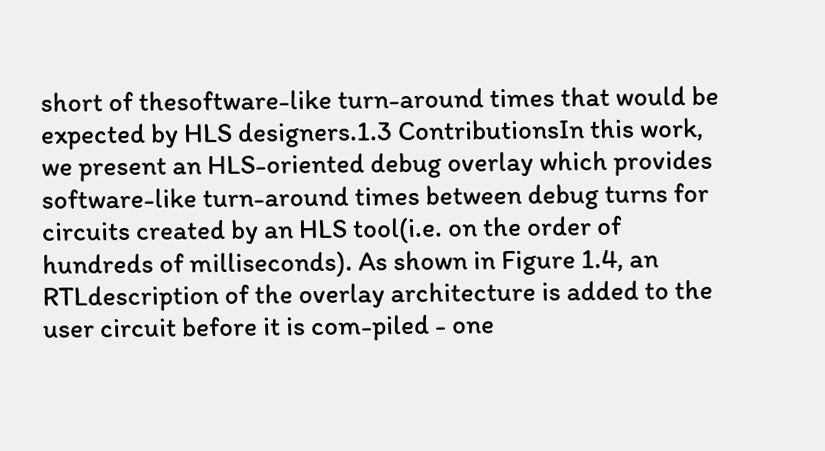short of thesoftware-like turn-around times that would be expected by HLS designers.1.3 ContributionsIn this work, we present an HLS-oriented debug overlay which provides software-like turn-around times between debug turns for circuits created by an HLS tool(i.e. on the order of hundreds of milliseconds). As shown in Figure 1.4, an RTLdescription of the overlay architecture is added to the user circuit before it is com-piled - one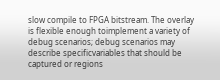slow compile to FPGA bitstream. The overlay is flexible enough toimplement a variety of debug scenarios; debug scenarios may describe specificvariables that should be captured or regions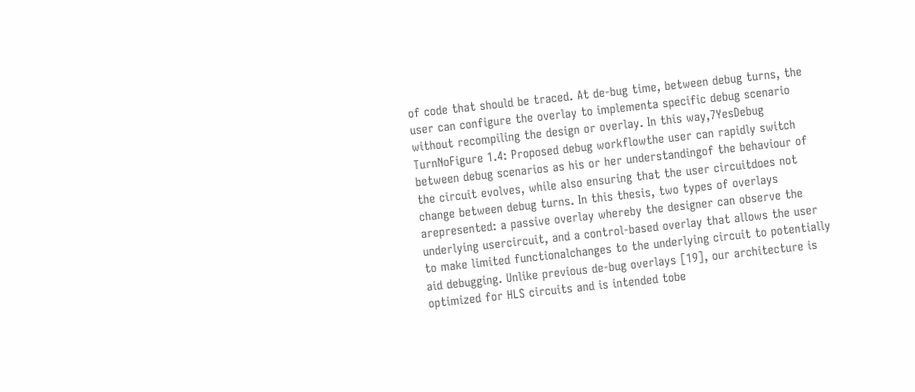of code that should be traced. At de-bug time, between debug turns, the user can configure the overlay to implementa specific debug scenario without recompiling the design or overlay. In this way,7YesDebug TurnNoFigure 1.4: Proposed debug workflowthe user can rapidly switch between debug scenarios as his or her understandingof the behaviour of the circuit evolves, while also ensuring that the user circuitdoes not change between debug turns. In this thesis, two types of overlays arepresented: a passive overlay whereby the designer can observe the underlying usercircuit, and a control-based overlay that allows the user to make limited functionalchanges to the underlying circuit to potentially aid debugging. Unlike previous de-bug overlays [19], our architecture is optimized for HLS circuits and is intended tobe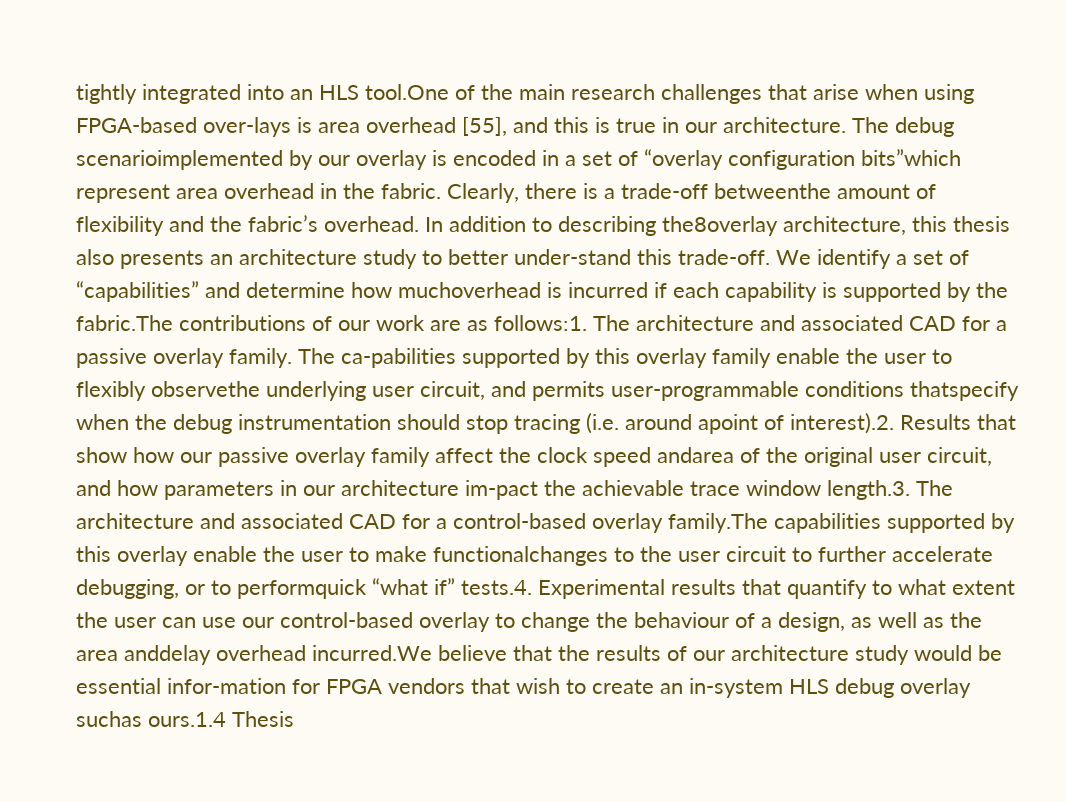tightly integrated into an HLS tool.One of the main research challenges that arise when using FPGA-based over-lays is area overhead [55], and this is true in our architecture. The debug scenarioimplemented by our overlay is encoded in a set of “overlay configuration bits”which represent area overhead in the fabric. Clearly, there is a trade-off betweenthe amount of flexibility and the fabric’s overhead. In addition to describing the8overlay architecture, this thesis also presents an architecture study to better under-stand this trade-off. We identify a set of “capabilities” and determine how muchoverhead is incurred if each capability is supported by the fabric.The contributions of our work are as follows:1. The architecture and associated CAD for a passive overlay family. The ca-pabilities supported by this overlay family enable the user to flexibly observethe underlying user circuit, and permits user-programmable conditions thatspecify when the debug instrumentation should stop tracing (i.e. around apoint of interest).2. Results that show how our passive overlay family affect the clock speed andarea of the original user circuit, and how parameters in our architecture im-pact the achievable trace window length.3. The architecture and associated CAD for a control-based overlay family.The capabilities supported by this overlay enable the user to make functionalchanges to the user circuit to further accelerate debugging, or to performquick “what if” tests.4. Experimental results that quantify to what extent the user can use our control-based overlay to change the behaviour of a design, as well as the area anddelay overhead incurred.We believe that the results of our architecture study would be essential infor-mation for FPGA vendors that wish to create an in-system HLS debug overlay suchas ours.1.4 Thesis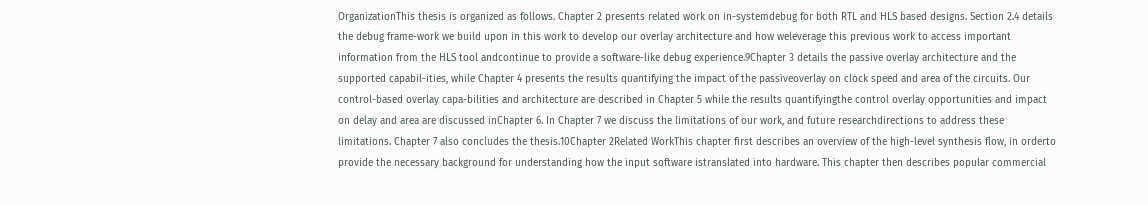OrganizationThis thesis is organized as follows. Chapter 2 presents related work on in-systemdebug for both RTL and HLS based designs. Section 2.4 details the debug frame-work we build upon in this work to develop our overlay architecture and how weleverage this previous work to access important information from the HLS tool andcontinue to provide a software-like debug experience.9Chapter 3 details the passive overlay architecture and the supported capabil-ities, while Chapter 4 presents the results quantifying the impact of the passiveoverlay on clock speed and area of the circuits. Our control-based overlay capa-bilities and architecture are described in Chapter 5 while the results quantifyingthe control overlay opportunities and impact on delay and area are discussed inChapter 6. In Chapter 7 we discuss the limitations of our work, and future researchdirections to address these limitations. Chapter 7 also concludes the thesis.10Chapter 2Related WorkThis chapter first describes an overview of the high-level synthesis flow, in orderto provide the necessary background for understanding how the input software istranslated into hardware. This chapter then describes popular commercial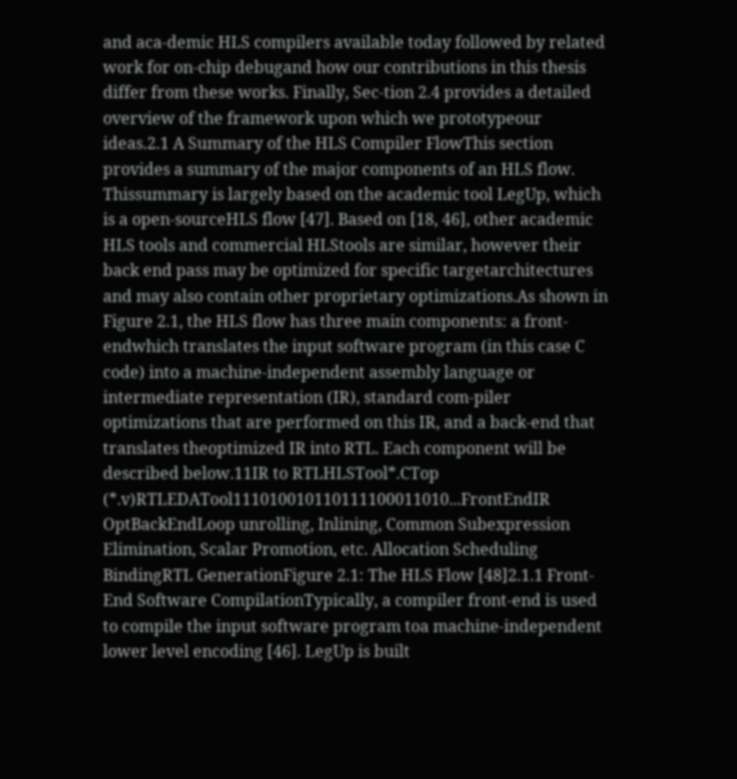and aca-demic HLS compilers available today followed by related work for on-chip debugand how our contributions in this thesis differ from these works. Finally, Sec-tion 2.4 provides a detailed overview of the framework upon which we prototypeour ideas.2.1 A Summary of the HLS Compiler FlowThis section provides a summary of the major components of an HLS flow. Thissummary is largely based on the academic tool LegUp, which is a open-sourceHLS flow [47]. Based on [18, 46], other academic HLS tools and commercial HLStools are similar, however their back end pass may be optimized for specific targetarchitectures and may also contain other proprietary optimizations.As shown in Figure 2.1, the HLS flow has three main components: a front-endwhich translates the input software program (in this case C code) into a machine-independent assembly language or intermediate representation (IR), standard com-piler optimizations that are performed on this IR, and a back-end that translates theoptimized IR into RTL. Each component will be described below.11IR to RTLHLSTool*.CTop (*.v)RTLEDATool111010010110111100011010...FrontEndIR OptBackEndLoop unrolling, Inlining, Common Subexpression Elimination, Scalar Promotion, etc. Allocation Scheduling BindingRTL GenerationFigure 2.1: The HLS Flow [48]2.1.1 Front-End Software CompilationTypically, a compiler front-end is used to compile the input software program toa machine-independent lower level encoding [46]. LegUp is built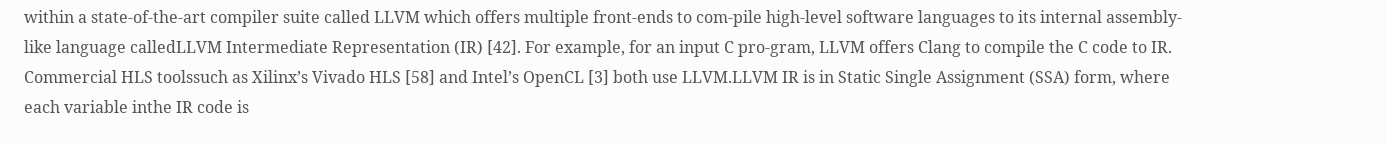within a state-of-the-art compiler suite called LLVM which offers multiple front-ends to com-pile high-level software languages to its internal assembly-like language calledLLVM Intermediate Representation (IR) [42]. For example, for an input C pro-gram, LLVM offers Clang to compile the C code to IR. Commercial HLS toolssuch as Xilinx’s Vivado HLS [58] and Intel’s OpenCL [3] both use LLVM.LLVM IR is in Static Single Assignment (SSA) form, where each variable inthe IR code is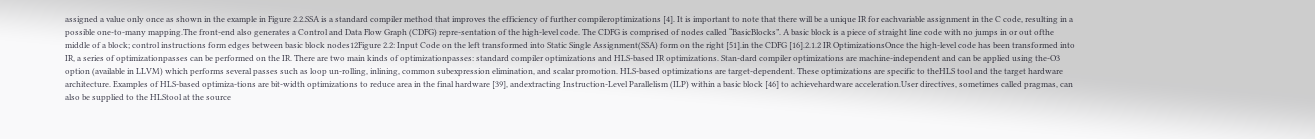assigned a value only once as shown in the example in Figure 2.2.SSA is a standard compiler method that improves the efficiency of further compileroptimizations [4]. It is important to note that there will be a unique IR for eachvariable assignment in the C code, resulting in a possible one-to-many mapping.The front-end also generates a Control and Data Flow Graph (CDFG) repre-sentation of the high-level code. The CDFG is comprised of nodes called “BasicBlocks”. A basic block is a piece of straight line code with no jumps in or out ofthe middle of a block; control instructions form edges between basic block nodes12Figure 2.2: Input Code on the left transformed into Static Single Assignment(SSA) form on the right [51].in the CDFG [16].2.1.2 IR OptimizationsOnce the high-level code has been transformed into IR, a series of optimizationpasses can be performed on the IR. There are two main kinds of optimizationpasses: standard compiler optimizations and HLS-based IR optimizations. Stan-dard compiler optimizations are machine-independent and can be applied using the-O3 option (available in LLVM) which performs several passes such as loop un-rolling, inlining, common subexpression elimination, and scalar promotion. HLS-based optimizations are target-dependent. These optimizations are specific to theHLS tool and the target hardware architecture. Examples of HLS-based optimiza-tions are bit-width optimizations to reduce area in the final hardware [39], andextracting Instruction-Level Parallelism (ILP) within a basic block [46] to achievehardware acceleration.User directives, sometimes called pragmas, can also be supplied to the HLStool at the source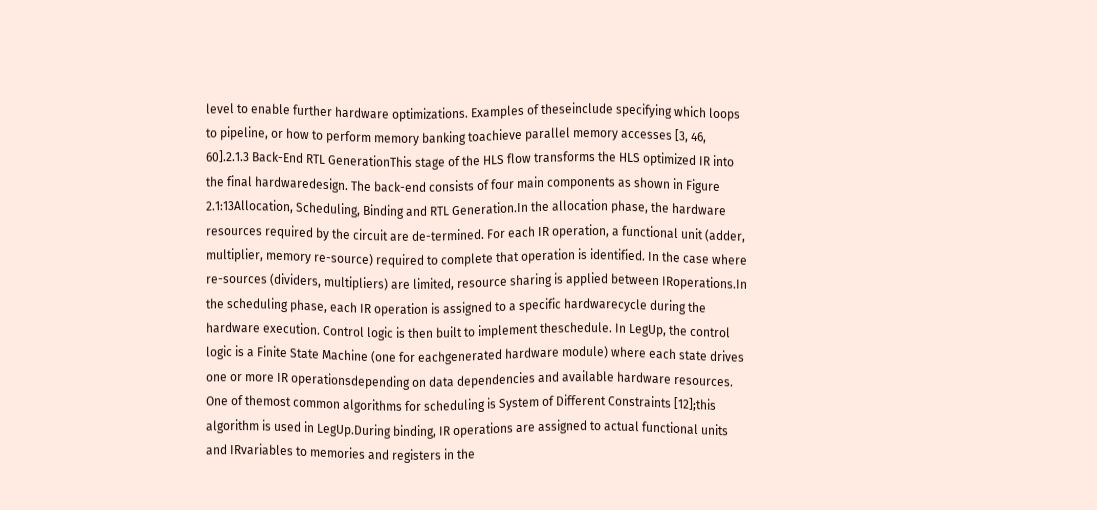level to enable further hardware optimizations. Examples of theseinclude specifying which loops to pipeline, or how to perform memory banking toachieve parallel memory accesses [3, 46, 60].2.1.3 Back-End RTL GenerationThis stage of the HLS flow transforms the HLS optimized IR into the final hardwaredesign. The back-end consists of four main components as shown in Figure 2.1:13Allocation, Scheduling, Binding and RTL Generation.In the allocation phase, the hardware resources required by the circuit are de-termined. For each IR operation, a functional unit (adder, multiplier, memory re-source) required to complete that operation is identified. In the case where re-sources (dividers, multipliers) are limited, resource sharing is applied between IRoperations.In the scheduling phase, each IR operation is assigned to a specific hardwarecycle during the hardware execution. Control logic is then built to implement theschedule. In LegUp, the control logic is a Finite State Machine (one for eachgenerated hardware module) where each state drives one or more IR operationsdepending on data dependencies and available hardware resources. One of themost common algorithms for scheduling is System of Different Constraints [12];this algorithm is used in LegUp.During binding, IR operations are assigned to actual functional units and IRvariables to memories and registers in the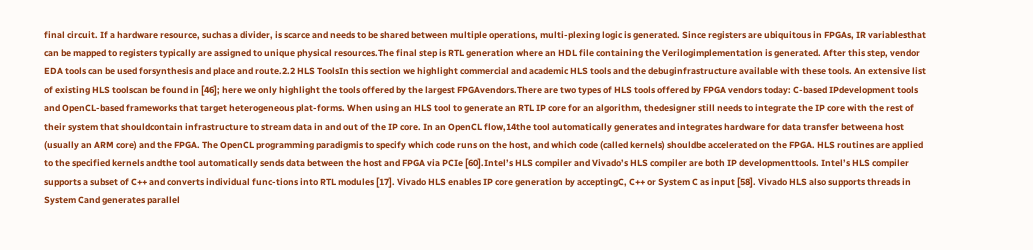final circuit. If a hardware resource, suchas a divider, is scarce and needs to be shared between multiple operations, multi-plexing logic is generated. Since registers are ubiquitous in FPGAs, IR variablesthat can be mapped to registers typically are assigned to unique physical resources.The final step is RTL generation where an HDL file containing the Verilogimplementation is generated. After this step, vendor EDA tools can be used forsynthesis and place and route.2.2 HLS ToolsIn this section we highlight commercial and academic HLS tools and the debuginfrastructure available with these tools. An extensive list of existing HLS toolscan be found in [46]; here we only highlight the tools offered by the largest FPGAvendors.There are two types of HLS tools offered by FPGA vendors today: C-based IPdevelopment tools and OpenCL-based frameworks that target heterogeneous plat-forms. When using an HLS tool to generate an RTL IP core for an algorithm, thedesigner still needs to integrate the IP core with the rest of their system that shouldcontain infrastructure to stream data in and out of the IP core. In an OpenCL flow,14the tool automatically generates and integrates hardware for data transfer betweena host (usually an ARM core) and the FPGA. The OpenCL programming paradigmis to specify which code runs on the host, and which code (called kernels) shouldbe accelerated on the FPGA. HLS routines are applied to the specified kernels andthe tool automatically sends data between the host and FPGA via PCIe [60].Intel’s HLS compiler and Vivado’s HLS compiler are both IP developmenttools. Intel’s HLS compiler supports a subset of C++ and converts individual func-tions into RTL modules [17]. Vivado HLS enables IP core generation by acceptingC, C++ or System C as input [58]. Vivado HLS also supports threads in System Cand generates parallel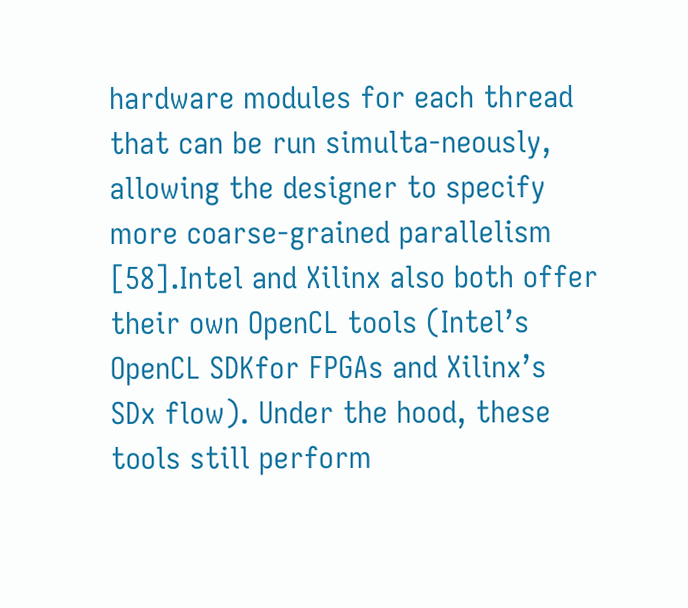hardware modules for each thread that can be run simulta-neously, allowing the designer to specify more coarse-grained parallelism [58].Intel and Xilinx also both offer their own OpenCL tools (Intel’s OpenCL SDKfor FPGAs and Xilinx’s SDx flow). Under the hood, these tools still perform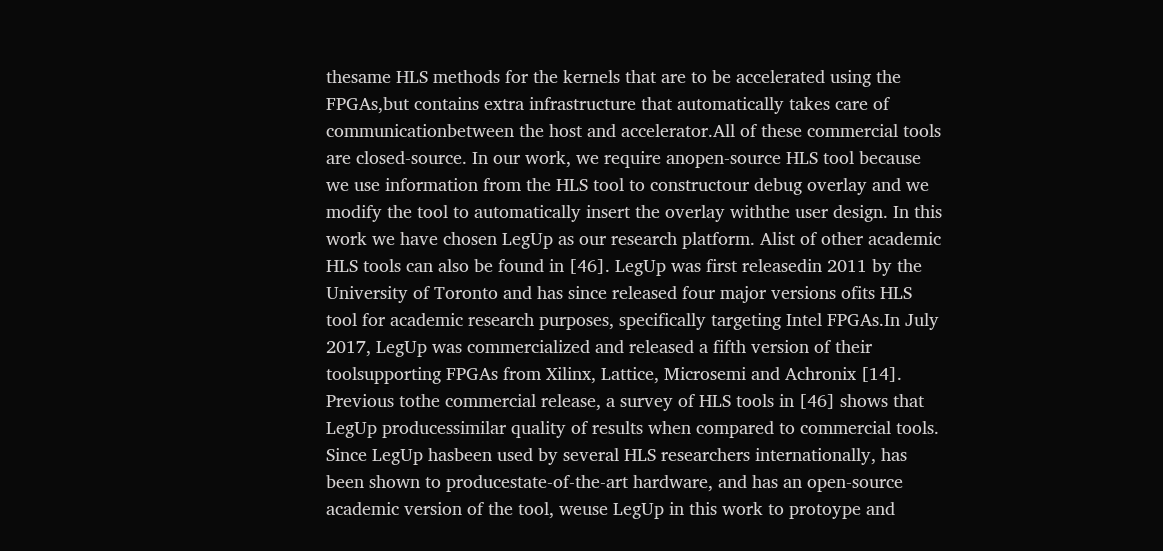thesame HLS methods for the kernels that are to be accelerated using the FPGAs,but contains extra infrastructure that automatically takes care of communicationbetween the host and accelerator.All of these commercial tools are closed-source. In our work, we require anopen-source HLS tool because we use information from the HLS tool to constructour debug overlay and we modify the tool to automatically insert the overlay withthe user design. In this work we have chosen LegUp as our research platform. Alist of other academic HLS tools can also be found in [46]. LegUp was first releasedin 2011 by the University of Toronto and has since released four major versions ofits HLS tool for academic research purposes, specifically targeting Intel FPGAs.In July 2017, LegUp was commercialized and released a fifth version of their toolsupporting FPGAs from Xilinx, Lattice, Microsemi and Achronix [14]. Previous tothe commercial release, a survey of HLS tools in [46] shows that LegUp producessimilar quality of results when compared to commercial tools. Since LegUp hasbeen used by several HLS researchers internationally, has been shown to producestate-of-the-art hardware, and has an open-source academic version of the tool, weuse LegUp in this work to protoype and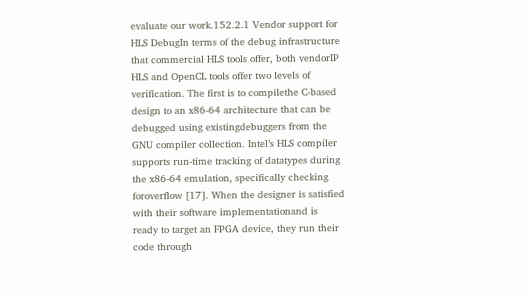evaluate our work.152.2.1 Vendor support for HLS DebugIn terms of the debug infrastructure that commercial HLS tools offer, both vendorIP HLS and OpenCL tools offer two levels of verification. The first is to compilethe C-based design to an x86-64 architecture that can be debugged using existingdebuggers from the GNU compiler collection. Intel’s HLS compiler supports run-time tracking of datatypes during the x86-64 emulation, specifically checking foroverflow [17]. When the designer is satisfied with their software implementationand is ready to target an FPGA device, they run their code through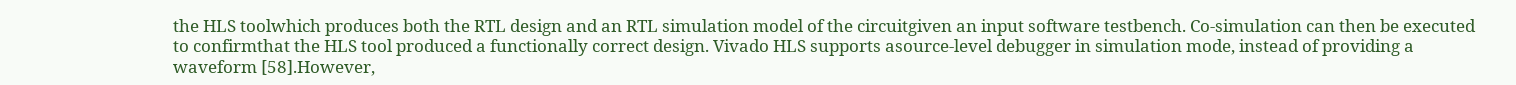the HLS toolwhich produces both the RTL design and an RTL simulation model of the circuitgiven an input software testbench. Co-simulation can then be executed to confirmthat the HLS tool produced a functionally correct design. Vivado HLS supports asource-level debugger in simulation mode, instead of providing a waveform [58].However,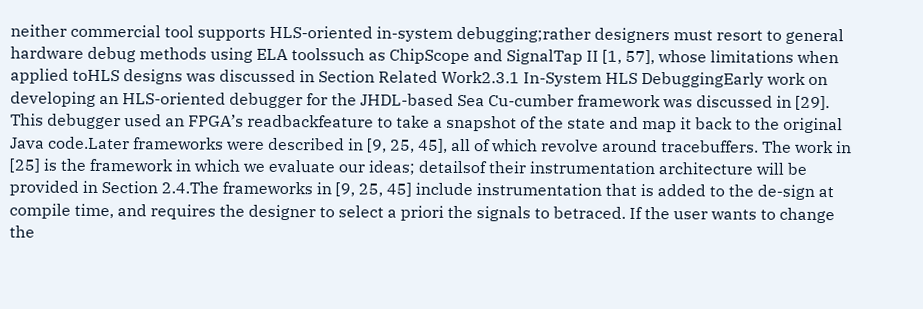neither commercial tool supports HLS-oriented in-system debugging;rather designers must resort to general hardware debug methods using ELA toolssuch as ChipScope and SignalTap II [1, 57], whose limitations when applied toHLS designs was discussed in Section Related Work2.3.1 In-System HLS DebuggingEarly work on developing an HLS-oriented debugger for the JHDL-based Sea Cu-cumber framework was discussed in [29]. This debugger used an FPGA’s readbackfeature to take a snapshot of the state and map it back to the original Java code.Later frameworks were described in [9, 25, 45], all of which revolve around tracebuffers. The work in [25] is the framework in which we evaluate our ideas; detailsof their instrumentation architecture will be provided in Section 2.4.The frameworks in [9, 25, 45] include instrumentation that is added to the de-sign at compile time, and requires the designer to select a priori the signals to betraced. If the user wants to change the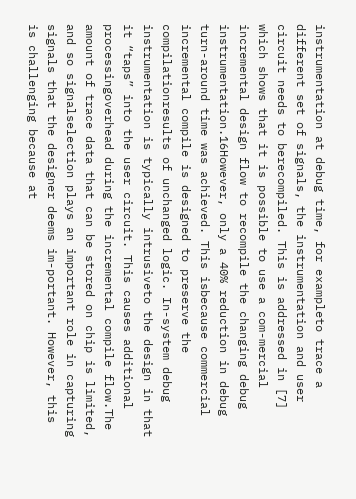instrumentation at debug time, for exampleto trace a different set of signals, the instrumentation and user circuit needs to berecompiled. This is addressed in [7] which shows that it is possible to use a com-mercial incremental design flow to recompile the changing debug instrumentation.16However, only a 40% reduction in debug turn-around time was achieved. This isbecause commercial incremental compile is designed to preserve the compilationresults of unchanged logic. In-system debug instrumentation is typically intrusiveto the design in that it “taps” into the user circuit. This causes additional processingoverhead during the incremental compile flow.The amount of trace data that can be stored on chip is limited, and so signalselection plays an important role in capturing signals that the designer deems im-portant. However, this is challenging because at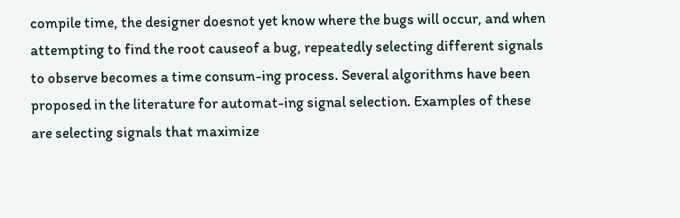compile time, the designer doesnot yet know where the bugs will occur, and when attempting to find the root causeof a bug, repeatedly selecting different signals to observe becomes a time consum-ing process. Several algorithms have been proposed in the literature for automat-ing signal selection. Examples of these are selecting signals that maximize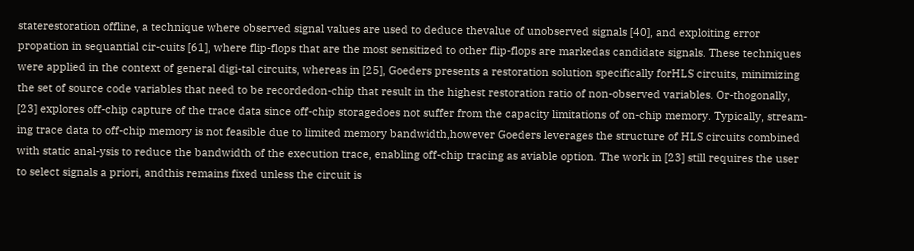staterestoration offline, a technique where observed signal values are used to deduce thevalue of unobserved signals [40], and exploiting error propation in sequantial cir-cuits [61], where flip-flops that are the most sensitized to other flip-flops are markedas candidate signals. These techniques were applied in the context of general digi-tal circuits, whereas in [25], Goeders presents a restoration solution specifically forHLS circuits, minimizing the set of source code variables that need to be recordedon-chip that result in the highest restoration ratio of non-observed variables. Or-thogonally, [23] explores off-chip capture of the trace data since off-chip storagedoes not suffer from the capacity limitations of on-chip memory. Typically, stream-ing trace data to off-chip memory is not feasible due to limited memory bandwidth,however Goeders leverages the structure of HLS circuits combined with static anal-ysis to reduce the bandwidth of the execution trace, enabling off-chip tracing as aviable option. The work in [23] still requires the user to select signals a priori, andthis remains fixed unless the circuit is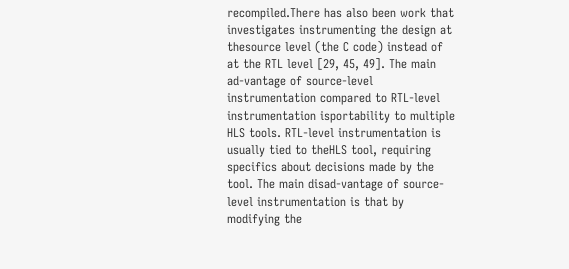recompiled.There has also been work that investigates instrumenting the design at thesource level (the C code) instead of at the RTL level [29, 45, 49]. The main ad-vantage of source-level instrumentation compared to RTL-level instrumentation isportability to multiple HLS tools. RTL-level instrumentation is usually tied to theHLS tool, requiring specifics about decisions made by the tool. The main disad-vantage of source-level instrumentation is that by modifying the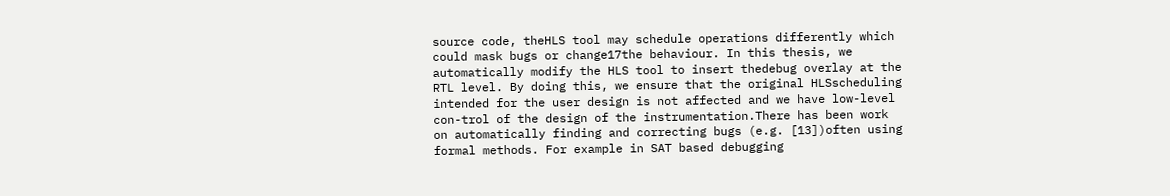source code, theHLS tool may schedule operations differently which could mask bugs or change17the behaviour. In this thesis, we automatically modify the HLS tool to insert thedebug overlay at the RTL level. By doing this, we ensure that the original HLSscheduling intended for the user design is not affected and we have low-level con-trol of the design of the instrumentation.There has been work on automatically finding and correcting bugs (e.g. [13])often using formal methods. For example in SAT based debugging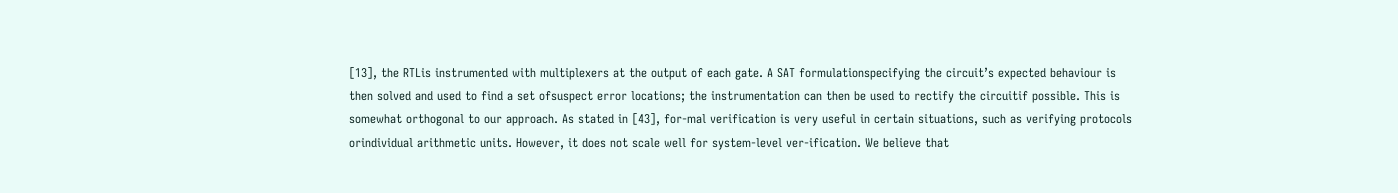[13], the RTLis instrumented with multiplexers at the output of each gate. A SAT formulationspecifying the circuit’s expected behaviour is then solved and used to find a set ofsuspect error locations; the instrumentation can then be used to rectify the circuitif possible. This is somewhat orthogonal to our approach. As stated in [43], for-mal verification is very useful in certain situations, such as verifying protocols orindividual arithmetic units. However, it does not scale well for system-level ver-ification. We believe that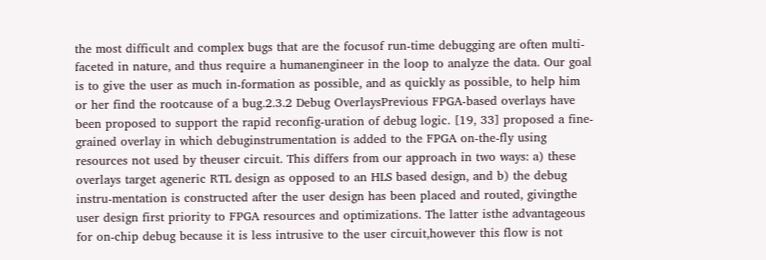the most difficult and complex bugs that are the focusof run-time debugging are often multi-faceted in nature, and thus require a humanengineer in the loop to analyze the data. Our goal is to give the user as much in-formation as possible, and as quickly as possible, to help him or her find the rootcause of a bug.2.3.2 Debug OverlaysPrevious FPGA-based overlays have been proposed to support the rapid reconfig-uration of debug logic. [19, 33] proposed a fine-grained overlay in which debuginstrumentation is added to the FPGA on-the-fly using resources not used by theuser circuit. This differs from our approach in two ways: a) these overlays target ageneric RTL design as opposed to an HLS based design, and b) the debug instru-mentation is constructed after the user design has been placed and routed, givingthe user design first priority to FPGA resources and optimizations. The latter isthe advantageous for on-chip debug because it is less intrusive to the user circuit,however this flow is not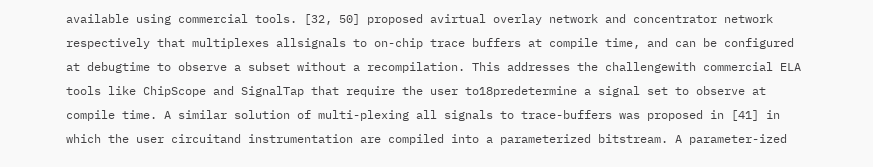available using commercial tools. [32, 50] proposed avirtual overlay network and concentrator network respectively that multiplexes allsignals to on-chip trace buffers at compile time, and can be configured at debugtime to observe a subset without a recompilation. This addresses the challengewith commercial ELA tools like ChipScope and SignalTap that require the user to18predetermine a signal set to observe at compile time. A similar solution of multi-plexing all signals to trace-buffers was proposed in [41] in which the user circuitand instrumentation are compiled into a parameterized bitstream. A parameter-ized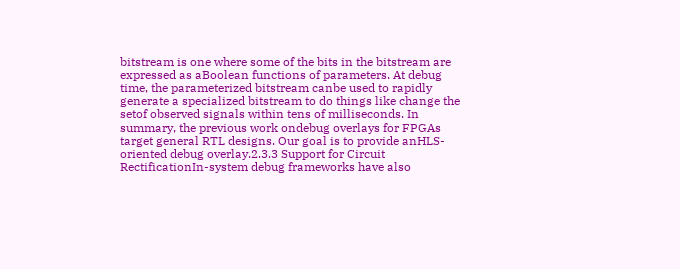bitstream is one where some of the bits in the bitstream are expressed as aBoolean functions of parameters. At debug time, the parameterized bitstream canbe used to rapidly generate a specialized bitstream to do things like change the setof observed signals within tens of milliseconds. In summary, the previous work ondebug overlays for FPGAs target general RTL designs. Our goal is to provide anHLS-oriented debug overlay.2.3.3 Support for Circuit RectificationIn-system debug frameworks have also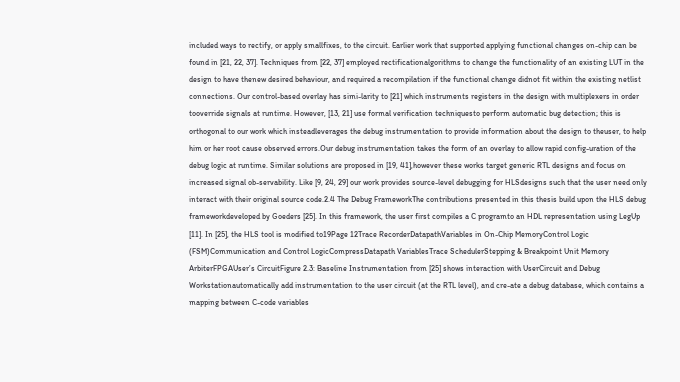included ways to rectify, or apply smallfixes, to the circuit. Earlier work that supported applying functional changes on-chip can be found in [21, 22, 37]. Techniques from [22, 37] employed rectificationalgorithms to change the functionality of an existing LUT in the design to have thenew desired behaviour, and required a recompilation if the functional change didnot fit within the existing netlist connections. Our control-based overlay has simi-larity to [21] which instruments registers in the design with multiplexers in order tooverride signals at runtime. However, [13, 21] use formal verification techniquesto perform automatic bug detection; this is orthogonal to our work which insteadleverages the debug instrumentation to provide information about the design to theuser, to help him or her root cause observed errors.Our debug instrumentation takes the form of an overlay to allow rapid config-uration of the debug logic at runtime. Similar solutions are proposed in [19, 41],however these works target generic RTL designs and focus on increased signal ob-servability. Like [9, 24, 29] our work provides source-level debugging for HLSdesigns such that the user need only interact with their original source code.2.4 The Debug FrameworkThe contributions presented in this thesis build upon the HLS debug frameworkdeveloped by Goeders [25]. In this framework, the user first compiles a C programto an HDL representation using LegUp [11]. In [25], the HLS tool is modified to19Page 12Trace RecorderDatapathVariables in On-Chip MemoryControl Logic (FSM)Communication and Control LogicCompressDatapath VariablesTrace SchedulerStepping & Breakpoint Unit Memory ArbiterFPGAUser’s CircuitFigure 2.3: Baseline Instrumentation from [25] shows interaction with UserCircuit and Debug Workstationautomatically add instrumentation to the user circuit (at the RTL level), and cre-ate a debug database, which contains a mapping between C-code variables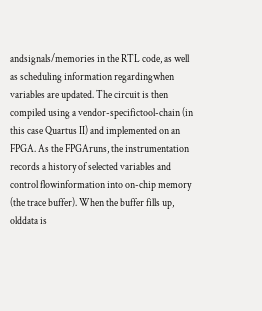andsignals/memories in the RTL code, as well as scheduling information regardingwhen variables are updated. The circuit is then compiled using a vendor-specifictool-chain (in this case Quartus II) and implemented on an FPGA. As the FPGAruns, the instrumentation records a history of selected variables and control flowinformation into on-chip memory (the trace buffer). When the buffer fills up, olddata is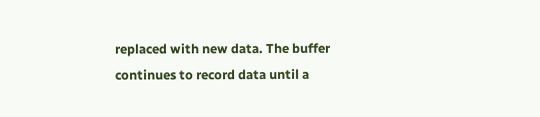replaced with new data. The buffer continues to record data until a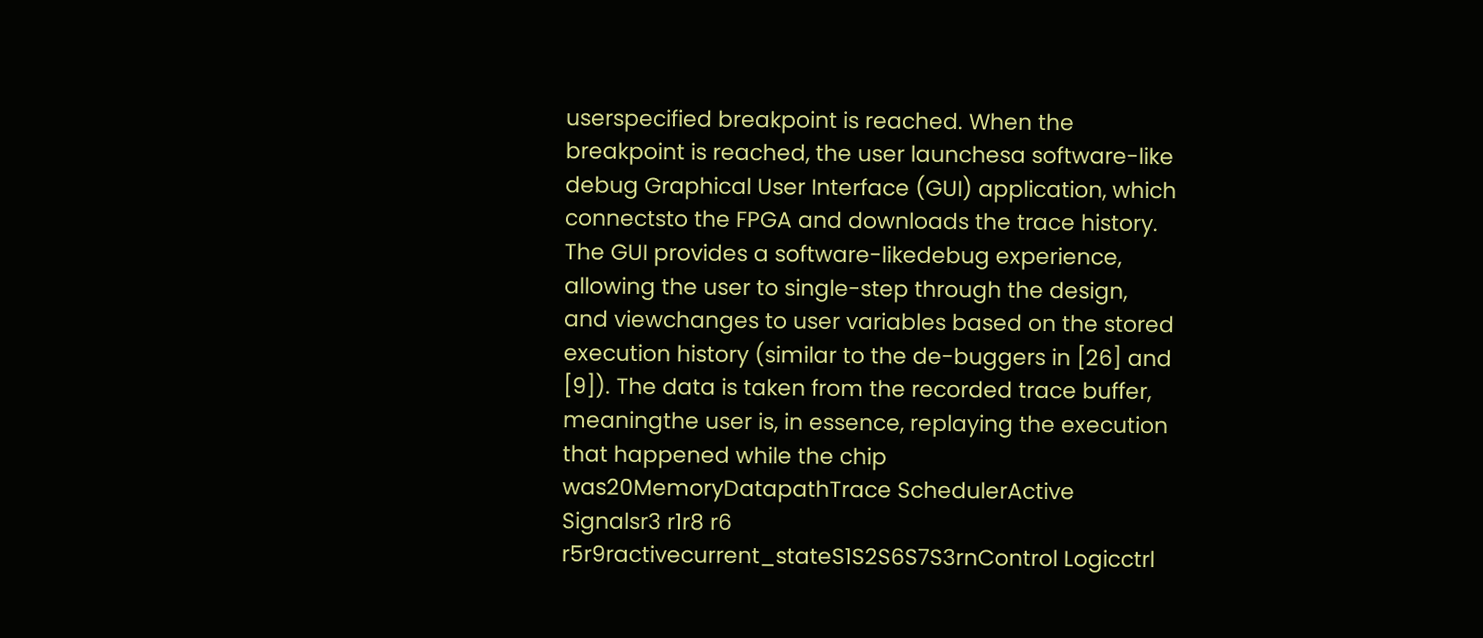userspecified breakpoint is reached. When the breakpoint is reached, the user launchesa software-like debug Graphical User Interface (GUI) application, which connectsto the FPGA and downloads the trace history. The GUI provides a software-likedebug experience, allowing the user to single-step through the design, and viewchanges to user variables based on the stored execution history (similar to the de-buggers in [26] and [9]). The data is taken from the recorded trace buffer, meaningthe user is, in essence, replaying the execution that happened while the chip was20MemoryDatapathTrace SchedulerActive Signalsr3 r1r8 r6 r5r9ractivecurrent_stateS1S2S6S7S3rnControl Logicctrl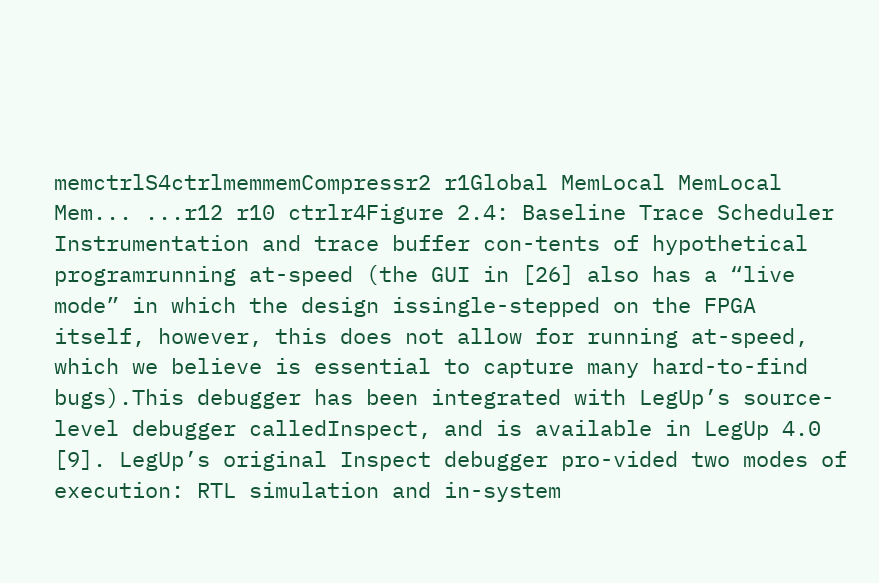memctrlS4ctrlmemmemCompressr2 r1Global MemLocal MemLocal Mem... ...r12 r10 ctrlr4Figure 2.4: Baseline Trace Scheduler Instrumentation and trace buffer con-tents of hypothetical programrunning at-speed (the GUI in [26] also has a “live mode” in which the design issingle-stepped on the FPGA itself, however, this does not allow for running at-speed, which we believe is essential to capture many hard-to-find bugs).This debugger has been integrated with LegUp’s source-level debugger calledInspect, and is available in LegUp 4.0 [9]. LegUp’s original Inspect debugger pro-vided two modes of execution: RTL simulation and in-system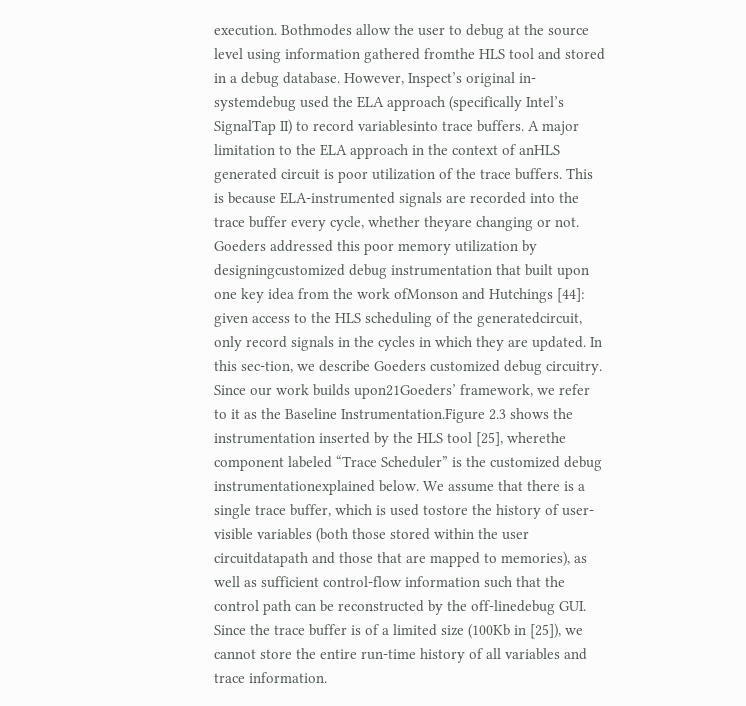execution. Bothmodes allow the user to debug at the source level using information gathered fromthe HLS tool and stored in a debug database. However, Inspect’s original in-systemdebug used the ELA approach (specifically Intel’s SignalTap II) to record variablesinto trace buffers. A major limitation to the ELA approach in the context of anHLS generated circuit is poor utilization of the trace buffers. This is because ELA-instrumented signals are recorded into the trace buffer every cycle, whether theyare changing or not. Goeders addressed this poor memory utilization by designingcustomized debug instrumentation that built upon one key idea from the work ofMonson and Hutchings [44]: given access to the HLS scheduling of the generatedcircuit, only record signals in the cycles in which they are updated. In this sec-tion, we describe Goeders customized debug circuitry. Since our work builds upon21Goeders’ framework, we refer to it as the Baseline Instrumentation.Figure 2.3 shows the instrumentation inserted by the HLS tool [25], wherethe component labeled “Trace Scheduler” is the customized debug instrumentationexplained below. We assume that there is a single trace buffer, which is used tostore the history of user-visible variables (both those stored within the user circuitdatapath and those that are mapped to memories), as well as sufficient control-flow information such that the control path can be reconstructed by the off-linedebug GUI. Since the trace buffer is of a limited size (100Kb in [25]), we cannot store the entire run-time history of all variables and trace information.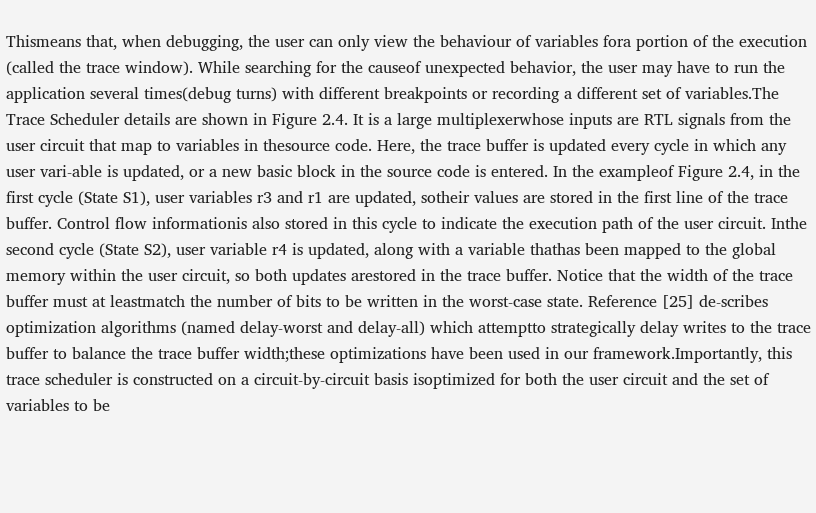Thismeans that, when debugging, the user can only view the behaviour of variables fora portion of the execution (called the trace window). While searching for the causeof unexpected behavior, the user may have to run the application several times(debug turns) with different breakpoints or recording a different set of variables.The Trace Scheduler details are shown in Figure 2.4. It is a large multiplexerwhose inputs are RTL signals from the user circuit that map to variables in thesource code. Here, the trace buffer is updated every cycle in which any user vari-able is updated, or a new basic block in the source code is entered. In the exampleof Figure 2.4, in the first cycle (State S1), user variables r3 and r1 are updated, sotheir values are stored in the first line of the trace buffer. Control flow informationis also stored in this cycle to indicate the execution path of the user circuit. Inthe second cycle (State S2), user variable r4 is updated, along with a variable thathas been mapped to the global memory within the user circuit, so both updates arestored in the trace buffer. Notice that the width of the trace buffer must at leastmatch the number of bits to be written in the worst-case state. Reference [25] de-scribes optimization algorithms (named delay-worst and delay-all) which attemptto strategically delay writes to the trace buffer to balance the trace buffer width;these optimizations have been used in our framework.Importantly, this trace scheduler is constructed on a circuit-by-circuit basis isoptimized for both the user circuit and the set of variables to be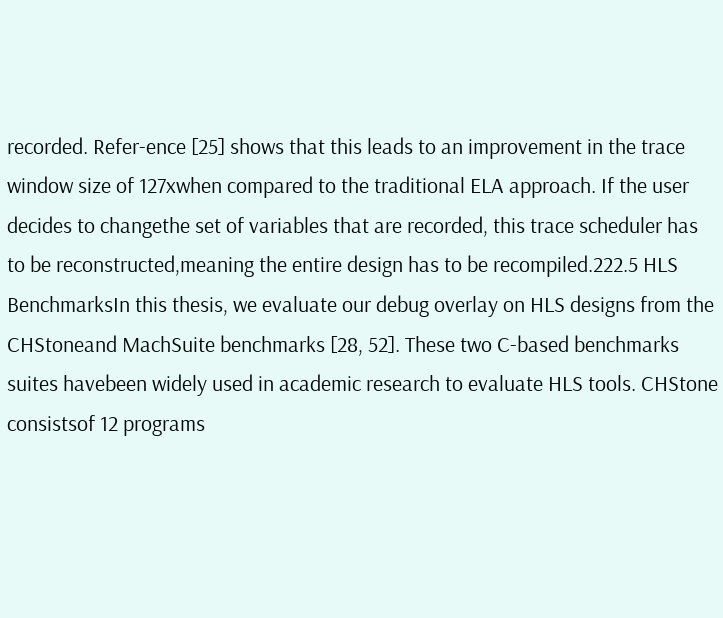recorded. Refer-ence [25] shows that this leads to an improvement in the trace window size of 127xwhen compared to the traditional ELA approach. If the user decides to changethe set of variables that are recorded, this trace scheduler has to be reconstructed,meaning the entire design has to be recompiled.222.5 HLS BenchmarksIn this thesis, we evaluate our debug overlay on HLS designs from the CHStoneand MachSuite benchmarks [28, 52]. These two C-based benchmarks suites havebeen widely used in academic research to evaluate HLS tools. CHStone consistsof 12 programs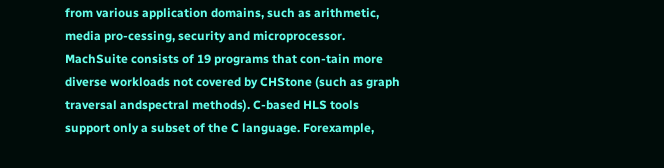from various application domains, such as arithmetic, media pro-cessing, security and microprocessor. MachSuite consists of 19 programs that con-tain more diverse workloads not covered by CHStone (such as graph traversal andspectral methods). C-based HLS tools support only a subset of the C language. Forexample,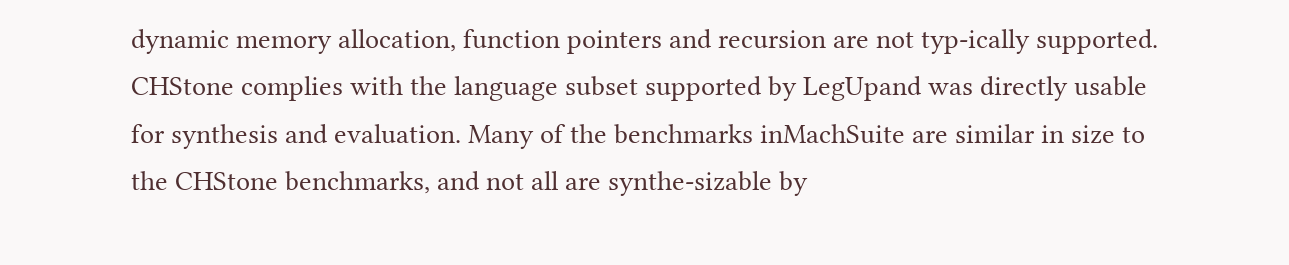dynamic memory allocation, function pointers and recursion are not typ-ically supported. CHStone complies with the language subset supported by LegUpand was directly usable for synthesis and evaluation. Many of the benchmarks inMachSuite are similar in size to the CHStone benchmarks, and not all are synthe-sizable by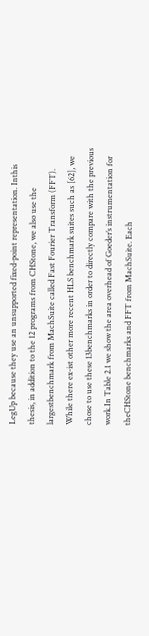LegUp because they use an unsupported fixed-point representation. Inthis thesis, in addition to the 12 programs from CHStone, we also use the largestbenchmark from MachSuite called Fast Fourier Transform (FFT). While there ex-ist other more recent HLS benchmark suites such as [62], we chose to use these 13benchmarks in order to directly compare with the previous work.In Table 2.1 we show the area overhead of Goeder’s instrumentation for theCHStone benchmarks and FFT from MachSuite. Each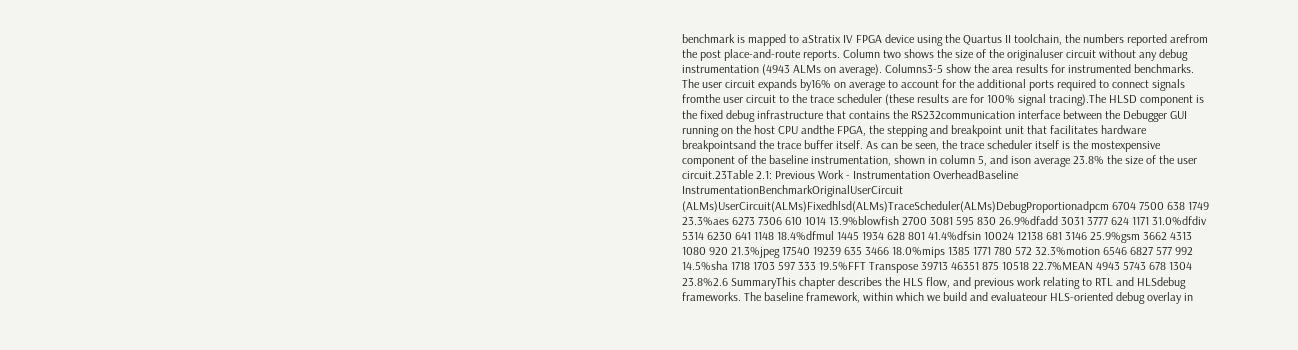benchmark is mapped to aStratix IV FPGA device using the Quartus II toolchain, the numbers reported arefrom the post place-and-route reports. Column two shows the size of the originaluser circuit without any debug instrumentation (4943 ALMs on average). Columns3-5 show the area results for instrumented benchmarks. The user circuit expands by16% on average to account for the additional ports required to connect signals fromthe user circuit to the trace scheduler (these results are for 100% signal tracing).The HLSD component is the fixed debug infrastructure that contains the RS232communication interface between the Debugger GUI running on the host CPU andthe FPGA, the stepping and breakpoint unit that facilitates hardware breakpointsand the trace buffer itself. As can be seen, the trace scheduler itself is the mostexpensive component of the baseline instrumentation, shown in column 5, and ison average 23.8% the size of the user circuit.23Table 2.1: Previous Work - Instrumentation OverheadBaseline InstrumentationBenchmarkOriginalUserCircuit (ALMs)UserCircuit(ALMs)Fixedhlsd(ALMs)TraceScheduler(ALMs)DebugProportionadpcm 6704 7500 638 1749 23.3%aes 6273 7306 610 1014 13.9%blowfish 2700 3081 595 830 26.9%dfadd 3031 3777 624 1171 31.0%dfdiv 5314 6230 641 1148 18.4%dfmul 1445 1934 628 801 41.4%dfsin 10024 12138 681 3146 25.9%gsm 3662 4313 1080 920 21.3%jpeg 17540 19239 635 3466 18.0%mips 1385 1771 780 572 32.3%motion 6546 6827 577 992 14.5%sha 1718 1703 597 333 19.5%FFT Transpose 39713 46351 875 10518 22.7%MEAN 4943 5743 678 1304 23.8%2.6 SummaryThis chapter describes the HLS flow, and previous work relating to RTL and HLSdebug frameworks. The baseline framework, within which we build and evaluateour HLS-oriented debug overlay in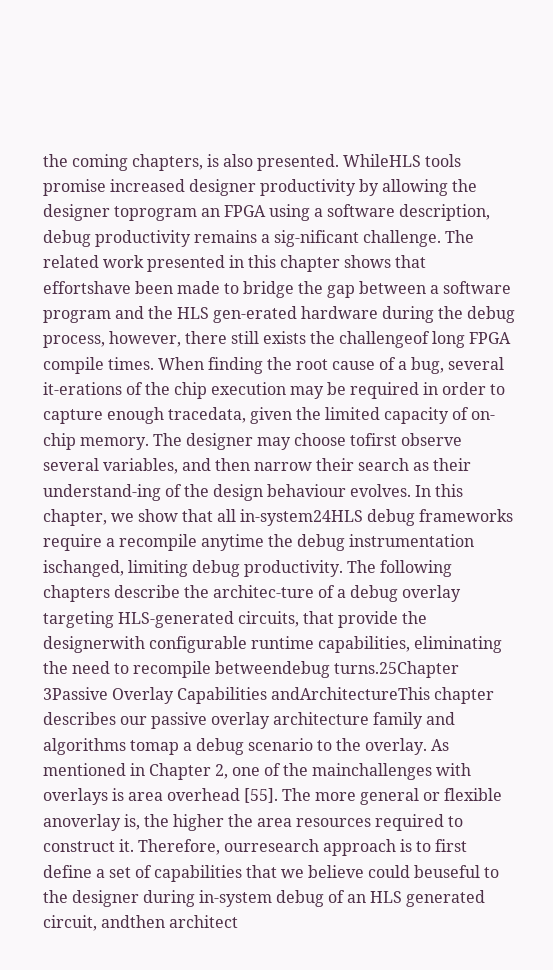the coming chapters, is also presented. WhileHLS tools promise increased designer productivity by allowing the designer toprogram an FPGA using a software description, debug productivity remains a sig-nificant challenge. The related work presented in this chapter shows that effortshave been made to bridge the gap between a software program and the HLS gen-erated hardware during the debug process, however, there still exists the challengeof long FPGA compile times. When finding the root cause of a bug, several it-erations of the chip execution may be required in order to capture enough tracedata, given the limited capacity of on-chip memory. The designer may choose tofirst observe several variables, and then narrow their search as their understand-ing of the design behaviour evolves. In this chapter, we show that all in-system24HLS debug frameworks require a recompile anytime the debug instrumentation ischanged, limiting debug productivity. The following chapters describe the architec-ture of a debug overlay targeting HLS-generated circuits, that provide the designerwith configurable runtime capabilities, eliminating the need to recompile betweendebug turns.25Chapter 3Passive Overlay Capabilities andArchitectureThis chapter describes our passive overlay architecture family and algorithms tomap a debug scenario to the overlay. As mentioned in Chapter 2, one of the mainchallenges with overlays is area overhead [55]. The more general or flexible anoverlay is, the higher the area resources required to construct it. Therefore, ourresearch approach is to first define a set of capabilities that we believe could beuseful to the designer during in-system debug of an HLS generated circuit, andthen architect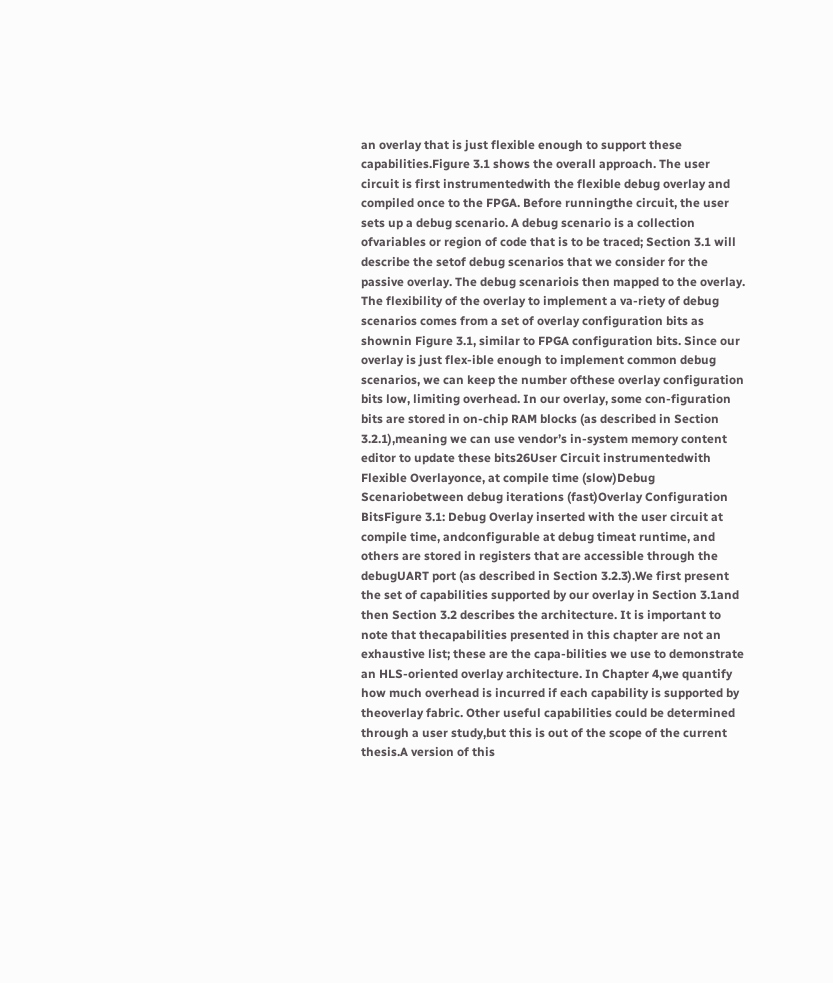an overlay that is just flexible enough to support these capabilities.Figure 3.1 shows the overall approach. The user circuit is first instrumentedwith the flexible debug overlay and compiled once to the FPGA. Before runningthe circuit, the user sets up a debug scenario. A debug scenario is a collection ofvariables or region of code that is to be traced; Section 3.1 will describe the setof debug scenarios that we consider for the passive overlay. The debug scenariois then mapped to the overlay. The flexibility of the overlay to implement a va-riety of debug scenarios comes from a set of overlay configuration bits as shownin Figure 3.1, similar to FPGA configuration bits. Since our overlay is just flex-ible enough to implement common debug scenarios, we can keep the number ofthese overlay configuration bits low, limiting overhead. In our overlay, some con-figuration bits are stored in on-chip RAM blocks (as described in Section 3.2.1),meaning we can use vendor’s in-system memory content editor to update these bits26User Circuit instrumentedwith Flexible Overlayonce, at compile time (slow)Debug Scenariobetween debug iterations (fast)Overlay Configuration BitsFigure 3.1: Debug Overlay inserted with the user circuit at compile time, andconfigurable at debug timeat runtime, and others are stored in registers that are accessible through the debugUART port (as described in Section 3.2.3).We first present the set of capabilities supported by our overlay in Section 3.1and then Section 3.2 describes the architecture. It is important to note that thecapabilities presented in this chapter are not an exhaustive list; these are the capa-bilities we use to demonstrate an HLS-oriented overlay architecture. In Chapter 4,we quantify how much overhead is incurred if each capability is supported by theoverlay fabric. Other useful capabilities could be determined through a user study,but this is out of the scope of the current thesis.A version of this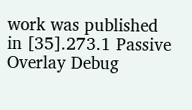work was published in [35].273.1 Passive Overlay Debug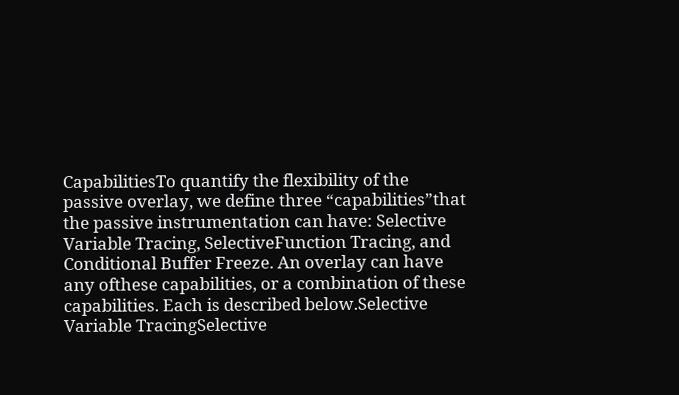CapabilitiesTo quantify the flexibility of the passive overlay, we define three “capabilities”that the passive instrumentation can have: Selective Variable Tracing, SelectiveFunction Tracing, and Conditional Buffer Freeze. An overlay can have any ofthese capabilities, or a combination of these capabilities. Each is described below.Selective Variable TracingSelective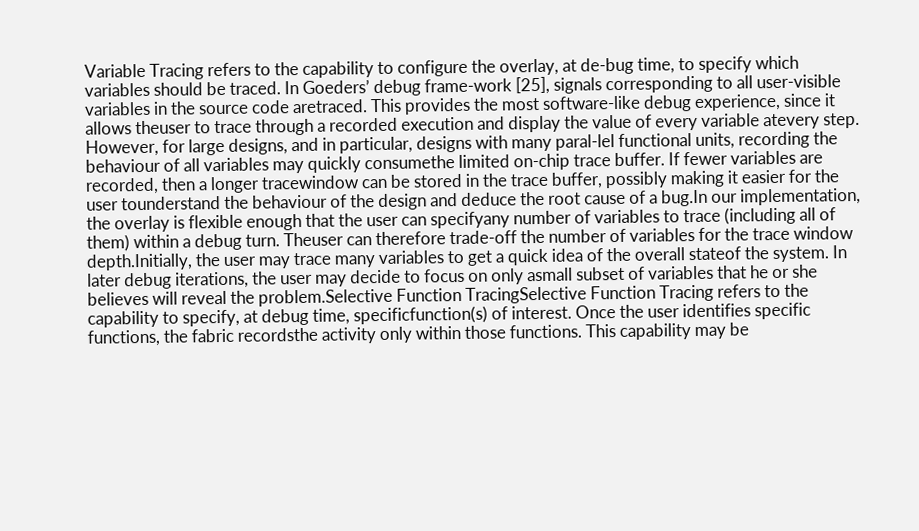Variable Tracing refers to the capability to configure the overlay, at de-bug time, to specify which variables should be traced. In Goeders’ debug frame-work [25], signals corresponding to all user-visible variables in the source code aretraced. This provides the most software-like debug experience, since it allows theuser to trace through a recorded execution and display the value of every variable atevery step. However, for large designs, and in particular, designs with many paral-lel functional units, recording the behaviour of all variables may quickly consumethe limited on-chip trace buffer. If fewer variables are recorded, then a longer tracewindow can be stored in the trace buffer, possibly making it easier for the user tounderstand the behaviour of the design and deduce the root cause of a bug.In our implementation, the overlay is flexible enough that the user can specifyany number of variables to trace (including all of them) within a debug turn. Theuser can therefore trade-off the number of variables for the trace window depth.Initially, the user may trace many variables to get a quick idea of the overall stateof the system. In later debug iterations, the user may decide to focus on only asmall subset of variables that he or she believes will reveal the problem.Selective Function TracingSelective Function Tracing refers to the capability to specify, at debug time, specificfunction(s) of interest. Once the user identifies specific functions, the fabric recordsthe activity only within those functions. This capability may be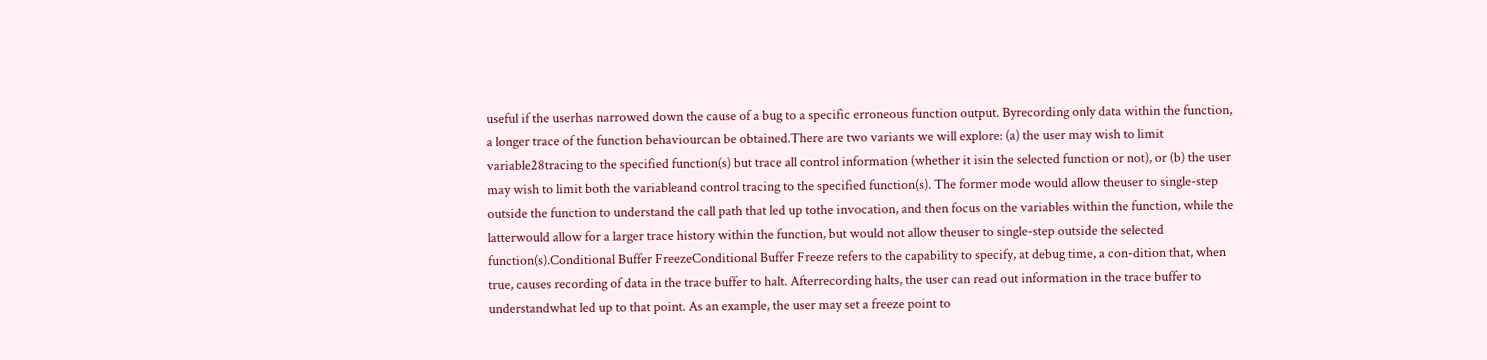useful if the userhas narrowed down the cause of a bug to a specific erroneous function output. Byrecording only data within the function, a longer trace of the function behaviourcan be obtained.There are two variants we will explore: (a) the user may wish to limit variable28tracing to the specified function(s) but trace all control information (whether it isin the selected function or not), or (b) the user may wish to limit both the variableand control tracing to the specified function(s). The former mode would allow theuser to single-step outside the function to understand the call path that led up tothe invocation, and then focus on the variables within the function, while the latterwould allow for a larger trace history within the function, but would not allow theuser to single-step outside the selected function(s).Conditional Buffer FreezeConditional Buffer Freeze refers to the capability to specify, at debug time, a con-dition that, when true, causes recording of data in the trace buffer to halt. Afterrecording halts, the user can read out information in the trace buffer to understandwhat led up to that point. As an example, the user may set a freeze point to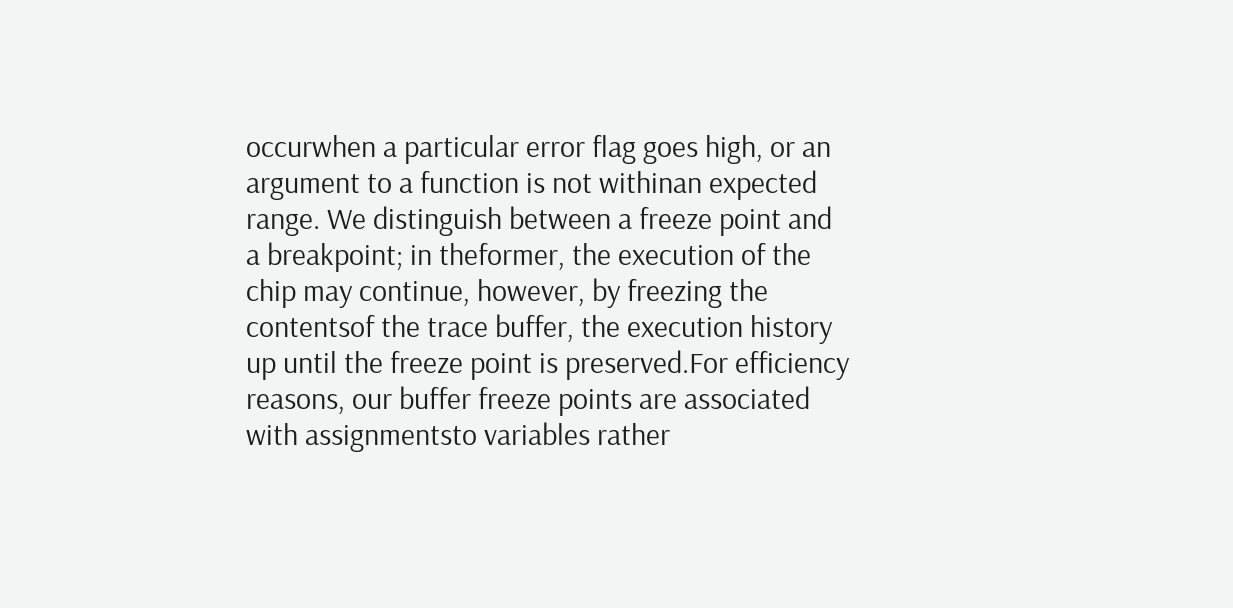occurwhen a particular error flag goes high, or an argument to a function is not withinan expected range. We distinguish between a freeze point and a breakpoint; in theformer, the execution of the chip may continue, however, by freezing the contentsof the trace buffer, the execution history up until the freeze point is preserved.For efficiency reasons, our buffer freeze points are associated with assignmentsto variables rather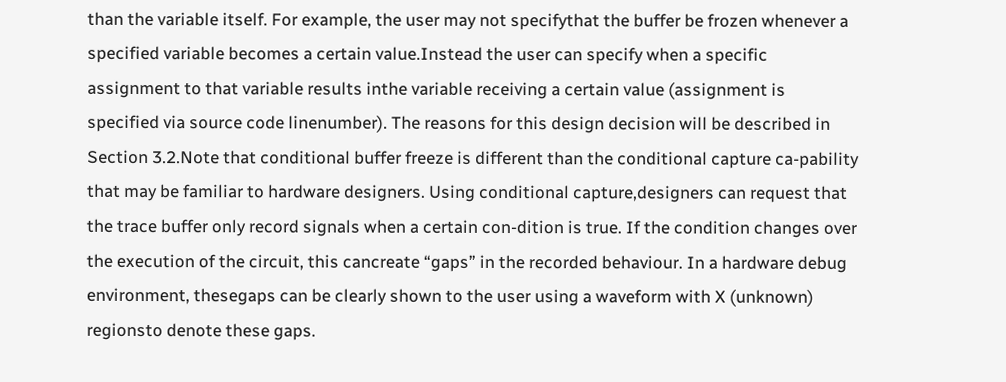than the variable itself. For example, the user may not specifythat the buffer be frozen whenever a specified variable becomes a certain value.Instead the user can specify when a specific assignment to that variable results inthe variable receiving a certain value (assignment is specified via source code linenumber). The reasons for this design decision will be described in Section 3.2.Note that conditional buffer freeze is different than the conditional capture ca-pability that may be familiar to hardware designers. Using conditional capture,designers can request that the trace buffer only record signals when a certain con-dition is true. If the condition changes over the execution of the circuit, this cancreate “gaps” in the recorded behaviour. In a hardware debug environment, thesegaps can be clearly shown to the user using a waveform with X (unknown) regionsto denote these gaps.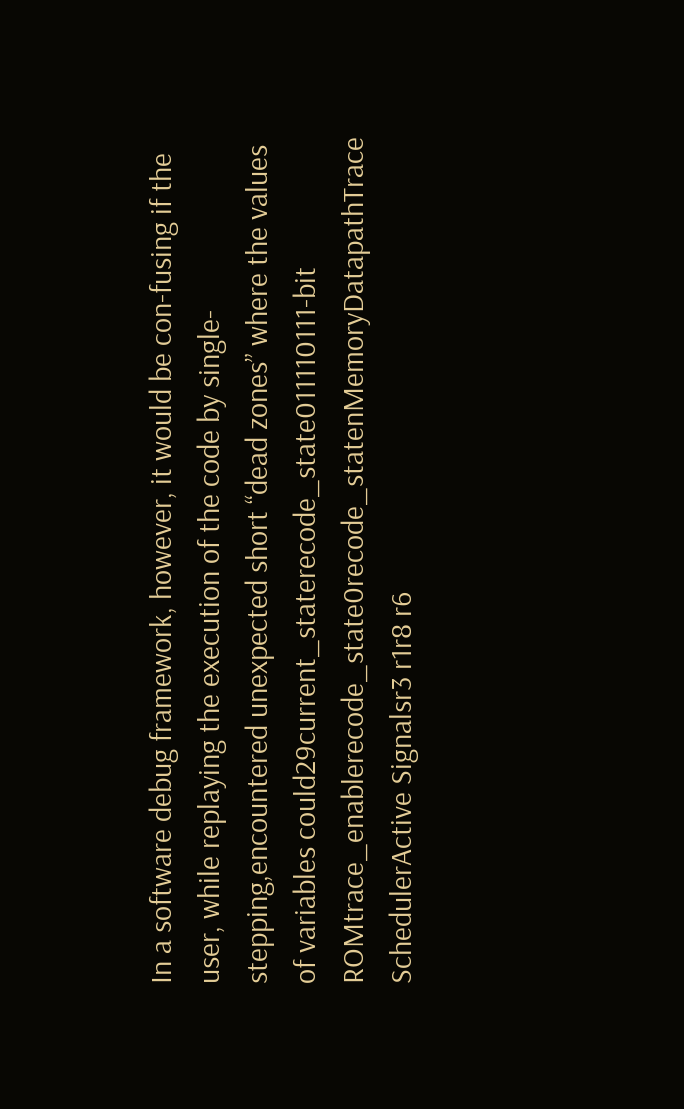In a software debug framework, however, it would be con-fusing if the user, while replaying the execution of the code by single-stepping,encountered unexpected short “dead zones” where the values of variables could29current_staterecode_state011110111-bit ROMtrace_enablerecode_state0recode_statenMemoryDatapathTrace SchedulerActive Signalsr3 r1r8 r6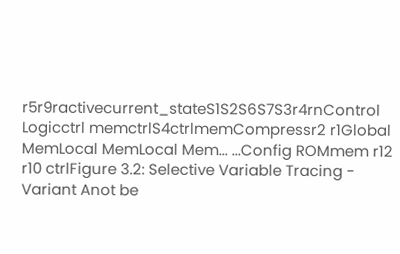r5r9ractivecurrent_stateS1S2S6S7S3r4rnControl Logicctrl memctrlS4ctrlmemCompressr2 r1Global MemLocal MemLocal Mem... ...Config ROMmem r12 r10 ctrlFigure 3.2: Selective Variable Tracing - Variant Anot be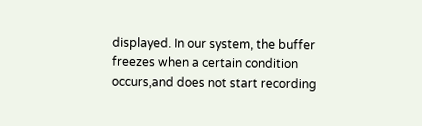displayed. In our system, the buffer freezes when a certain condition occurs,and does not start recording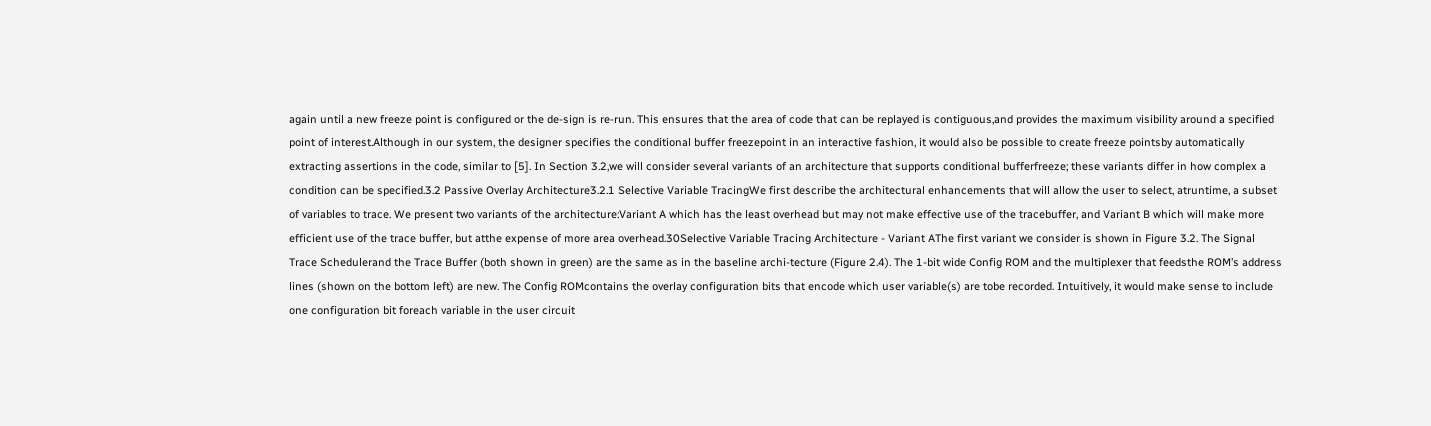again until a new freeze point is configured or the de-sign is re-run. This ensures that the area of code that can be replayed is contiguous,and provides the maximum visibility around a specified point of interest.Although in our system, the designer specifies the conditional buffer freezepoint in an interactive fashion, it would also be possible to create freeze pointsby automatically extracting assertions in the code, similar to [5]. In Section 3.2,we will consider several variants of an architecture that supports conditional bufferfreeze; these variants differ in how complex a condition can be specified.3.2 Passive Overlay Architecture3.2.1 Selective Variable TracingWe first describe the architectural enhancements that will allow the user to select, atruntime, a subset of variables to trace. We present two variants of the architecture:Variant A which has the least overhead but may not make effective use of the tracebuffer, and Variant B which will make more efficient use of the trace buffer, but atthe expense of more area overhead.30Selective Variable Tracing Architecture - Variant AThe first variant we consider is shown in Figure 3.2. The Signal Trace Schedulerand the Trace Buffer (both shown in green) are the same as in the baseline archi-tecture (Figure 2.4). The 1-bit wide Config ROM and the multiplexer that feedsthe ROM’s address lines (shown on the bottom left) are new. The Config ROMcontains the overlay configuration bits that encode which user variable(s) are tobe recorded. Intuitively, it would make sense to include one configuration bit foreach variable in the user circuit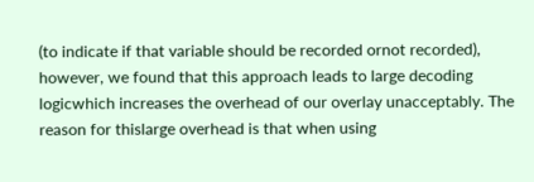(to indicate if that variable should be recorded ornot recorded), however, we found that this approach leads to large decoding logicwhich increases the overhead of our overlay unacceptably. The reason for thislarge overhead is that when using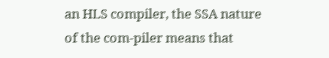an HLS compiler, the SSA nature of the com-piler means that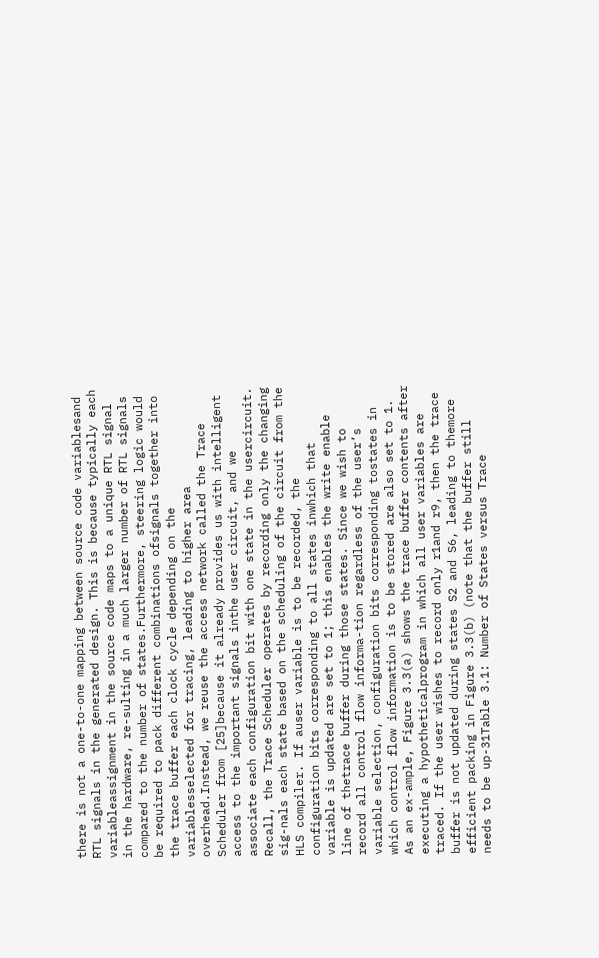there is not a one-to-one mapping between source code variablesand RTL signals in the generated design. This is because typically each variableassignment in the source code maps to a unique RTL signal in the hardware, re-sulting in a much larger number of RTL signals compared to the number of states.Furthermore, steering logic would be required to pack different combinations ofsignals together into the trace buffer each clock cycle depending on the variablesselected for tracing, leading to higher area overhead.Instead, we reuse the access network called the Trace Scheduler from [25]because it already provides us with intelligent access to the important signals inthe user circuit, and we associate each configuration bit with one state in the usercircuit. Recall, the Trace Scheduler operates by recording only the changing sig-nals each state based on the scheduling of the circuit from the HLS compiler. If auser variable is to be recorded, the configuration bits corresponding to all states inwhich that variable is updated are set to 1; this enables the write enable line of thetrace buffer during those states. Since we wish to record all control flow informa-tion regardless of the user’s variable selection, configuration bits corresponding tostates in which control flow information is to be stored are also set to 1. As an ex-ample, Figure 3.3(a) shows the trace buffer contents after executing a hypotheticalprogram in which all user variables are traced. If the user wishes to record only r1and r9, then the trace buffer is not updated during states S2 and S6, leading to themore efficient packing in Figure 3.3(b) (note that the buffer still needs to be up-31Table 3.1: Number of States versus Trace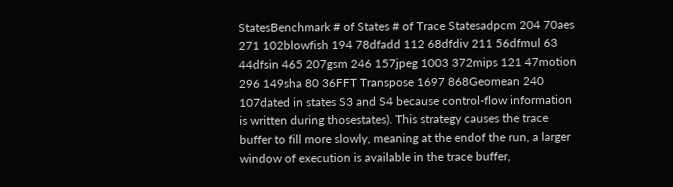StatesBenchmark # of States # of Trace Statesadpcm 204 70aes 271 102blowfish 194 78dfadd 112 68dfdiv 211 56dfmul 63 44dfsin 465 207gsm 246 157jpeg 1003 372mips 121 47motion 296 149sha 80 36FFT Transpose 1697 868Geomean 240 107dated in states S3 and S4 because control-flow information is written during thosestates). This strategy causes the trace buffer to fill more slowly, meaning at the endof the run, a larger window of execution is available in the trace buffer,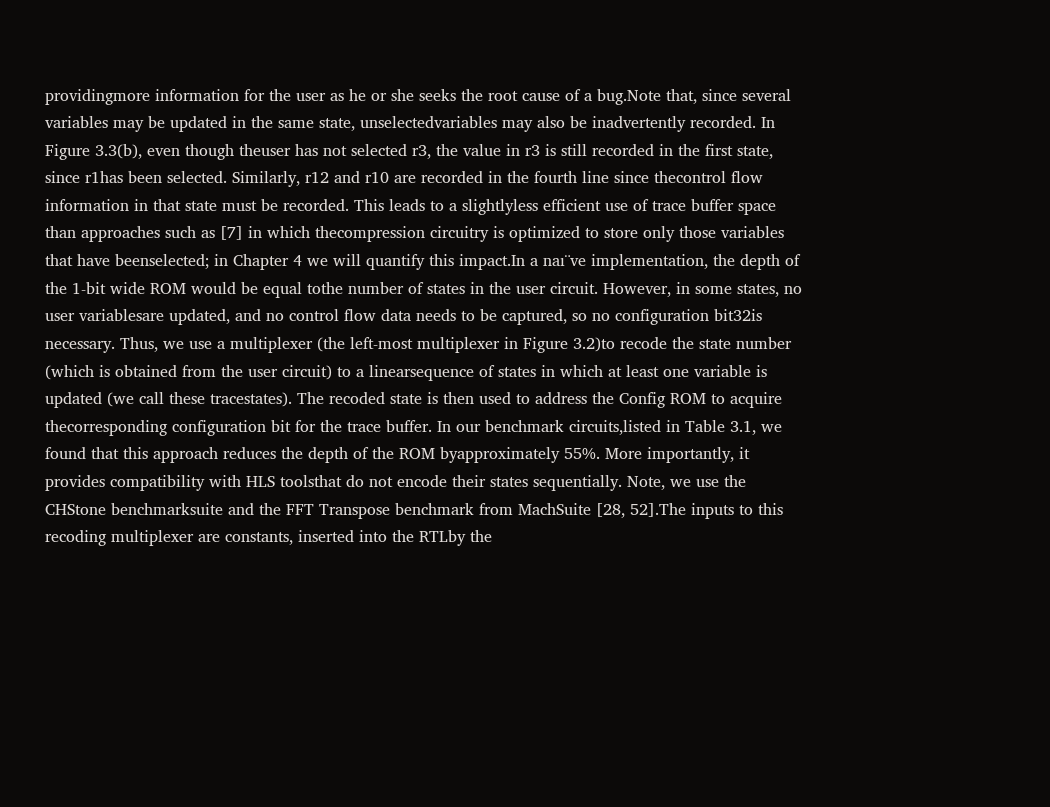providingmore information for the user as he or she seeks the root cause of a bug.Note that, since several variables may be updated in the same state, unselectedvariables may also be inadvertently recorded. In Figure 3.3(b), even though theuser has not selected r3, the value in r3 is still recorded in the first state, since r1has been selected. Similarly, r12 and r10 are recorded in the fourth line since thecontrol flow information in that state must be recorded. This leads to a slightlyless efficient use of trace buffer space than approaches such as [7] in which thecompression circuitry is optimized to store only those variables that have beenselected; in Chapter 4 we will quantify this impact.In a naı¨ve implementation, the depth of the 1-bit wide ROM would be equal tothe number of states in the user circuit. However, in some states, no user variablesare updated, and no control flow data needs to be captured, so no configuration bit32is necessary. Thus, we use a multiplexer (the left-most multiplexer in Figure 3.2)to recode the state number (which is obtained from the user circuit) to a linearsequence of states in which at least one variable is updated (we call these tracestates). The recoded state is then used to address the Config ROM to acquire thecorresponding configuration bit for the trace buffer. In our benchmark circuits,listed in Table 3.1, we found that this approach reduces the depth of the ROM byapproximately 55%. More importantly, it provides compatibility with HLS toolsthat do not encode their states sequentially. Note, we use the CHStone benchmarksuite and the FFT Transpose benchmark from MachSuite [28, 52].The inputs to this recoding multiplexer are constants, inserted into the RTLby the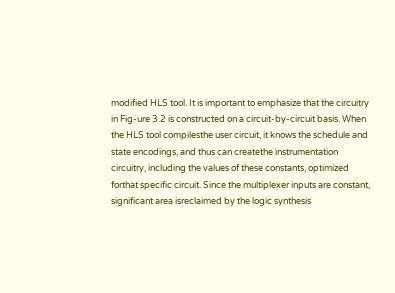modified HLS tool. It is important to emphasize that the circuitry in Fig-ure 3.2 is constructed on a circuit-by-circuit basis. When the HLS tool compilesthe user circuit, it knows the schedule and state encodings, and thus can createthe instrumentation circuitry, including the values of these constants, optimized forthat specific circuit. Since the multiplexer inputs are constant, significant area isreclaimed by the logic synthesis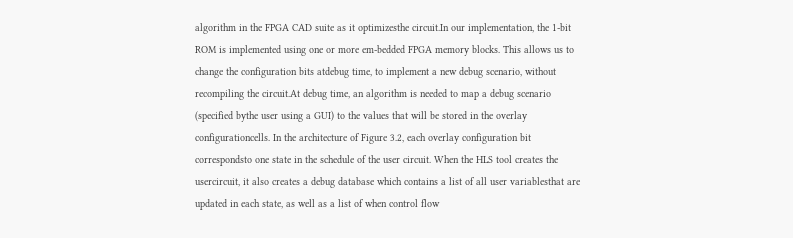algorithm in the FPGA CAD suite as it optimizesthe circuit.In our implementation, the 1-bit ROM is implemented using one or more em-bedded FPGA memory blocks. This allows us to change the configuration bits atdebug time, to implement a new debug scenario, without recompiling the circuit.At debug time, an algorithm is needed to map a debug scenario (specified bythe user using a GUI) to the values that will be stored in the overlay configurationcells. In the architecture of Figure 3.2, each overlay configuration bit correspondsto one state in the schedule of the user circuit. When the HLS tool creates the usercircuit, it also creates a debug database which contains a list of all user variablesthat are updated in each state, as well as a list of when control flow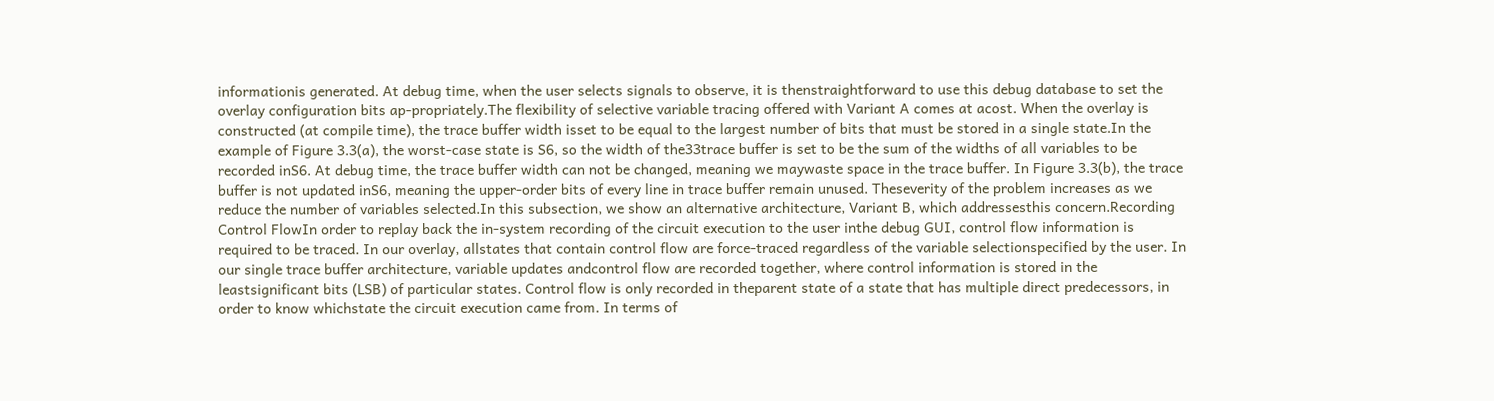informationis generated. At debug time, when the user selects signals to observe, it is thenstraightforward to use this debug database to set the overlay configuration bits ap-propriately.The flexibility of selective variable tracing offered with Variant A comes at acost. When the overlay is constructed (at compile time), the trace buffer width isset to be equal to the largest number of bits that must be stored in a single state.In the example of Figure 3.3(a), the worst-case state is S6, so the width of the33trace buffer is set to be the sum of the widths of all variables to be recorded inS6. At debug time, the trace buffer width can not be changed, meaning we maywaste space in the trace buffer. In Figure 3.3(b), the trace buffer is not updated inS6, meaning the upper-order bits of every line in trace buffer remain unused. Theseverity of the problem increases as we reduce the number of variables selected.In this subsection, we show an alternative architecture, Variant B, which addressesthis concern.Recording Control FlowIn order to replay back the in-system recording of the circuit execution to the user inthe debug GUI, control flow information is required to be traced. In our overlay, allstates that contain control flow are force-traced regardless of the variable selectionspecified by the user. In our single trace buffer architecture, variable updates andcontrol flow are recorded together, where control information is stored in the leastsignificant bits (LSB) of particular states. Control flow is only recorded in theparent state of a state that has multiple direct predecessors, in order to know whichstate the circuit execution came from. In terms of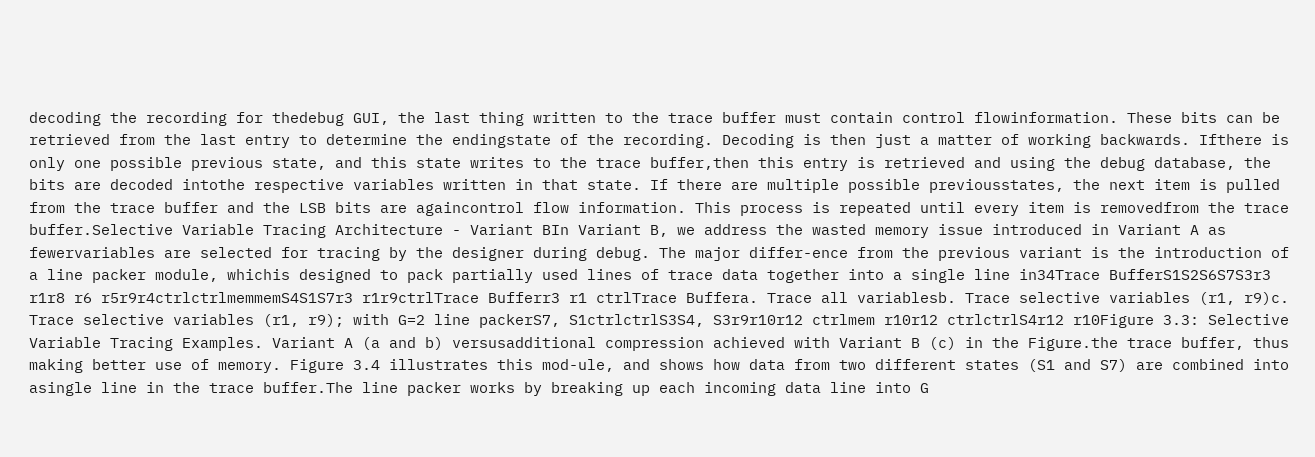decoding the recording for thedebug GUI, the last thing written to the trace buffer must contain control flowinformation. These bits can be retrieved from the last entry to determine the endingstate of the recording. Decoding is then just a matter of working backwards. Ifthere is only one possible previous state, and this state writes to the trace buffer,then this entry is retrieved and using the debug database, the bits are decoded intothe respective variables written in that state. If there are multiple possible previousstates, the next item is pulled from the trace buffer and the LSB bits are againcontrol flow information. This process is repeated until every item is removedfrom the trace buffer.Selective Variable Tracing Architecture - Variant BIn Variant B, we address the wasted memory issue introduced in Variant A as fewervariables are selected for tracing by the designer during debug. The major differ-ence from the previous variant is the introduction of a line packer module, whichis designed to pack partially used lines of trace data together into a single line in34Trace BufferS1S2S6S7S3r3 r1r8 r6 r5r9r4ctrlctrlmemmemS4S1S7r3 r1r9ctrlTrace Bufferr3 r1 ctrlTrace Buffera. Trace all variablesb. Trace selective variables (r1, r9)c. Trace selective variables (r1, r9); with G=2 line packerS7, S1ctrlctrlS3S4, S3r9r10r12 ctrlmem r10r12 ctrlctrlS4r12 r10Figure 3.3: Selective Variable Tracing Examples. Variant A (a and b) versusadditional compression achieved with Variant B (c) in the Figure.the trace buffer, thus making better use of memory. Figure 3.4 illustrates this mod-ule, and shows how data from two different states (S1 and S7) are combined into asingle line in the trace buffer.The line packer works by breaking up each incoming data line into G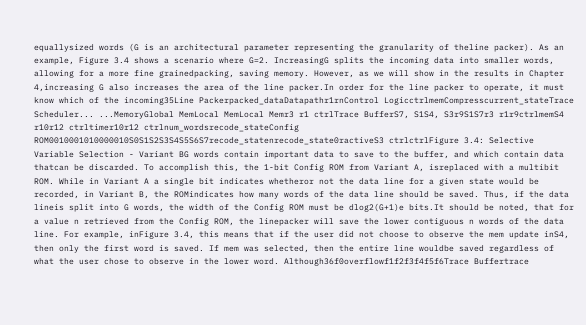equallysized words (G is an architectural parameter representing the granularity of theline packer). As an example, Figure 3.4 shows a scenario where G=2. IncreasingG splits the incoming data into smaller words, allowing for a more fine grainedpacking, saving memory. However, as we will show in the results in Chapter 4,increasing G also increases the area of the line packer.In order for the line packer to operate, it must know which of the incoming35Line Packerpacked_dataDatapathr1rnControl LogicctrlmemCompresscurrent_stateTrace Scheduler... ...MemoryGlobal MemLocal MemLocal Memr3 r1 ctrlTrace BufferS7, S1S4, S3r9S1S7r3 r1r9ctrlmemS4 r10r12 ctrltimer10r12 ctrlnum_wordsrecode_stateConfig ROM0010001010000010S0S1S2S3S4S5S6S7recode_statenrecode_state0ractiveS3 ctrlctrlFigure 3.4: Selective Variable Selection - Variant BG words contain important data to save to the buffer, and which contain data thatcan be discarded. To accomplish this, the 1-bit Config ROM from Variant A, isreplaced with a multibit ROM. While in Variant A a single bit indicates whetheror not the data line for a given state would be recorded, in Variant B, the ROMindicates how many words of the data line should be saved. Thus, if the data lineis split into G words, the width of the Config ROM must be dlog2(G+1)e bits.It should be noted, that for a value n retrieved from the Config ROM, the linepacker will save the lower contiguous n words of the data line. For example, inFigure 3.4, this means that if the user did not choose to observe the mem update inS4, then only the first word is saved. If mem was selected, then the entire line wouldbe saved regardless of what the user chose to observe in the lower word. Although36f0overflowf1f2f3f4f5f6Trace Buffertrace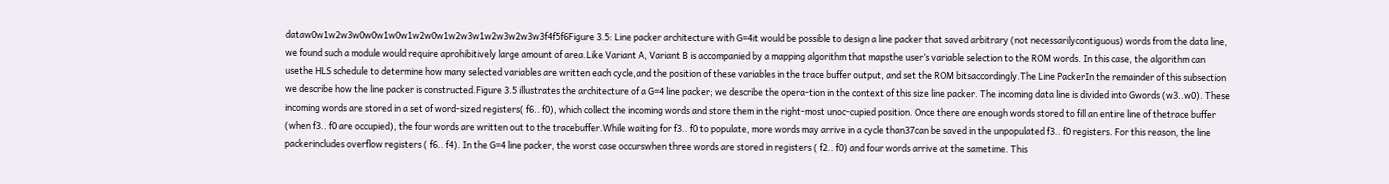dataw0w1w2w3w0w0w1w0w1w2w0w1w2w3w1w2w3w2w3w3f4f5f6Figure 3.5: Line packer architecture with G=4it would be possible to design a line packer that saved arbitrary (not necessarilycontiguous) words from the data line, we found such a module would require aprohibitively large amount of area.Like Variant A, Variant B is accompanied by a mapping algorithm that mapsthe user’s variable selection to the ROM words. In this case, the algorithm can usethe HLS schedule to determine how many selected variables are written each cycle,and the position of these variables in the trace buffer output, and set the ROM bitsaccordingly.The Line PackerIn the remainder of this subsection we describe how the line packer is constructed.Figure 3.5 illustrates the architecture of a G=4 line packer; we describe the opera-tion in the context of this size line packer. The incoming data line is divided into Gwords (w3..w0). These incoming words are stored in a set of word-sized registers( f6.. f0), which collect the incoming words and store them in the right-most unoc-cupied position. Once there are enough words stored to fill an entire line of thetrace buffer (when f3.. f0 are occupied), the four words are written out to the tracebuffer.While waiting for f3.. f0 to populate, more words may arrive in a cycle than37can be saved in the unpopulated f3.. f0 registers. For this reason, the line packerincludes overflow registers ( f6.. f4). In the G=4 line packer, the worst case occurswhen three words are stored in registers ( f2.. f0) and four words arrive at the sametime. This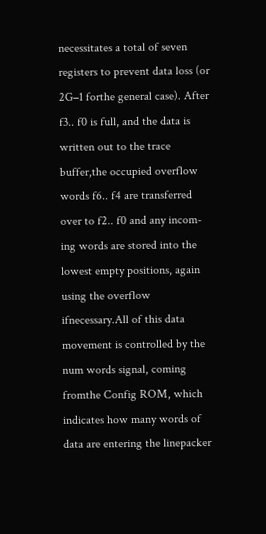necessitates a total of seven registers to prevent data loss (or 2G−1 forthe general case). After f3.. f0 is full, and the data is written out to the trace buffer,the occupied overflow words f6.. f4 are transferred over to f2.. f0 and any incom-ing words are stored into the lowest empty positions, again using the overflow ifnecessary.All of this data movement is controlled by the num words signal, coming fromthe Config ROM, which indicates how many words of data are entering the linepacker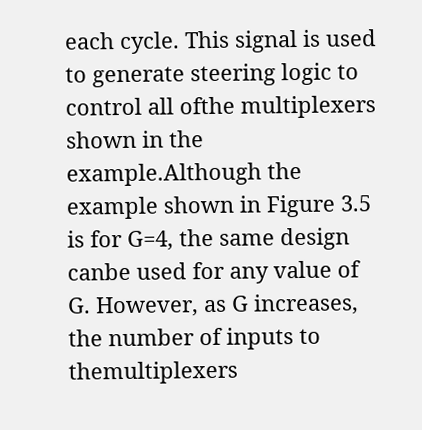each cycle. This signal is used to generate steering logic to control all ofthe multiplexers shown in the example.Although the example shown in Figure 3.5 is for G=4, the same design canbe used for any value of G. However, as G increases, the number of inputs to themultiplexers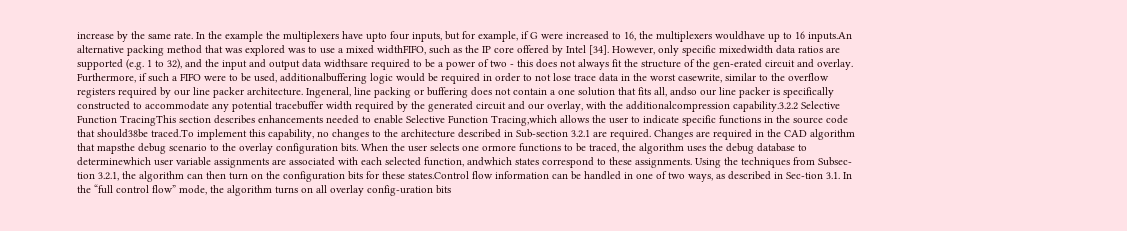increase by the same rate. In the example the multiplexers have upto four inputs, but for example, if G were increased to 16, the multiplexers wouldhave up to 16 inputs.An alternative packing method that was explored was to use a mixed widthFIFO, such as the IP core offered by Intel [34]. However, only specific mixedwidth data ratios are supported (e.g. 1 to 32), and the input and output data widthsare required to be a power of two - this does not always fit the structure of the gen-erated circuit and overlay. Furthermore, if such a FIFO were to be used, additionalbuffering logic would be required in order to not lose trace data in the worst casewrite, similar to the overflow registers required by our line packer architecture. Ingeneral, line packing or buffering does not contain a one solution that fits all, andso our line packer is specifically constructed to accommodate any potential tracebuffer width required by the generated circuit and our overlay, with the additionalcompression capability.3.2.2 Selective Function TracingThis section describes enhancements needed to enable Selective Function Tracing,which allows the user to indicate specific functions in the source code that should38be traced.To implement this capability, no changes to the architecture described in Sub-section 3.2.1 are required. Changes are required in the CAD algorithm that mapsthe debug scenario to the overlay configuration bits. When the user selects one ormore functions to be traced, the algorithm uses the debug database to determinewhich user variable assignments are associated with each selected function, andwhich states correspond to these assignments. Using the techniques from Subsec-tion 3.2.1, the algorithm can then turn on the configuration bits for these states.Control flow information can be handled in one of two ways, as described in Sec-tion 3.1. In the “full control flow” mode, the algorithm turns on all overlay config-uration bits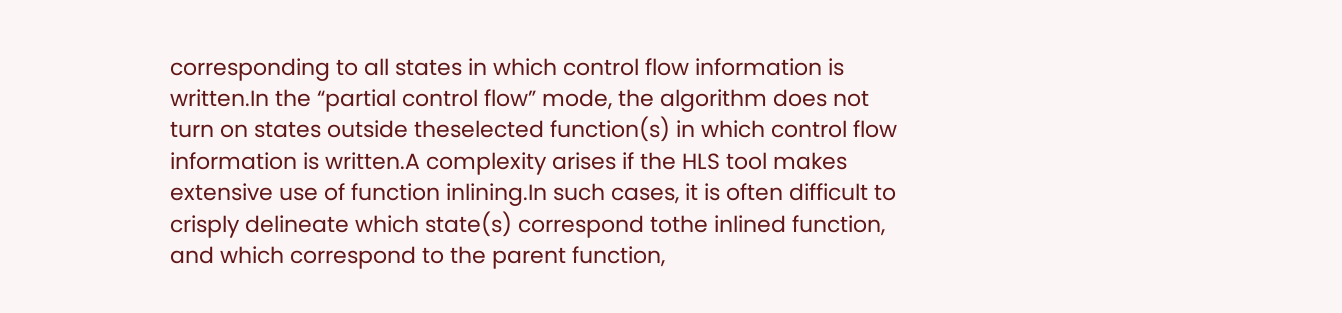corresponding to all states in which control flow information is written.In the “partial control flow” mode, the algorithm does not turn on states outside theselected function(s) in which control flow information is written.A complexity arises if the HLS tool makes extensive use of function inlining.In such cases, it is often difficult to crisply delineate which state(s) correspond tothe inlined function, and which correspond to the parent function,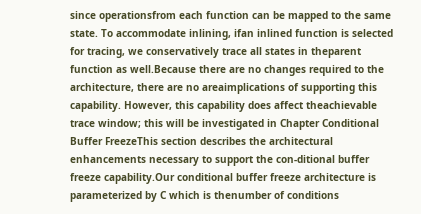since operationsfrom each function can be mapped to the same state. To accommodate inlining, ifan inlined function is selected for tracing, we conservatively trace all states in theparent function as well.Because there are no changes required to the architecture, there are no areaimplications of supporting this capability. However, this capability does affect theachievable trace window; this will be investigated in Chapter Conditional Buffer FreezeThis section describes the architectural enhancements necessary to support the con-ditional buffer freeze capability.Our conditional buffer freeze architecture is parameterized by C which is thenumber of conditions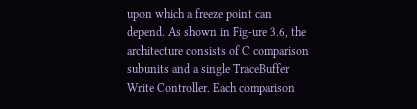upon which a freeze point can depend. As shown in Fig-ure 3.6, the architecture consists of C comparison subunits and a single TraceBuffer Write Controller. Each comparison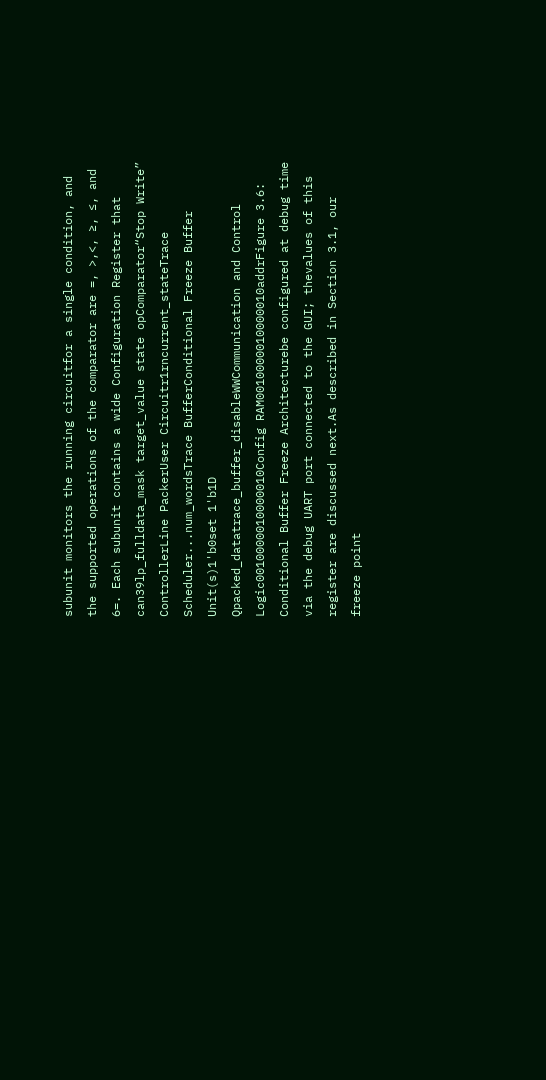subunit monitors the running circuitfor a single condition, and the supported operations of the comparator are =, >,<, ≥, ≤, and 6=. Each subunit contains a wide Configuration Register that can39lp_fulldata_mask target_value state opComparator“Stop Write” ControllerLine PackerUser Circuitr1rncurrent_stateTrace Scheduler...num_wordsTrace BufferConditional Freeze Buffer Unit(s)1'b0set 1'b1D Qpacked_datatrace_buffer_disableWWCommunication and Control Logic0010000010000010Config RAM0010000010000010addrFigure 3.6: Conditional Buffer Freeze Architecturebe configured at debug time via the debug UART port connected to the GUI; thevalues of this register are discussed next.As described in Section 3.1, our freeze point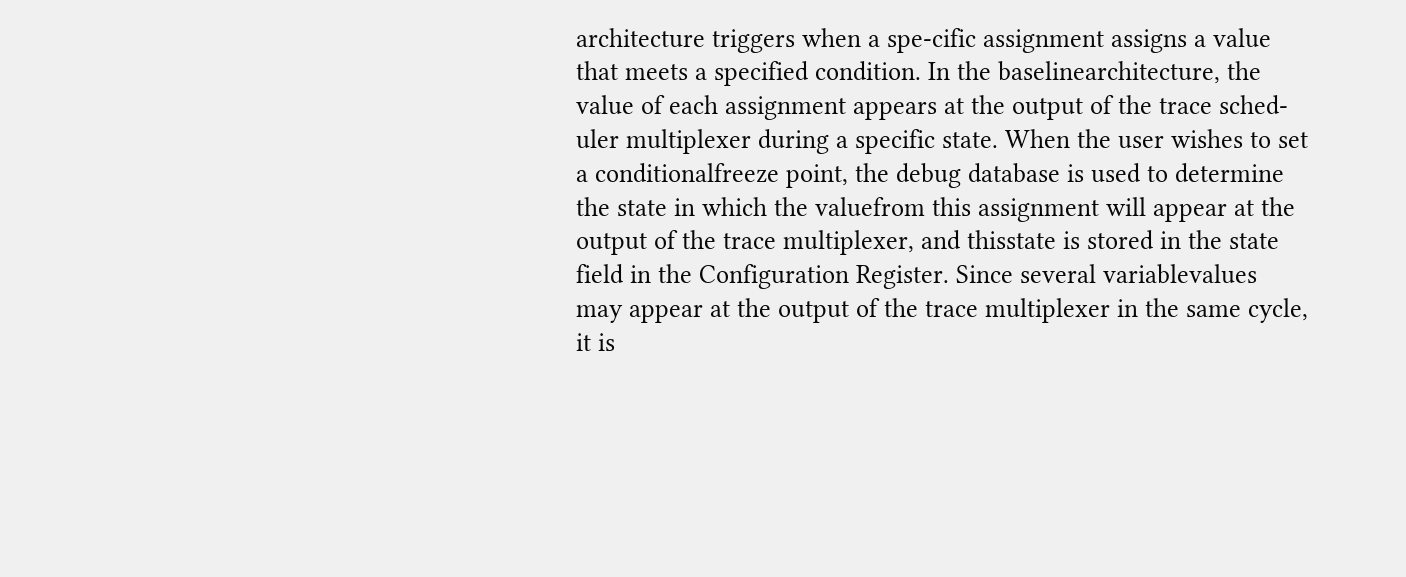architecture triggers when a spe-cific assignment assigns a value that meets a specified condition. In the baselinearchitecture, the value of each assignment appears at the output of the trace sched-uler multiplexer during a specific state. When the user wishes to set a conditionalfreeze point, the debug database is used to determine the state in which the valuefrom this assignment will appear at the output of the trace multiplexer, and thisstate is stored in the state field in the Configuration Register. Since several variablevalues may appear at the output of the trace multiplexer in the same cycle, it is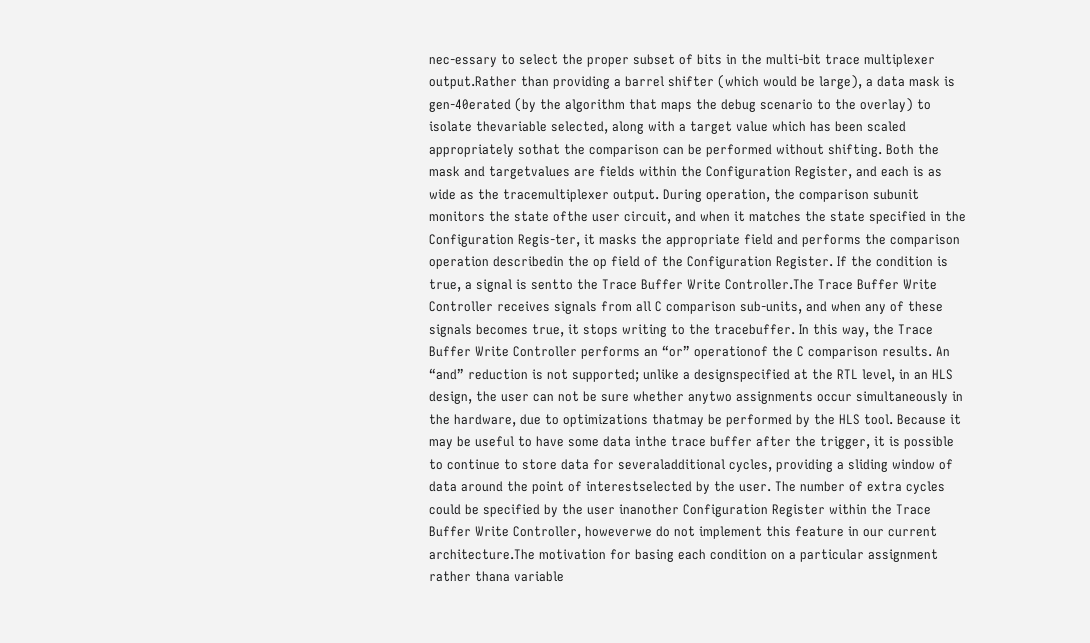nec-essary to select the proper subset of bits in the multi-bit trace multiplexer output.Rather than providing a barrel shifter (which would be large), a data mask is gen-40erated (by the algorithm that maps the debug scenario to the overlay) to isolate thevariable selected, along with a target value which has been scaled appropriately sothat the comparison can be performed without shifting. Both the mask and targetvalues are fields within the Configuration Register, and each is as wide as the tracemultiplexer output. During operation, the comparison subunit monitors the state ofthe user circuit, and when it matches the state specified in the Configuration Regis-ter, it masks the appropriate field and performs the comparison operation describedin the op field of the Configuration Register. If the condition is true, a signal is sentto the Trace Buffer Write Controller.The Trace Buffer Write Controller receives signals from all C comparison sub-units, and when any of these signals becomes true, it stops writing to the tracebuffer. In this way, the Trace Buffer Write Controller performs an “or” operationof the C comparison results. An “and” reduction is not supported; unlike a designspecified at the RTL level, in an HLS design, the user can not be sure whether anytwo assignments occur simultaneously in the hardware, due to optimizations thatmay be performed by the HLS tool. Because it may be useful to have some data inthe trace buffer after the trigger, it is possible to continue to store data for severaladditional cycles, providing a sliding window of data around the point of interestselected by the user. The number of extra cycles could be specified by the user inanother Configuration Register within the Trace Buffer Write Controller, howeverwe do not implement this feature in our current architecture.The motivation for basing each condition on a particular assignment rather thana variable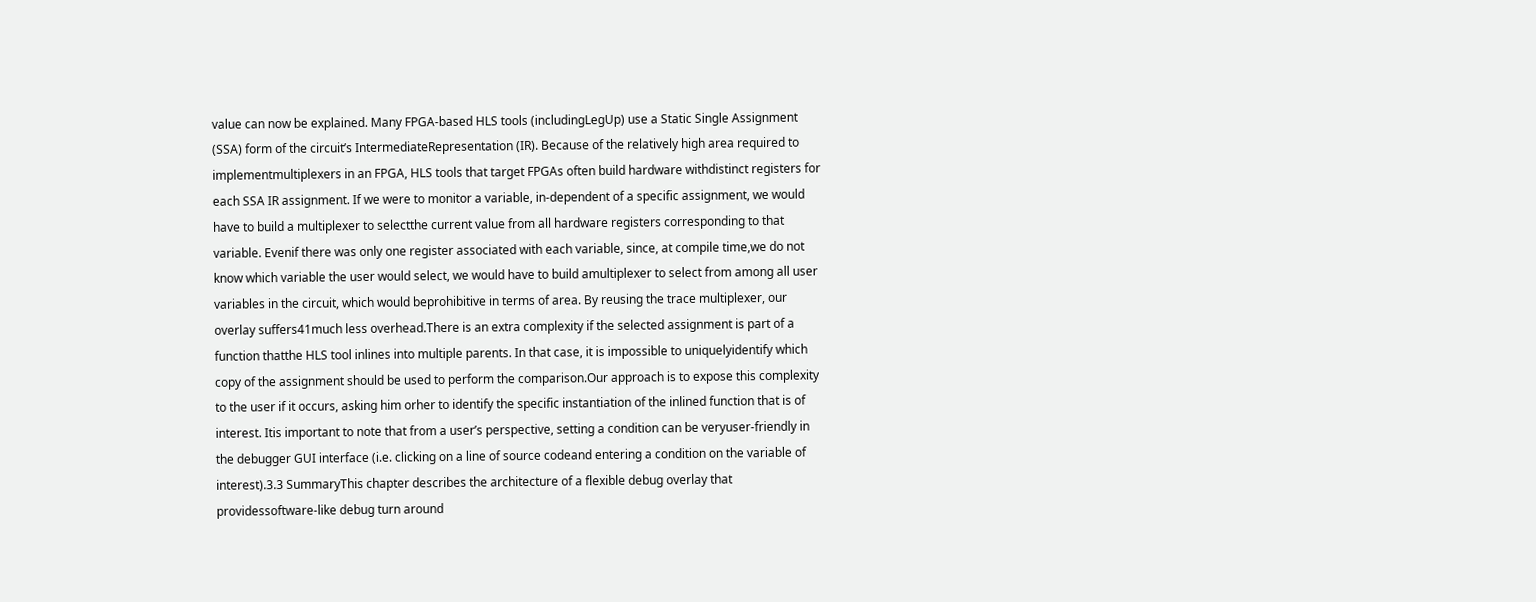value can now be explained. Many FPGA-based HLS tools (includingLegUp) use a Static Single Assignment (SSA) form of the circuit’s IntermediateRepresentation (IR). Because of the relatively high area required to implementmultiplexers in an FPGA, HLS tools that target FPGAs often build hardware withdistinct registers for each SSA IR assignment. If we were to monitor a variable, in-dependent of a specific assignment, we would have to build a multiplexer to selectthe current value from all hardware registers corresponding to that variable. Evenif there was only one register associated with each variable, since, at compile time,we do not know which variable the user would select, we would have to build amultiplexer to select from among all user variables in the circuit, which would beprohibitive in terms of area. By reusing the trace multiplexer, our overlay suffers41much less overhead.There is an extra complexity if the selected assignment is part of a function thatthe HLS tool inlines into multiple parents. In that case, it is impossible to uniquelyidentify which copy of the assignment should be used to perform the comparison.Our approach is to expose this complexity to the user if it occurs, asking him orher to identify the specific instantiation of the inlined function that is of interest. Itis important to note that from a user’s perspective, setting a condition can be veryuser-friendly in the debugger GUI interface (i.e. clicking on a line of source codeand entering a condition on the variable of interest).3.3 SummaryThis chapter describes the architecture of a flexible debug overlay that providessoftware-like debug turn around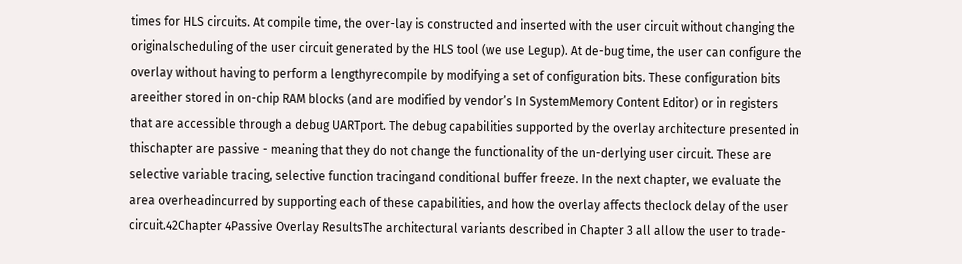times for HLS circuits. At compile time, the over-lay is constructed and inserted with the user circuit without changing the originalscheduling of the user circuit generated by the HLS tool (we use Legup). At de-bug time, the user can configure the overlay without having to perform a lengthyrecompile by modifying a set of configuration bits. These configuration bits areeither stored in on-chip RAM blocks (and are modified by vendor’s In SystemMemory Content Editor) or in registers that are accessible through a debug UARTport. The debug capabilities supported by the overlay architecture presented in thischapter are passive - meaning that they do not change the functionality of the un-derlying user circuit. These are selective variable tracing, selective function tracingand conditional buffer freeze. In the next chapter, we evaluate the area overheadincurred by supporting each of these capabilities, and how the overlay affects theclock delay of the user circuit.42Chapter 4Passive Overlay ResultsThe architectural variants described in Chapter 3 all allow the user to trade-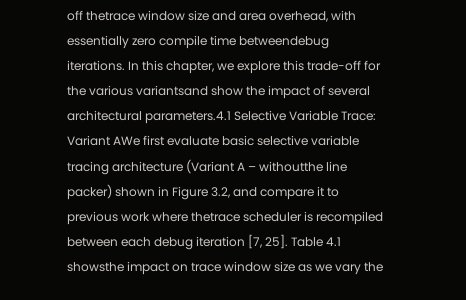off thetrace window size and area overhead, with essentially zero compile time betweendebug iterations. In this chapter, we explore this trade-off for the various variantsand show the impact of several architectural parameters.4.1 Selective Variable Trace: Variant AWe first evaluate basic selective variable tracing architecture (Variant A – withoutthe line packer) shown in Figure 3.2, and compare it to previous work where thetrace scheduler is recompiled between each debug iteration [7, 25]. Table 4.1 showsthe impact on trace window size as we vary the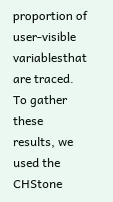proportion of user-visible variablesthat are traced. To gather these results, we used the CHStone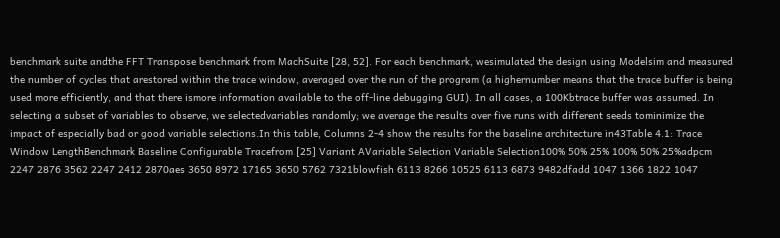benchmark suite andthe FFT Transpose benchmark from MachSuite [28, 52]. For each benchmark, wesimulated the design using Modelsim and measured the number of cycles that arestored within the trace window, averaged over the run of the program (a highernumber means that the trace buffer is being used more efficiently, and that there ismore information available to the off-line debugging GUI). In all cases, a 100Kbtrace buffer was assumed. In selecting a subset of variables to observe, we selectedvariables randomly; we average the results over five runs with different seeds tominimize the impact of especially bad or good variable selections.In this table, Columns 2-4 show the results for the baseline architecture in43Table 4.1: Trace Window LengthBenchmark Baseline Configurable Tracefrom [25] Variant AVariable Selection Variable Selection100% 50% 25% 100% 50% 25%adpcm 2247 2876 3562 2247 2412 2870aes 3650 8972 17165 3650 5762 7321blowfish 6113 8266 10525 6113 6873 9482dfadd 1047 1366 1822 1047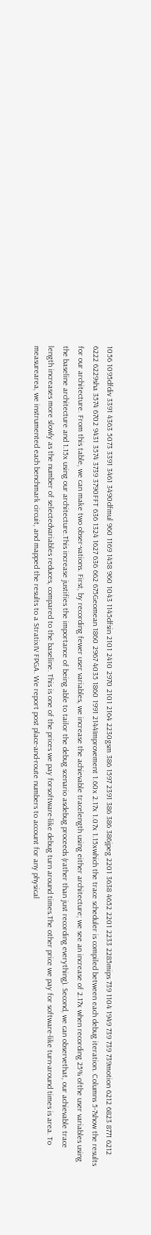1056 1095dfdiv 3391 4363 5073 3391 3461 3490dfmul 960 1169 1458 960 1043 1145dfsin 2101 2410 2970 2101 2164 2230gsm 386 1597 2391 386 386 386jpeg 2201 3638 4652 2201 2233 2285mips 739 1104 1949 739 739 739motion 6212 6823 8771 6212 6222 6229sha 3574 6702 9431 3574 3739 3790FFT 636 1324 1627 636 662 675Geomean 1860 2967 4035 1860 1991 2144Improvement 1.60x 2.17x 1.07x 1.15xwhich the trace scheduler is compiled between each debug iteration. Columns 5-7show the results for our architecture. From this table, we can make two obser-vations. First, by recording fewer user variables, we increase the achievable tracelength using either architecture; we see an increase of 2.17x when recording 25% ofthe user variables using the baseline architecture and 1.15x using our architecture.This increase justifies the importance of being able to tailor the debug scenario asdebug proceeds (rather than just recording everything). Second, we can observethat, our achievable trace length increases more slowly as the number of selectedvariables reduces, compared to the baseline. This is one of the prices we pay forsoftware-like debug turn around times.The other price we pay for software-like turn-around times is area. To measurearea, we instrumented each benchmark circuit, and mapped the results to a StratixIV FPGA. We report post place-and-route numbers to account for any physical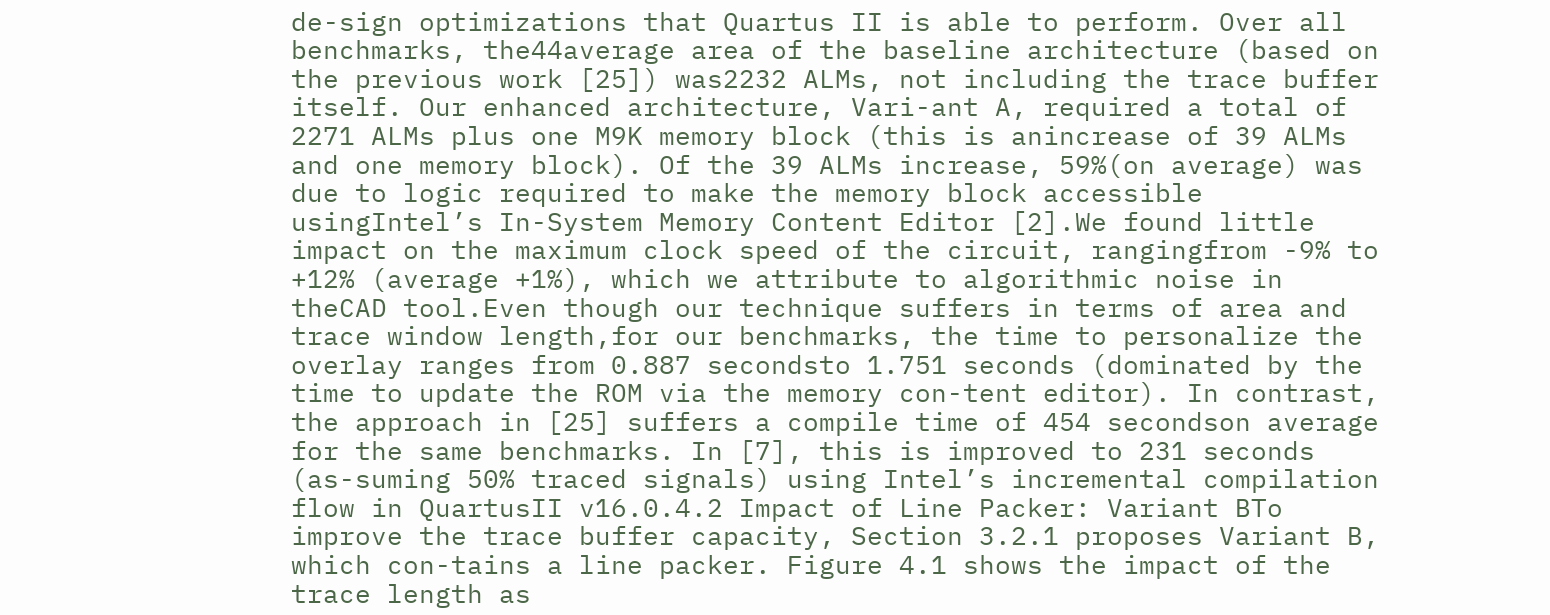de-sign optimizations that Quartus II is able to perform. Over all benchmarks, the44average area of the baseline architecture (based on the previous work [25]) was2232 ALMs, not including the trace buffer itself. Our enhanced architecture, Vari-ant A, required a total of 2271 ALMs plus one M9K memory block (this is anincrease of 39 ALMs and one memory block). Of the 39 ALMs increase, 59%(on average) was due to logic required to make the memory block accessible usingIntel’s In-System Memory Content Editor [2].We found little impact on the maximum clock speed of the circuit, rangingfrom -9% to +12% (average +1%), which we attribute to algorithmic noise in theCAD tool.Even though our technique suffers in terms of area and trace window length,for our benchmarks, the time to personalize the overlay ranges from 0.887 secondsto 1.751 seconds (dominated by the time to update the ROM via the memory con-tent editor). In contrast, the approach in [25] suffers a compile time of 454 secondson average for the same benchmarks. In [7], this is improved to 231 seconds (as-suming 50% traced signals) using Intel’s incremental compilation flow in QuartusII v16.0.4.2 Impact of Line Packer: Variant BTo improve the trace buffer capacity, Section 3.2.1 proposes Variant B, which con-tains a line packer. Figure 4.1 shows the impact of the trace length as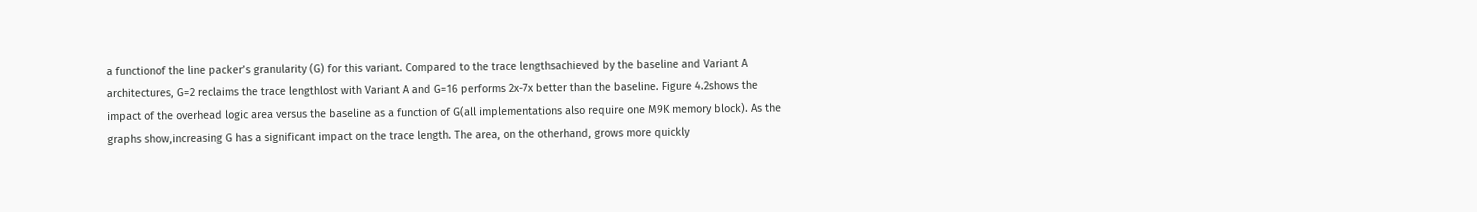a functionof the line packer’s granularity (G) for this variant. Compared to the trace lengthsachieved by the baseline and Variant A architectures, G=2 reclaims the trace lengthlost with Variant A and G=16 performs 2x-7x better than the baseline. Figure 4.2shows the impact of the overhead logic area versus the baseline as a function of G(all implementations also require one M9K memory block). As the graphs show,increasing G has a significant impact on the trace length. The area, on the otherhand, grows more quickly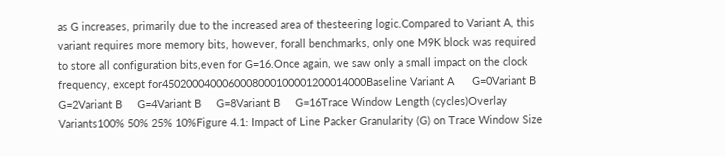as G increases, primarily due to the increased area of thesteering logic.Compared to Variant A, this variant requires more memory bits, however, forall benchmarks, only one M9K block was required to store all configuration bits,even for G=16.Once again, we saw only a small impact on the clock frequency, except for4502000400060008000100001200014000Baseline Variant A      G=0Variant B     G=2Variant B     G=4Variant B     G=8Variant B     G=16Trace Window Length (cycles)Overlay Variants100% 50% 25% 10%Figure 4.1: Impact of Line Packer Granularity (G) on Trace Window Size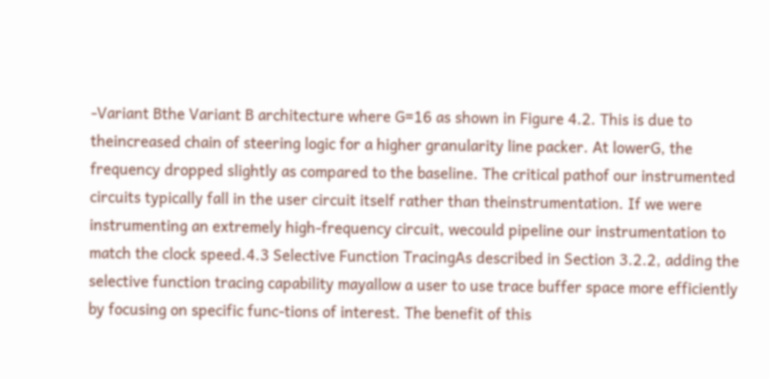-Variant Bthe Variant B architecture where G=16 as shown in Figure 4.2. This is due to theincreased chain of steering logic for a higher granularity line packer. At lowerG, the frequency dropped slightly as compared to the baseline. The critical pathof our instrumented circuits typically fall in the user circuit itself rather than theinstrumentation. If we were instrumenting an extremely high-frequency circuit, wecould pipeline our instrumentation to match the clock speed.4.3 Selective Function TracingAs described in Section 3.2.2, adding the selective function tracing capability mayallow a user to use trace buffer space more efficiently by focusing on specific func-tions of interest. The benefit of this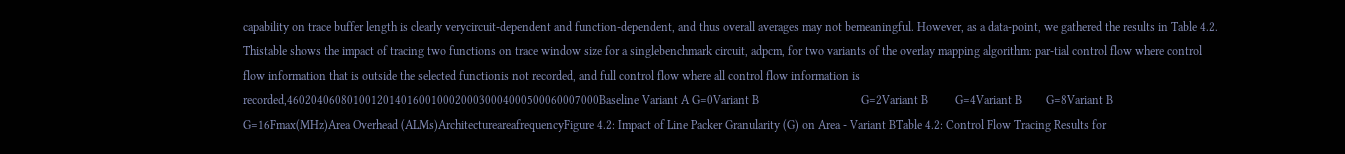capability on trace buffer length is clearly verycircuit-dependent and function-dependent, and thus overall averages may not bemeaningful. However, as a data-point, we gathered the results in Table 4.2. Thistable shows the impact of tracing two functions on trace window size for a singlebenchmark circuit, adpcm, for two variants of the overlay mapping algorithm: par-tial control flow where control flow information that is outside the selected functionis not recorded, and full control flow where all control flow information is recorded,4602040608010012014016001000200030004000500060007000Baseline Variant A G=0Variant B                                  G=2Variant B         G=4Variant B        G=8Variant B         G=16Fmax(MHz)Area Overhead (ALMs)ArchitectureareafrequencyFigure 4.2: Impact of Line Packer Granularity (G) on Area - Variant BTable 4.2: Control Flow Tracing Results for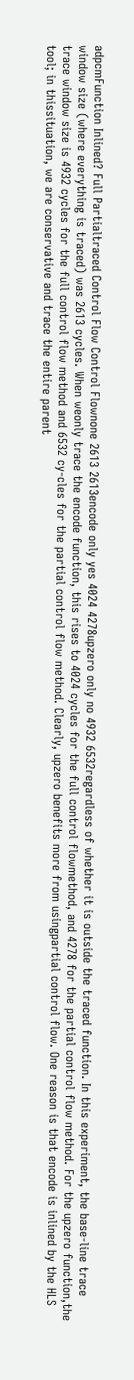adpcmFunction Inlined? Full Partialtraced Control Flow Control Flownone 2613 2613encode only yes 4024 4278upzero only no 4932 6532regardless of whether it is outside the traced function. In this experiment, the base-line trace window size (where everything is traced) was 2613 cycles. When weonly trace the encode function, this rises to 4024 cycles for the full control flowmethod, and 4278 for the partial control flow method. For the upzero function,the trace window size is 4932 cycles for the full control flow method and 6532 cy-cles for the partial control flow method. Clearly, upzero benefits more from usingpartial control flow. One reason is that encode is inlined by the HLS tool; in thissituation, we are conservative and trace the entire parent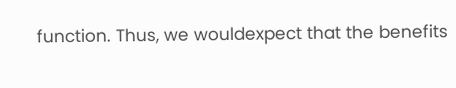function. Thus, we wouldexpect that the benefits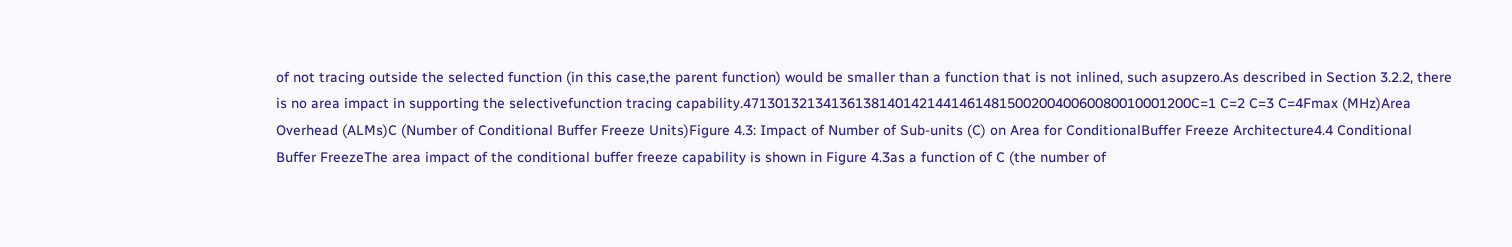of not tracing outside the selected function (in this case,the parent function) would be smaller than a function that is not inlined, such asupzero.As described in Section 3.2.2, there is no area impact in supporting the selectivefunction tracing capability.47130132134136138140142144146148150020040060080010001200C=1 C=2 C=3 C=4Fmax (MHz)Area Overhead (ALMs)C (Number of Conditional Buffer Freeze Units)Figure 4.3: Impact of Number of Sub-units (C) on Area for ConditionalBuffer Freeze Architecture4.4 Conditional Buffer FreezeThe area impact of the conditional buffer freeze capability is shown in Figure 4.3as a function of C (the number of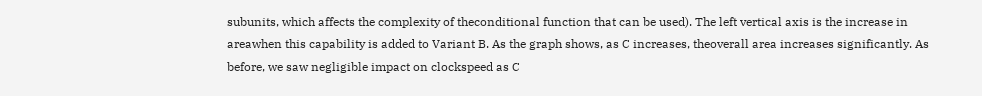subunits, which affects the complexity of theconditional function that can be used). The left vertical axis is the increase in areawhen this capability is added to Variant B. As the graph shows, as C increases, theoverall area increases significantly. As before, we saw negligible impact on clockspeed as C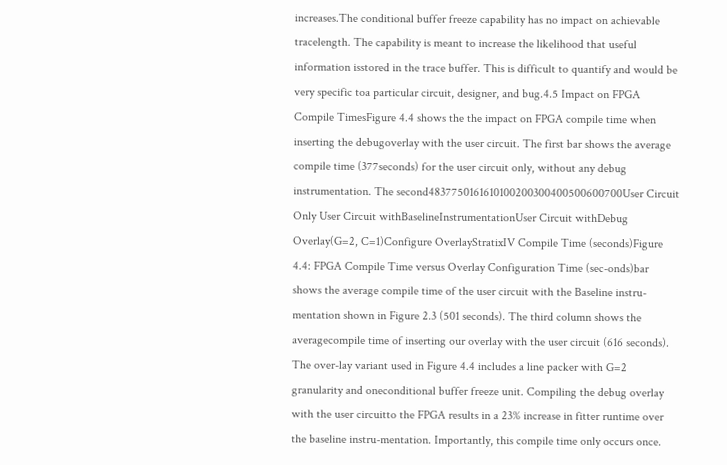increases.The conditional buffer freeze capability has no impact on achievable tracelength. The capability is meant to increase the likelihood that useful information isstored in the trace buffer. This is difficult to quantify and would be very specific toa particular circuit, designer, and bug.4.5 Impact on FPGA Compile TimesFigure 4.4 shows the the impact on FPGA compile time when inserting the debugoverlay with the user circuit. The first bar shows the average compile time (377seconds) for the user circuit only, without any debug instrumentation. The second4837750161610100200300400500600700User Circuit Only User Circuit withBaselineInstrumentationUser Circuit withDebug Overlay(G=2, C=1)Configure OverlayStratixIV Compile Time (seconds)Figure 4.4: FPGA Compile Time versus Overlay Configuration Time (sec-onds)bar shows the average compile time of the user circuit with the Baseline instru-mentation shown in Figure 2.3 (501 seconds). The third column shows the averagecompile time of inserting our overlay with the user circuit (616 seconds). The over-lay variant used in Figure 4.4 includes a line packer with G=2 granularity and oneconditional buffer freeze unit. Compiling the debug overlay with the user circuitto the FPGA results in a 23% increase in fitter runtime over the baseline instru-mentation. Importantly, this compile time only occurs once.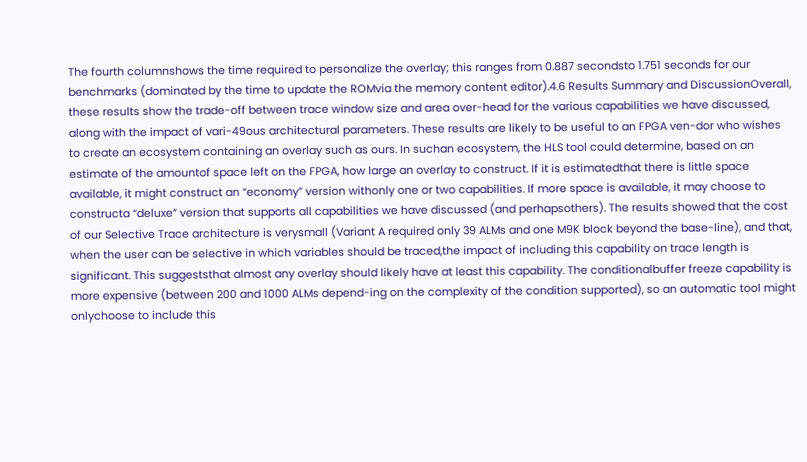The fourth columnshows the time required to personalize the overlay; this ranges from 0.887 secondsto 1.751 seconds for our benchmarks (dominated by the time to update the ROMvia the memory content editor).4.6 Results Summary and DiscussionOverall, these results show the trade-off between trace window size and area over-head for the various capabilities we have discussed, along with the impact of vari-49ous architectural parameters. These results are likely to be useful to an FPGA ven-dor who wishes to create an ecosystem containing an overlay such as ours. In suchan ecosystem, the HLS tool could determine, based on an estimate of the amountof space left on the FPGA, how large an overlay to construct. If it is estimatedthat there is little space available, it might construct an “economy” version withonly one or two capabilities. If more space is available, it may choose to constructa “deluxe” version that supports all capabilities we have discussed (and perhapsothers). The results showed that the cost of our Selective Trace architecture is verysmall (Variant A required only 39 ALMs and one M9K block beyond the base-line), and that, when the user can be selective in which variables should be traced,the impact of including this capability on trace length is significant. This suggeststhat almost any overlay should likely have at least this capability. The conditionalbuffer freeze capability is more expensive (between 200 and 1000 ALMs depend-ing on the complexity of the condition supported), so an automatic tool might onlychoose to include this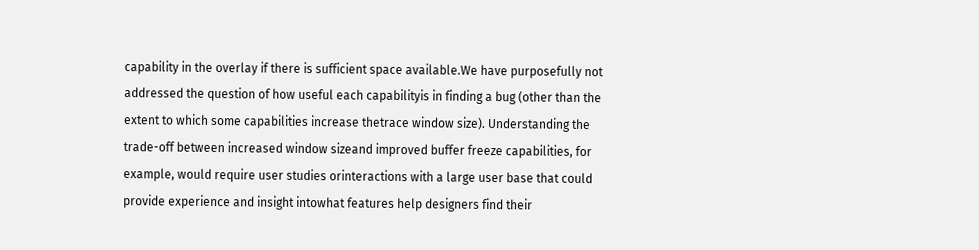capability in the overlay if there is sufficient space available.We have purposefully not addressed the question of how useful each capabilityis in finding a bug (other than the extent to which some capabilities increase thetrace window size). Understanding the trade-off between increased window sizeand improved buffer freeze capabilities, for example, would require user studies orinteractions with a large user base that could provide experience and insight intowhat features help designers find their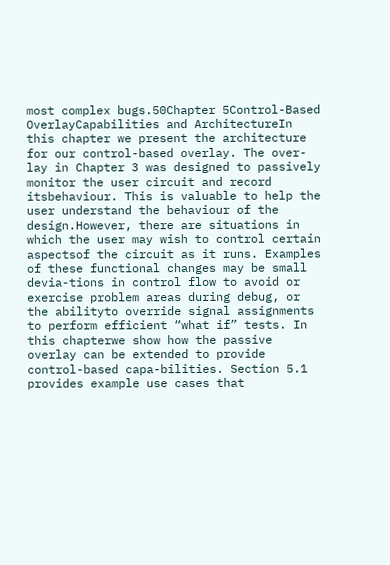most complex bugs.50Chapter 5Control-Based OverlayCapabilities and ArchitectureIn this chapter we present the architecture for our control-based overlay. The over-lay in Chapter 3 was designed to passively monitor the user circuit and record itsbehaviour. This is valuable to help the user understand the behaviour of the design.However, there are situations in which the user may wish to control certain aspectsof the circuit as it runs. Examples of these functional changes may be small devia-tions in control flow to avoid or exercise problem areas during debug, or the abilityto override signal assignments to perform efficient “what if” tests. In this chapterwe show how the passive overlay can be extended to provide control-based capa-bilities. Section 5.1 provides example use cases that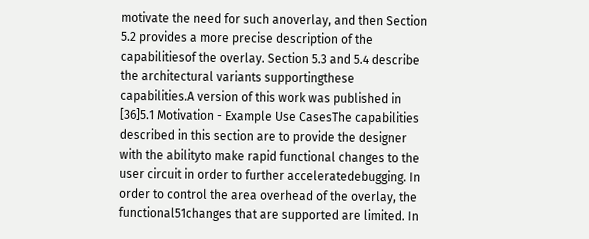motivate the need for such anoverlay, and then Section 5.2 provides a more precise description of the capabilitiesof the overlay. Section 5.3 and 5.4 describe the architectural variants supportingthese capabilities.A version of this work was published in [36]5.1 Motivation - Example Use CasesThe capabilities described in this section are to provide the designer with the abilityto make rapid functional changes to the user circuit in order to further acceleratedebugging. In order to control the area overhead of the overlay, the functional51changes that are supported are limited. In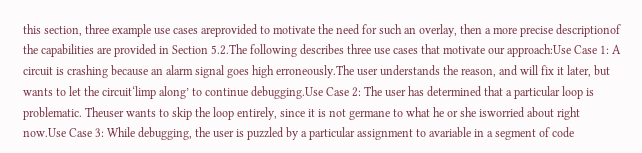this section, three example use cases areprovided to motivate the need for such an overlay, then a more precise descriptionof the capabilities are provided in Section 5.2.The following describes three use cases that motivate our approach:Use Case 1: A circuit is crashing because an alarm signal goes high erroneously.The user understands the reason, and will fix it later, but wants to let the circuit‘limp along’ to continue debugging.Use Case 2: The user has determined that a particular loop is problematic. Theuser wants to skip the loop entirely, since it is not germane to what he or she isworried about right now.Use Case 3: While debugging, the user is puzzled by a particular assignment to avariable in a segment of code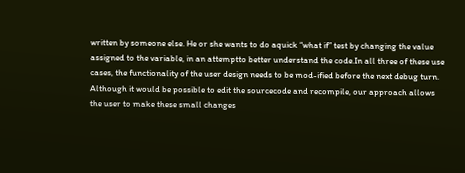written by someone else. He or she wants to do aquick “what if” test by changing the value assigned to the variable, in an attemptto better understand the code.In all three of these use cases, the functionality of the user design needs to be mod-ified before the next debug turn. Although it would be possible to edit the sourcecode and recompile, our approach allows the user to make these small changes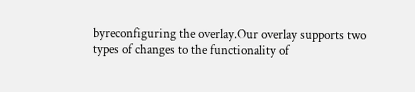byreconfiguring the overlay.Our overlay supports two types of changes to the functionality of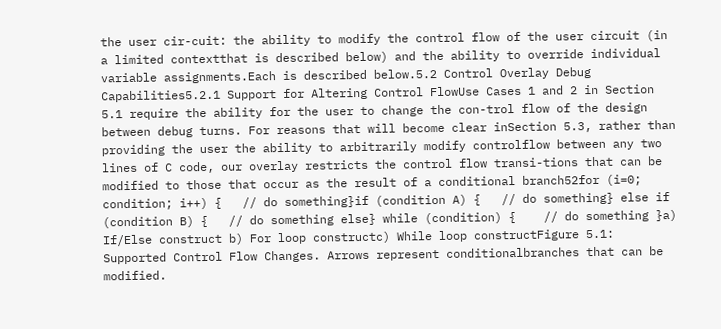the user cir-cuit: the ability to modify the control flow of the user circuit (in a limited contextthat is described below) and the ability to override individual variable assignments.Each is described below.5.2 Control Overlay Debug Capabilities5.2.1 Support for Altering Control FlowUse Cases 1 and 2 in Section 5.1 require the ability for the user to change the con-trol flow of the design between debug turns. For reasons that will become clear inSection 5.3, rather than providing the user the ability to arbitrarily modify controlflow between any two lines of C code, our overlay restricts the control flow transi-tions that can be modified to those that occur as the result of a conditional branch52for (i=0; condition; i++) {   // do something}if (condition A) {   // do something} else if (condition B) {   // do something else} while (condition) {    // do something }a) If/Else construct b) For loop constructc) While loop constructFigure 5.1: Supported Control Flow Changes. Arrows represent conditionalbranches that can be modified.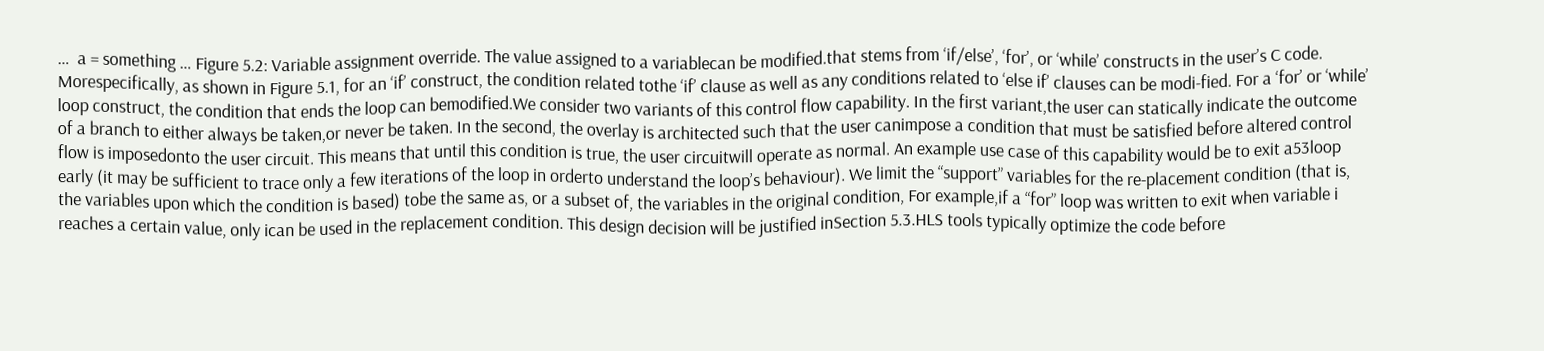…  a = something … Figure 5.2: Variable assignment override. The value assigned to a variablecan be modified.that stems from ‘if/else’, ‘for’, or ‘while’ constructs in the user’s C code. Morespecifically, as shown in Figure 5.1, for an ‘if’ construct, the condition related tothe ‘if’ clause as well as any conditions related to ‘else if’ clauses can be modi-fied. For a ‘for’ or ‘while’ loop construct, the condition that ends the loop can bemodified.We consider two variants of this control flow capability. In the first variant,the user can statically indicate the outcome of a branch to either always be taken,or never be taken. In the second, the overlay is architected such that the user canimpose a condition that must be satisfied before altered control flow is imposedonto the user circuit. This means that until this condition is true, the user circuitwill operate as normal. An example use case of this capability would be to exit a53loop early (it may be sufficient to trace only a few iterations of the loop in orderto understand the loop’s behaviour). We limit the “support” variables for the re-placement condition (that is, the variables upon which the condition is based) tobe the same as, or a subset of, the variables in the original condition, For example,if a “for” loop was written to exit when variable i reaches a certain value, only ican be used in the replacement condition. This design decision will be justified inSection 5.3.HLS tools typically optimize the code before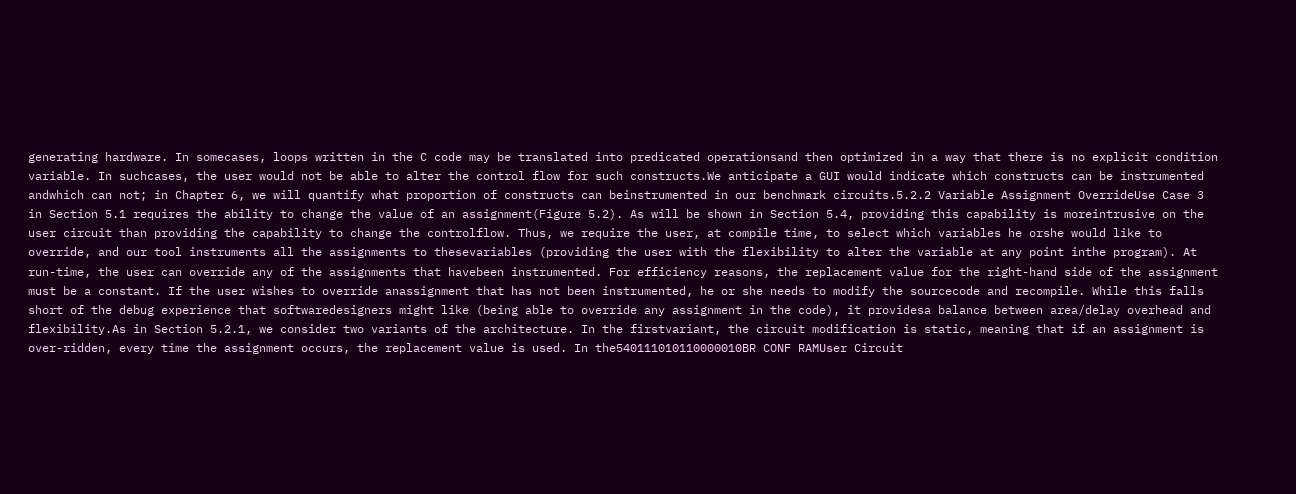generating hardware. In somecases, loops written in the C code may be translated into predicated operationsand then optimized in a way that there is no explicit condition variable. In suchcases, the user would not be able to alter the control flow for such constructs.We anticipate a GUI would indicate which constructs can be instrumented andwhich can not; in Chapter 6, we will quantify what proportion of constructs can beinstrumented in our benchmark circuits.5.2.2 Variable Assignment OverrideUse Case 3 in Section 5.1 requires the ability to change the value of an assignment(Figure 5.2). As will be shown in Section 5.4, providing this capability is moreintrusive on the user circuit than providing the capability to change the controlflow. Thus, we require the user, at compile time, to select which variables he orshe would like to override, and our tool instruments all the assignments to thesevariables (providing the user with the flexibility to alter the variable at any point inthe program). At run-time, the user can override any of the assignments that havebeen instrumented. For efficiency reasons, the replacement value for the right-hand side of the assignment must be a constant. If the user wishes to override anassignment that has not been instrumented, he or she needs to modify the sourcecode and recompile. While this falls short of the debug experience that softwaredesigners might like (being able to override any assignment in the code), it providesa balance between area/delay overhead and flexibility.As in Section 5.2.1, we consider two variants of the architecture. In the firstvariant, the circuit modification is static, meaning that if an assignment is over-ridden, every time the assignment occurs, the replacement value is used. In the540111010110000010BR CONF RAMUser Circuit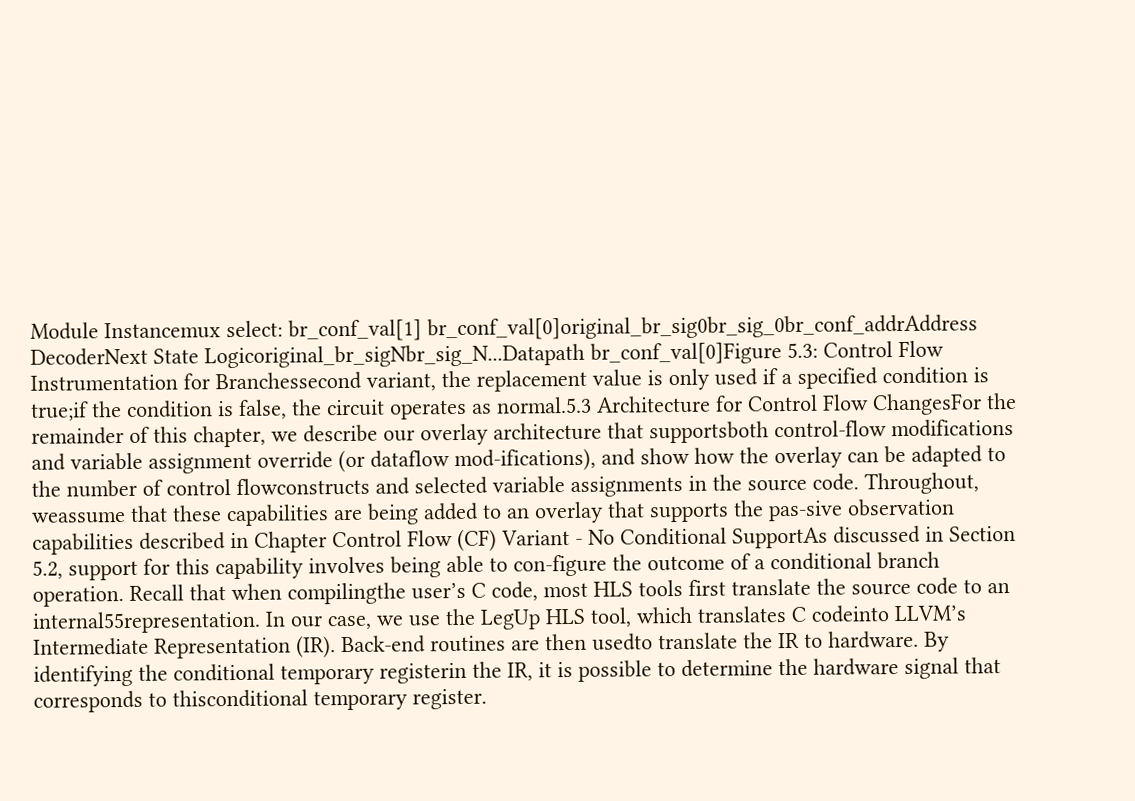Module Instancemux select: br_conf_val[1] br_conf_val[0]original_br_sig0br_sig_0br_conf_addrAddress DecoderNext State Logicoriginal_br_sigNbr_sig_N...Datapath br_conf_val[0]Figure 5.3: Control Flow Instrumentation for Branchessecond variant, the replacement value is only used if a specified condition is true;if the condition is false, the circuit operates as normal.5.3 Architecture for Control Flow ChangesFor the remainder of this chapter, we describe our overlay architecture that supportsboth control-flow modifications and variable assignment override (or dataflow mod-ifications), and show how the overlay can be adapted to the number of control flowconstructs and selected variable assignments in the source code. Throughout, weassume that these capabilities are being added to an overlay that supports the pas-sive observation capabilities described in Chapter Control Flow (CF) Variant - No Conditional SupportAs discussed in Section 5.2, support for this capability involves being able to con-figure the outcome of a conditional branch operation. Recall that when compilingthe user’s C code, most HLS tools first translate the source code to an internal55representation. In our case, we use the LegUp HLS tool, which translates C codeinto LLVM’s Intermediate Representation (IR). Back-end routines are then usedto translate the IR to hardware. By identifying the conditional temporary registerin the IR, it is possible to determine the hardware signal that corresponds to thisconditional temporary register.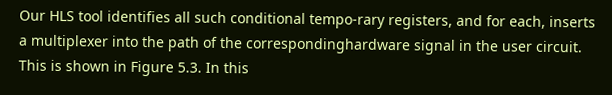Our HLS tool identifies all such conditional tempo-rary registers, and for each, inserts a multiplexer into the path of the correspondinghardware signal in the user circuit. This is shown in Figure 5.3. In this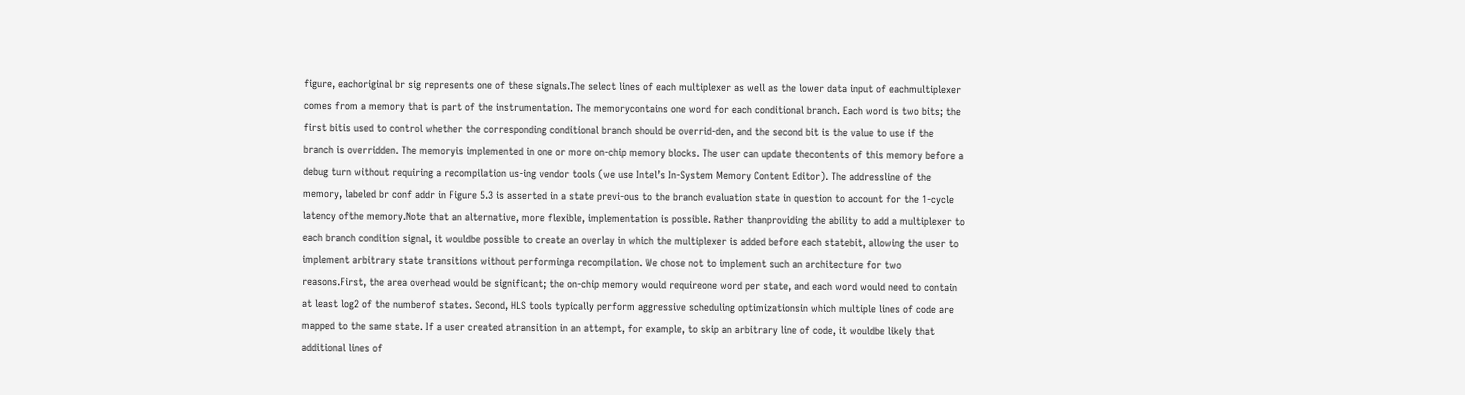figure, eachoriginal br sig represents one of these signals.The select lines of each multiplexer as well as the lower data input of eachmultiplexer comes from a memory that is part of the instrumentation. The memorycontains one word for each conditional branch. Each word is two bits; the first bitis used to control whether the corresponding conditional branch should be overrid-den, and the second bit is the value to use if the branch is overridden. The memoryis implemented in one or more on-chip memory blocks. The user can update thecontents of this memory before a debug turn without requiring a recompilation us-ing vendor tools (we use Intel’s In-System Memory Content Editor). The addressline of the memory, labeled br conf addr in Figure 5.3 is asserted in a state previ-ous to the branch evaluation state in question to account for the 1-cycle latency ofthe memory.Note that an alternative, more flexible, implementation is possible. Rather thanproviding the ability to add a multiplexer to each branch condition signal, it wouldbe possible to create an overlay in which the multiplexer is added before each statebit, allowing the user to implement arbitrary state transitions without performinga recompilation. We chose not to implement such an architecture for two reasons.First, the area overhead would be significant; the on-chip memory would requireone word per state, and each word would need to contain at least log2 of the numberof states. Second, HLS tools typically perform aggressive scheduling optimizationsin which multiple lines of code are mapped to the same state. If a user created atransition in an attempt, for example, to skip an arbitrary line of code, it wouldbe likely that additional lines of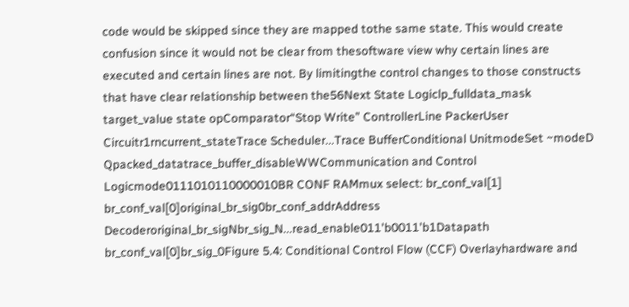code would be skipped since they are mapped tothe same state. This would create confusion since it would not be clear from thesoftware view why certain lines are executed and certain lines are not. By limitingthe control changes to those constructs that have clear relationship between the56Next State Logiclp_fulldata_mask target_value state opComparator“Stop Write” ControllerLine PackerUser Circuitr1rncurrent_stateTrace Scheduler...Trace BufferConditional UnitmodeSet ~modeD Qpacked_datatrace_buffer_disableWWCommunication and Control Logicmode0111010110000010BR CONF RAMmux select: br_conf_val[1] br_conf_val[0]original_br_sig0br_conf_addrAddress Decoderoriginal_br_sigNbr_sig_N...read_enable011'b0011'b1Datapath br_conf_val[0]br_sig_0Figure 5.4: Conditional Control Flow (CCF) Overlayhardware and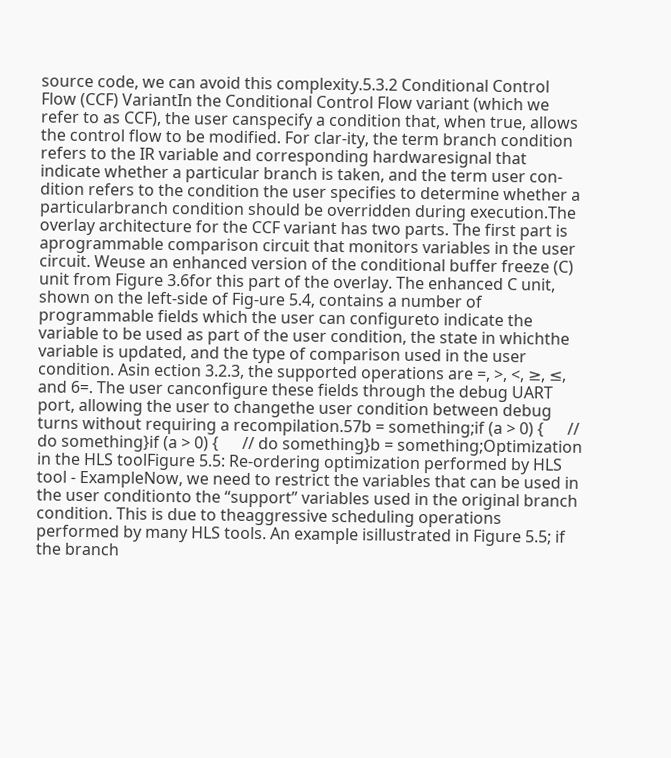source code, we can avoid this complexity.5.3.2 Conditional Control Flow (CCF) VariantIn the Conditional Control Flow variant (which we refer to as CCF), the user canspecify a condition that, when true, allows the control flow to be modified. For clar-ity, the term branch condition refers to the IR variable and corresponding hardwaresignal that indicate whether a particular branch is taken, and the term user con-dition refers to the condition the user specifies to determine whether a particularbranch condition should be overridden during execution.The overlay architecture for the CCF variant has two parts. The first part is aprogrammable comparison circuit that monitors variables in the user circuit. Weuse an enhanced version of the conditional buffer freeze (C) unit from Figure 3.6for this part of the overlay. The enhanced C unit, shown on the left-side of Fig-ure 5.4, contains a number of programmable fields which the user can configureto indicate the variable to be used as part of the user condition, the state in whichthe variable is updated, and the type of comparison used in the user condition. Asin ection 3.2.3, the supported operations are =, >, <, ≥, ≤, and 6=. The user canconfigure these fields through the debug UART port, allowing the user to changethe user condition between debug turns without requiring a recompilation.57b = something;if (a > 0) {      // do something}if (a > 0) {      // do something}b = something;Optimization in the HLS toolFigure 5.5: Re-ordering optimization performed by HLS tool - ExampleNow, we need to restrict the variables that can be used in the user conditionto the “support” variables used in the original branch condition. This is due to theaggressive scheduling operations performed by many HLS tools. An example isillustrated in Figure 5.5; if the branch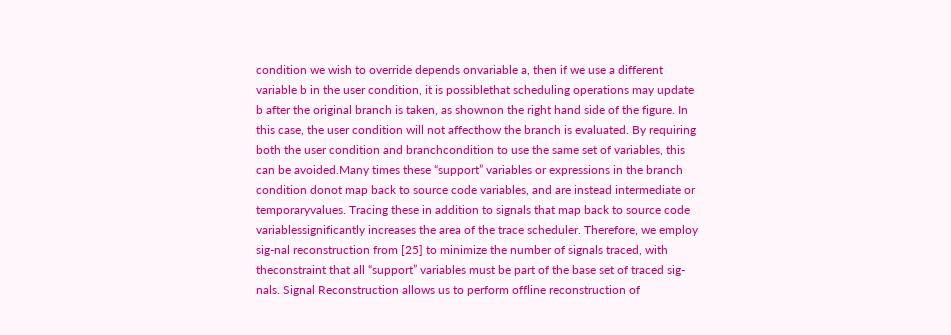condition we wish to override depends onvariable a, then if we use a different variable b in the user condition, it is possiblethat scheduling operations may update b after the original branch is taken, as shownon the right hand side of the figure. In this case, the user condition will not affecthow the branch is evaluated. By requiring both the user condition and branchcondition to use the same set of variables, this can be avoided.Many times these “support” variables or expressions in the branch condition donot map back to source code variables, and are instead intermediate or temporaryvalues. Tracing these in addition to signals that map back to source code variablessignificantly increases the area of the trace scheduler. Therefore, we employ sig-nal reconstruction from [25] to minimize the number of signals traced, with theconstraint that all “support” variables must be part of the base set of traced sig-nals. Signal Reconstruction allows us to perform offline reconstruction of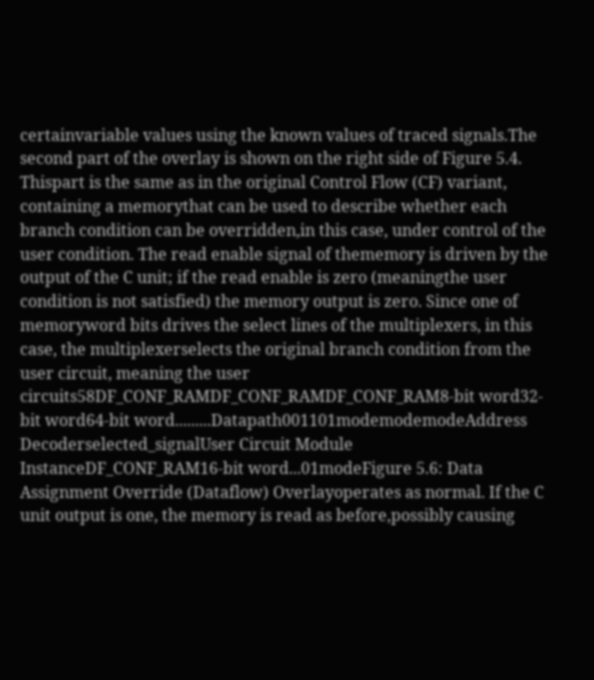certainvariable values using the known values of traced signals.The second part of the overlay is shown on the right side of Figure 5.4. Thispart is the same as in the original Control Flow (CF) variant, containing a memorythat can be used to describe whether each branch condition can be overridden,in this case, under control of the user condition. The read enable signal of thememory is driven by the output of the C unit; if the read enable is zero (meaningthe user condition is not satisfied) the memory output is zero. Since one of memoryword bits drives the select lines of the multiplexers, in this case, the multiplexerselects the original branch condition from the user circuit, meaning the user circuits58DF_CONF_RAMDF_CONF_RAMDF_CONF_RAM8-bit word32-bit word64-bit word.........Datapath001101modemodemodeAddress Decoderselected_signalUser Circuit Module InstanceDF_CONF_RAM16-bit word...01modeFigure 5.6: Data Assignment Override (Dataflow) Overlayoperates as normal. If the C unit output is one, the memory is read as before,possibly causing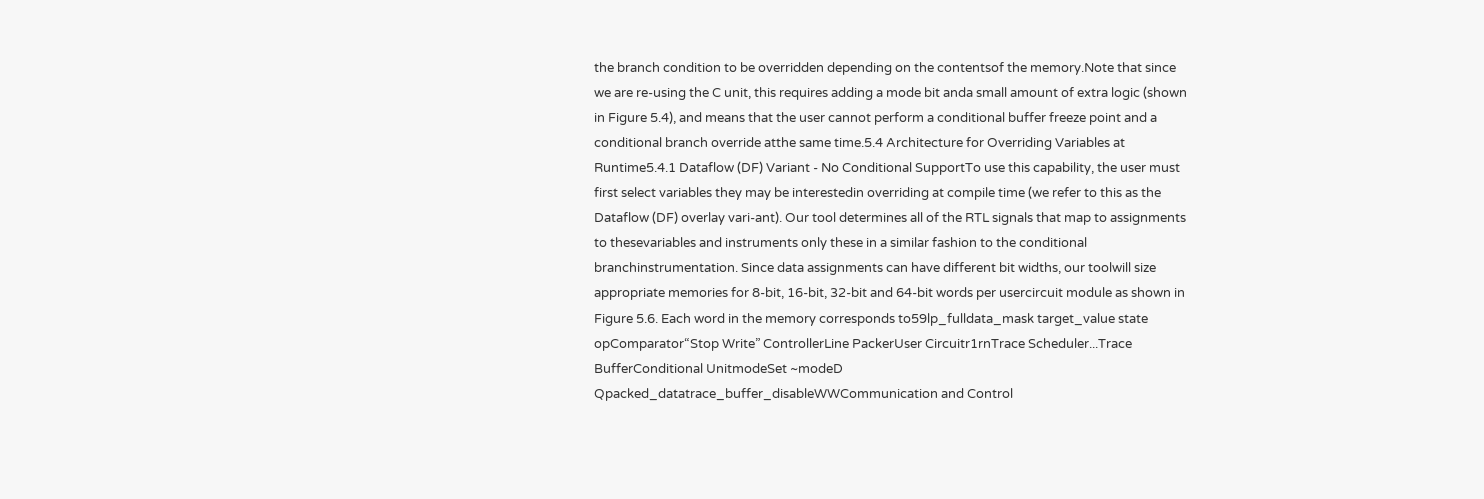the branch condition to be overridden depending on the contentsof the memory.Note that since we are re-using the C unit, this requires adding a mode bit anda small amount of extra logic (shown in Figure 5.4), and means that the user cannot perform a conditional buffer freeze point and a conditional branch override atthe same time.5.4 Architecture for Overriding Variables at Runtime5.4.1 Dataflow (DF) Variant - No Conditional SupportTo use this capability, the user must first select variables they may be interestedin overriding at compile time (we refer to this as the Dataflow (DF) overlay vari-ant). Our tool determines all of the RTL signals that map to assignments to thesevariables and instruments only these in a similar fashion to the conditional branchinstrumentation. Since data assignments can have different bit widths, our toolwill size appropriate memories for 8-bit, 16-bit, 32-bit and 64-bit words per usercircuit module as shown in Figure 5.6. Each word in the memory corresponds to59lp_fulldata_mask target_value state opComparator“Stop Write” ControllerLine PackerUser Circuitr1rnTrace Scheduler...Trace BufferConditional UnitmodeSet ~modeD Qpacked_datatrace_buffer_disableWWCommunication and Control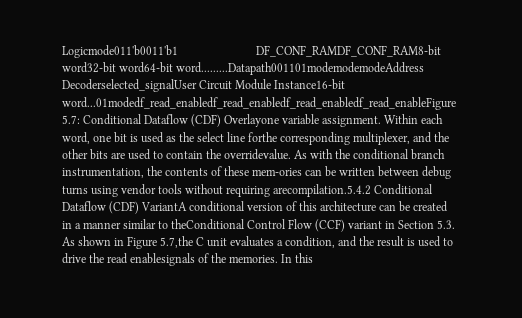Logicmode011'b0011'b1                          DF_CONF_RAMDF_CONF_RAM8-bit word32-bit word64-bit word.........Datapath001101modemodemodeAddress Decoderselected_signalUser Circuit Module Instance16-bit word...01modedf_read_enabledf_read_enabledf_read_enabledf_read_enableFigure 5.7: Conditional Dataflow (CDF) Overlayone variable assignment. Within each word, one bit is used as the select line forthe corresponding multiplexer, and the other bits are used to contain the overridevalue. As with the conditional branch instrumentation, the contents of these mem-ories can be written between debug turns using vendor tools without requiring arecompilation.5.4.2 Conditional Dataflow (CDF) VariantA conditional version of this architecture can be created in a manner similar to theConditional Control Flow (CCF) variant in Section 5.3. As shown in Figure 5.7,the C unit evaluates a condition, and the result is used to drive the read enablesignals of the memories. In this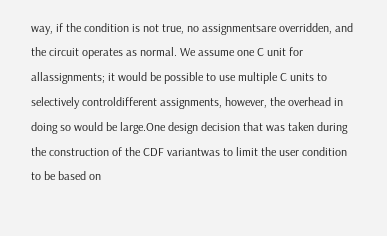way, if the condition is not true, no assignmentsare overridden, and the circuit operates as normal. We assume one C unit for allassignments; it would be possible to use multiple C units to selectively controldifferent assignments, however, the overhead in doing so would be large.One design decision that was taken during the construction of the CDF variantwas to limit the user condition to be based on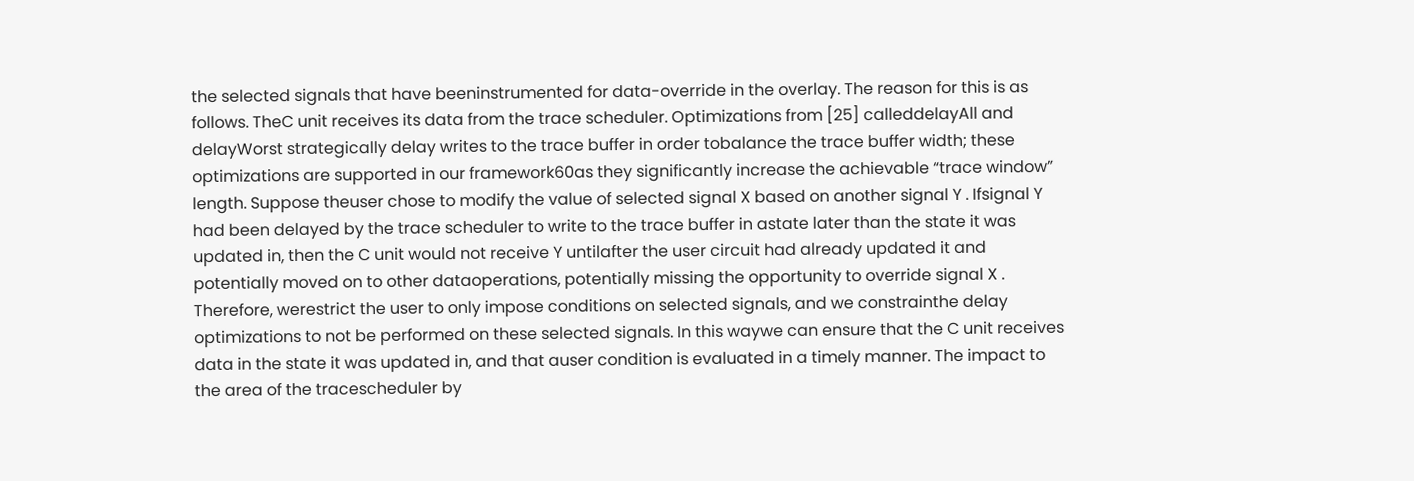the selected signals that have beeninstrumented for data-override in the overlay. The reason for this is as follows. TheC unit receives its data from the trace scheduler. Optimizations from [25] calleddelayAll and delayWorst strategically delay writes to the trace buffer in order tobalance the trace buffer width; these optimizations are supported in our framework60as they significantly increase the achievable “trace window” length. Suppose theuser chose to modify the value of selected signal X based on another signal Y . Ifsignal Y had been delayed by the trace scheduler to write to the trace buffer in astate later than the state it was updated in, then the C unit would not receive Y untilafter the user circuit had already updated it and potentially moved on to other dataoperations, potentially missing the opportunity to override signal X . Therefore, werestrict the user to only impose conditions on selected signals, and we constrainthe delay optimizations to not be performed on these selected signals. In this waywe can ensure that the C unit receives data in the state it was updated in, and that auser condition is evaluated in a timely manner. The impact to the area of the tracescheduler by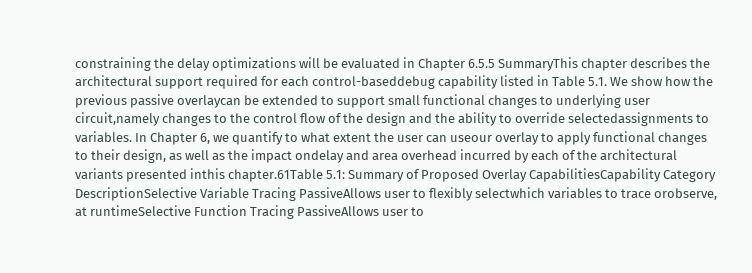constraining the delay optimizations will be evaluated in Chapter 6.5.5 SummaryThis chapter describes the architectural support required for each control-baseddebug capability listed in Table 5.1. We show how the previous passive overlaycan be extended to support small functional changes to underlying user circuit,namely changes to the control flow of the design and the ability to override selectedassignments to variables. In Chapter 6, we quantify to what extent the user can useour overlay to apply functional changes to their design, as well as the impact ondelay and area overhead incurred by each of the architectural variants presented inthis chapter.61Table 5.1: Summary of Proposed Overlay CapabilitiesCapability Category DescriptionSelective Variable Tracing PassiveAllows user to flexibly selectwhich variables to trace orobserve, at runtimeSelective Function Tracing PassiveAllows user to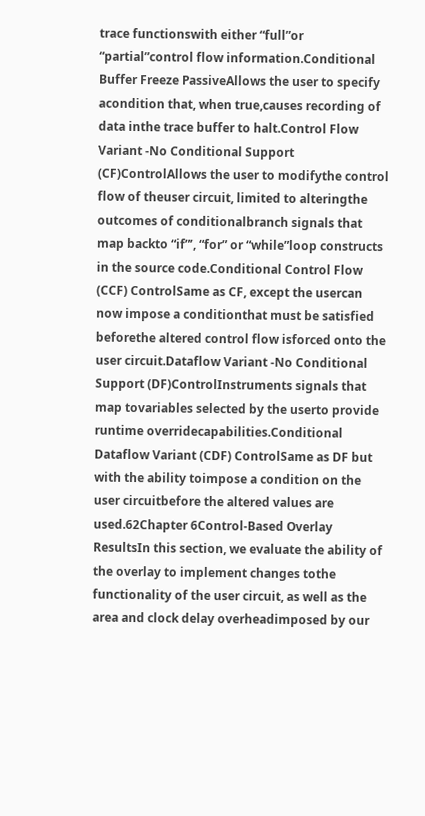trace functionswith either “full”or “partial”control flow information.Conditional Buffer Freeze PassiveAllows the user to specify acondition that, when true,causes recording of data inthe trace buffer to halt.Control Flow Variant -No Conditional Support (CF)ControlAllows the user to modifythe control flow of theuser circuit, limited to alteringthe outcomes of conditionalbranch signals that map backto “if”’, “for” or “while”loop constructs in the source code.Conditional Control Flow (CCF) ControlSame as CF, except the usercan now impose a conditionthat must be satisfied beforethe altered control flow isforced onto the user circuit.Dataflow Variant -No Conditional Support (DF)ControlInstruments signals that map tovariables selected by the userto provide runtime overridecapabilities.Conditional Dataflow Variant (CDF) ControlSame as DF but with the ability toimpose a condition on the user circuitbefore the altered values are used.62Chapter 6Control-Based Overlay ResultsIn this section, we evaluate the ability of the overlay to implement changes tothe functionality of the user circuit, as well as the area and clock delay overheadimposed by our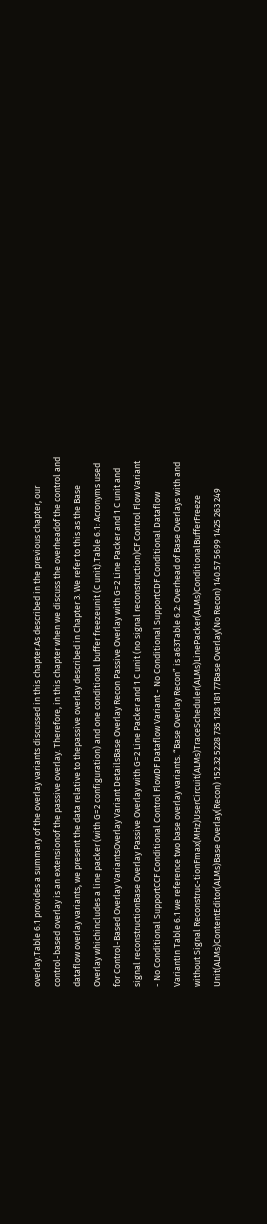overlay.Table 6.1 provides a summary of the overlay variants discussed in this chapter.As described in the previous chapter, our control-based overlay is an extensionof the passive overlay. Therefore, in this chapter when we discuss the overheadof the control and dataflow overlay variants, we present the data relative to thepassive overlay described in Chapter 3. We refer to this as the Base Overlay whichincludes a line packer (with G=2 configuration) and one conditional buffer freezeunit (C unit).Table 6.1: Acronyms used for Control-Based Overlay VariantsOverlay Variant DetailsBase Overlay Recon Passive Overlay with G=2 Line Packer and 1 C unit and signal reconstructionBase Overlay Passive Overlay with G=2 Line Packer and 1 C unit (no signal reconstruction)CF Control Flow Variant - No Conditional SupportCCF Conditional Control FlowDF Dataflow Variant - No Conditional SupportCDF Conditional Dataflow VariantIn Table 6.1 we reference two base overlay variants. “Base Overlay Recon” is a63Table 6.2: Overhead of Base Overlays with and without Signal Reconstruc-tionFmax(MHz)UserCircuit(ALMs)TraceScheduler(ALMs)LinePacker(ALMs)ConditionalBufferFreeze Unit(ALMs)ContentEditor(ALMs)Base Overlay(Recon) 152.32 5228 735 128 181 77Base Overlay(No Recon) 140.57 5699 1425 263 249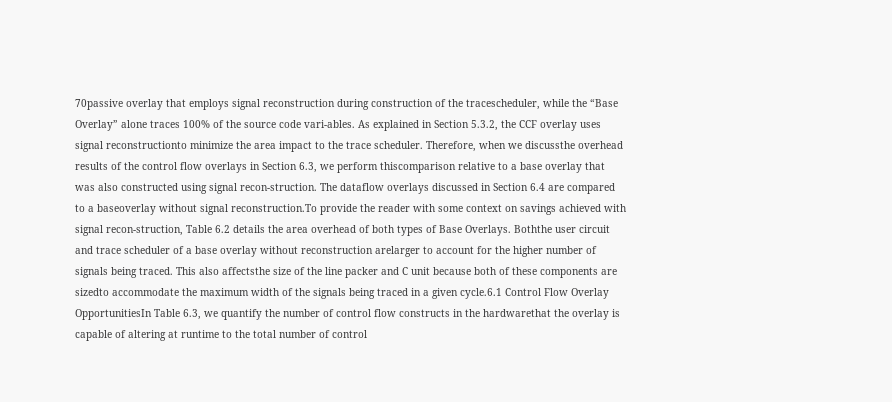70passive overlay that employs signal reconstruction during construction of the tracescheduler, while the “Base Overlay” alone traces 100% of the source code vari-ables. As explained in Section 5.3.2, the CCF overlay uses signal reconstructionto minimize the area impact to the trace scheduler. Therefore, when we discussthe overhead results of the control flow overlays in Section 6.3, we perform thiscomparison relative to a base overlay that was also constructed using signal recon-struction. The dataflow overlays discussed in Section 6.4 are compared to a baseoverlay without signal reconstruction.To provide the reader with some context on savings achieved with signal recon-struction, Table 6.2 details the area overhead of both types of Base Overlays. Boththe user circuit and trace scheduler of a base overlay without reconstruction arelarger to account for the higher number of signals being traced. This also affectsthe size of the line packer and C unit because both of these components are sizedto accommodate the maximum width of the signals being traced in a given cycle.6.1 Control Flow Overlay OpportunitiesIn Table 6.3, we quantify the number of control flow constructs in the hardwarethat the overlay is capable of altering at runtime to the total number of control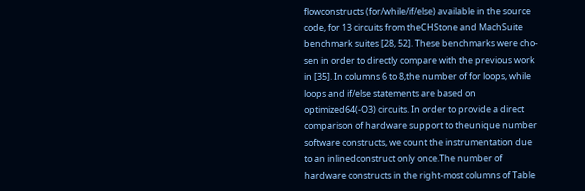flowconstructs (for/while/if/else) available in the source code, for 13 circuits from theCHStone and MachSuite benchmark suites [28, 52]. These benchmarks were cho-sen in order to directly compare with the previous work in [35]. In columns 6 to 8,the number of for loops, while loops and if/else statements are based on optimized64(-O3) circuits. In order to provide a direct comparison of hardware support to theunique number software constructs, we count the instrumentation due to an inlinedconstruct only once.The number of hardware constructs in the right-most columns of Table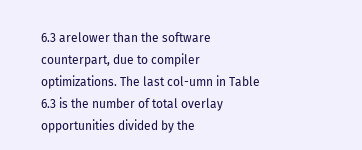6.3 arelower than the software counterpart, due to compiler optimizations. The last col-umn in Table 6.3 is the number of total overlay opportunities divided by the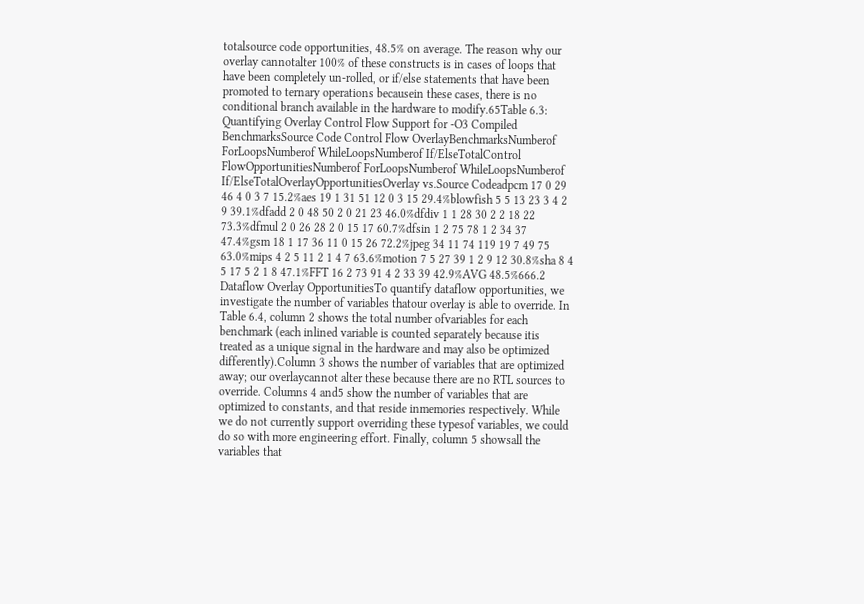totalsource code opportunities, 48.5% on average. The reason why our overlay cannotalter 100% of these constructs is in cases of loops that have been completely un-rolled, or if/else statements that have been promoted to ternary operations becausein these cases, there is no conditional branch available in the hardware to modify.65Table 6.3: Quantifying Overlay Control Flow Support for -O3 Compiled BenchmarksSource Code Control Flow OverlayBenchmarksNumberof ForLoopsNumberof WhileLoopsNumberof If/ElseTotalControl FlowOpportunitiesNumberof ForLoopsNumberof WhileLoopsNumberof If/ElseTotalOverlayOpportunitiesOverlay vs.Source Codeadpcm 17 0 29 46 4 0 3 7 15.2%aes 19 1 31 51 12 0 3 15 29.4%blowfish 5 5 13 23 3 4 2 9 39.1%dfadd 2 0 48 50 2 0 21 23 46.0%dfdiv 1 1 28 30 2 2 18 22 73.3%dfmul 2 0 26 28 2 0 15 17 60.7%dfsin 1 2 75 78 1 2 34 37 47.4%gsm 18 1 17 36 11 0 15 26 72.2%jpeg 34 11 74 119 19 7 49 75 63.0%mips 4 2 5 11 2 1 4 7 63.6%motion 7 5 27 39 1 2 9 12 30.8%sha 8 4 5 17 5 2 1 8 47.1%FFT 16 2 73 91 4 2 33 39 42.9%AVG 48.5%666.2 Dataflow Overlay OpportunitiesTo quantify dataflow opportunities, we investigate the number of variables thatour overlay is able to override. In Table 6.4, column 2 shows the total number ofvariables for each benchmark (each inlined variable is counted separately because itis treated as a unique signal in the hardware and may also be optimized differently).Column 3 shows the number of variables that are optimized away; our overlaycannot alter these because there are no RTL sources to override. Columns 4 and5 show the number of variables that are optimized to constants, and that reside inmemories respectively. While we do not currently support overriding these typesof variables, we could do so with more engineering effort. Finally, column 5 showsall the variables that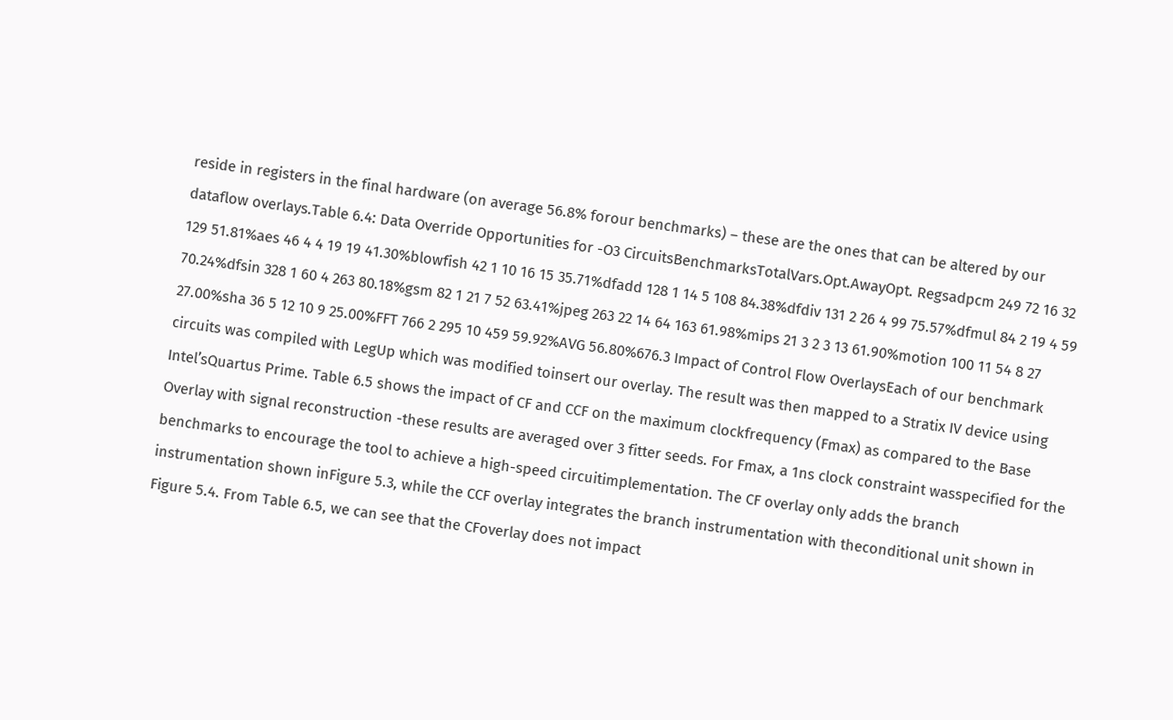reside in registers in the final hardware (on average 56.8% forour benchmarks) – these are the ones that can be altered by our dataflow overlays.Table 6.4: Data Override Opportunities for -O3 CircuitsBenchmarksTotalVars.Opt.AwayOpt. Regsadpcm 249 72 16 32 129 51.81%aes 46 4 4 19 19 41.30%blowfish 42 1 10 16 15 35.71%dfadd 128 1 14 5 108 84.38%dfdiv 131 2 26 4 99 75.57%dfmul 84 2 19 4 59 70.24%dfsin 328 1 60 4 263 80.18%gsm 82 1 21 7 52 63.41%jpeg 263 22 14 64 163 61.98%mips 21 3 2 3 13 61.90%motion 100 11 54 8 27 27.00%sha 36 5 12 10 9 25.00%FFT 766 2 295 10 459 59.92%AVG 56.80%676.3 Impact of Control Flow OverlaysEach of our benchmark circuits was compiled with LegUp which was modified toinsert our overlay. The result was then mapped to a Stratix IV device using Intel’sQuartus Prime. Table 6.5 shows the impact of CF and CCF on the maximum clockfrequency (Fmax) as compared to the Base Overlay with signal reconstruction -these results are averaged over 3 fitter seeds. For Fmax, a 1ns clock constraint wasspecified for the benchmarks to encourage the tool to achieve a high-speed circuitimplementation. The CF overlay only adds the branch instrumentation shown inFigure 5.3, while the CCF overlay integrates the branch instrumentation with theconditional unit shown in Figure 5.4. From Table 6.5, we can see that the CFoverlay does not impact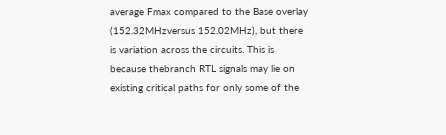average Fmax compared to the Base overlay (152.32MHzversus 152.02MHz), but there is variation across the circuits. This is because thebranch RTL signals may lie on existing critical paths for only some of the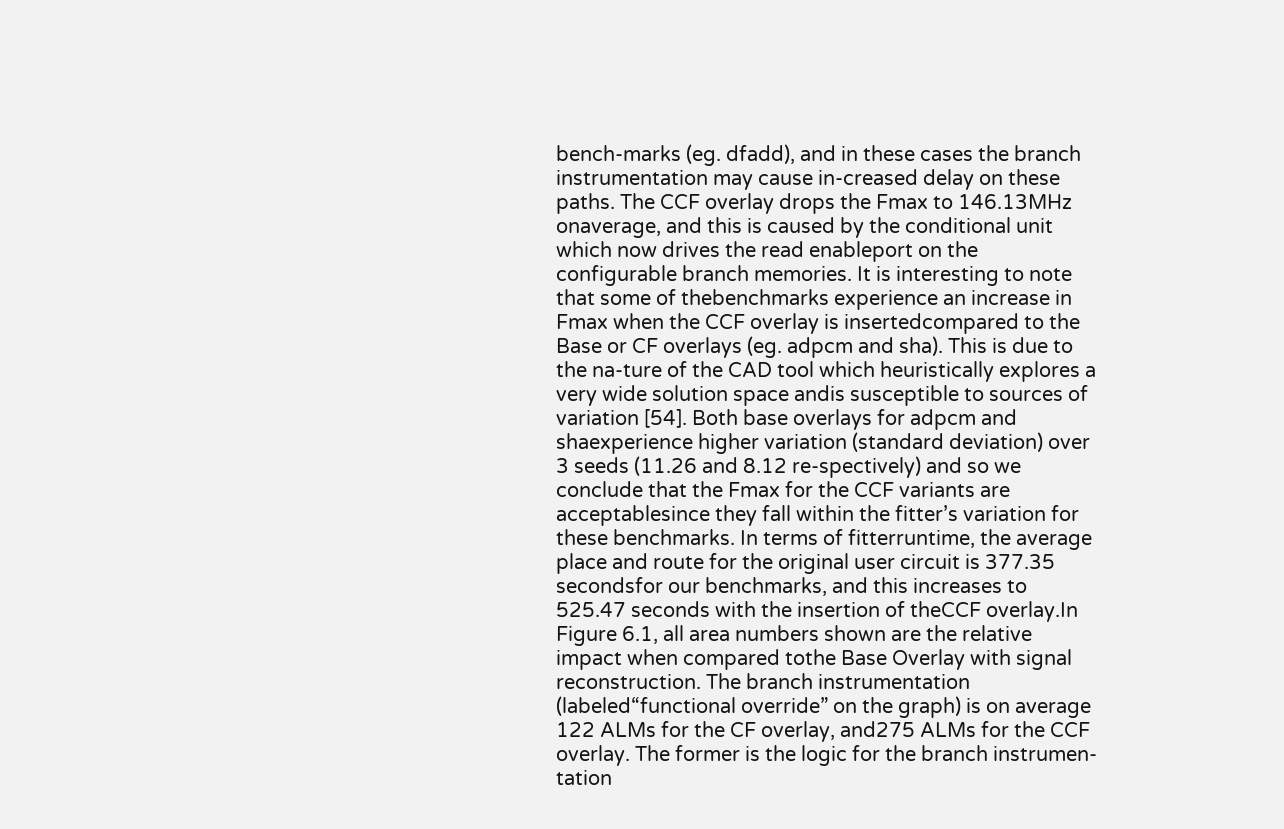bench-marks (eg. dfadd), and in these cases the branch instrumentation may cause in-creased delay on these paths. The CCF overlay drops the Fmax to 146.13MHz onaverage, and this is caused by the conditional unit which now drives the read enableport on the configurable branch memories. It is interesting to note that some of thebenchmarks experience an increase in Fmax when the CCF overlay is insertedcompared to the Base or CF overlays (eg. adpcm and sha). This is due to the na-ture of the CAD tool which heuristically explores a very wide solution space andis susceptible to sources of variation [54]. Both base overlays for adpcm and shaexperience higher variation (standard deviation) over 3 seeds (11.26 and 8.12 re-spectively) and so we conclude that the Fmax for the CCF variants are acceptablesince they fall within the fitter’s variation for these benchmarks. In terms of fitterruntime, the average place and route for the original user circuit is 377.35 secondsfor our benchmarks, and this increases to 525.47 seconds with the insertion of theCCF overlay.In Figure 6.1, all area numbers shown are the relative impact when compared tothe Base Overlay with signal reconstruction. The branch instrumentation (labeled“functional override” on the graph) is on average 122 ALMs for the CF overlay, and275 ALMs for the CCF overlay. The former is the logic for the branch instrumen-tation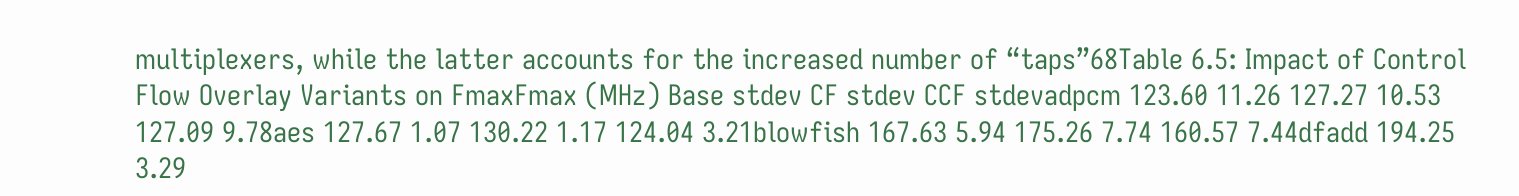multiplexers, while the latter accounts for the increased number of “taps”68Table 6.5: Impact of Control Flow Overlay Variants on FmaxFmax (MHz) Base stdev CF stdev CCF stdevadpcm 123.60 11.26 127.27 10.53 127.09 9.78aes 127.67 1.07 130.22 1.17 124.04 3.21blowfish 167.63 5.94 175.26 7.74 160.57 7.44dfadd 194.25 3.29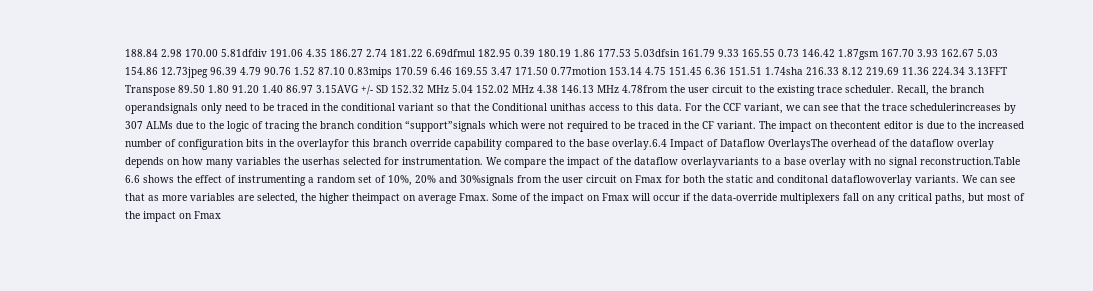188.84 2.98 170.00 5.81dfdiv 191.06 4.35 186.27 2.74 181.22 6.69dfmul 182.95 0.39 180.19 1.86 177.53 5.03dfsin 161.79 9.33 165.55 0.73 146.42 1.87gsm 167.70 3.93 162.67 5.03 154.86 12.73jpeg 96.39 4.79 90.76 1.52 87.10 0.83mips 170.59 6.46 169.55 3.47 171.50 0.77motion 153.14 4.75 151.45 6.36 151.51 1.74sha 216.33 8.12 219.69 11.36 224.34 3.13FFT Transpose 89.50 1.80 91.20 1.40 86.97 3.15AVG +/- SD 152.32 MHz 5.04 152.02 MHz 4.38 146.13 MHz 4.78from the user circuit to the existing trace scheduler. Recall, the branch operandsignals only need to be traced in the conditional variant so that the Conditional unithas access to this data. For the CCF variant, we can see that the trace schedulerincreases by 307 ALMs due to the logic of tracing the branch condition “support”signals which were not required to be traced in the CF variant. The impact on thecontent editor is due to the increased number of configuration bits in the overlayfor this branch override capability compared to the base overlay.6.4 Impact of Dataflow OverlaysThe overhead of the dataflow overlay depends on how many variables the userhas selected for instrumentation. We compare the impact of the dataflow overlayvariants to a base overlay with no signal reconstruction.Table 6.6 shows the effect of instrumenting a random set of 10%, 20% and 30%signals from the user circuit on Fmax for both the static and conditonal dataflowoverlay variants. We can see that as more variables are selected, the higher theimpact on average Fmax. Some of the impact on Fmax will occur if the data-override multiplexers fall on any critical paths, but most of the impact on Fmax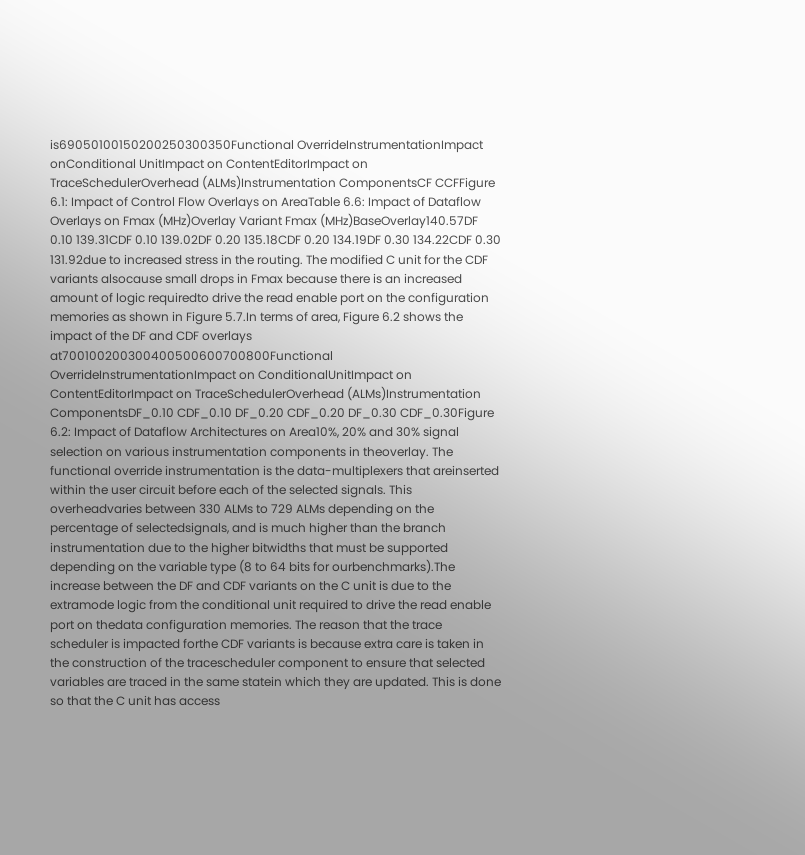is69050100150200250300350Functional OverrideInstrumentationImpact onConditional UnitImpact on ContentEditorImpact on TraceSchedulerOverhead (ALMs)Instrumentation ComponentsCF CCFFigure 6.1: Impact of Control Flow Overlays on AreaTable 6.6: Impact of Dataflow Overlays on Fmax (MHz)Overlay Variant Fmax (MHz)BaseOverlay140.57DF 0.10 139.31CDF 0.10 139.02DF 0.20 135.18CDF 0.20 134.19DF 0.30 134.22CDF 0.30 131.92due to increased stress in the routing. The modified C unit for the CDF variants alsocause small drops in Fmax because there is an increased amount of logic requiredto drive the read enable port on the configuration memories as shown in Figure 5.7.In terms of area, Figure 6.2 shows the impact of the DF and CDF overlays at700100200300400500600700800Functional OverrideInstrumentationImpact on ConditionalUnitImpact on ContentEditorImpact on TraceSchedulerOverhead (ALMs)Instrumentation ComponentsDF_0.10 CDF_0.10 DF_0.20 CDF_0.20 DF_0.30 CDF_0.30Figure 6.2: Impact of Dataflow Architectures on Area10%, 20% and 30% signal selection on various instrumentation components in theoverlay. The functional override instrumentation is the data-multiplexers that areinserted within the user circuit before each of the selected signals. This overheadvaries between 330 ALMs to 729 ALMs depending on the percentage of selectedsignals, and is much higher than the branch instrumentation due to the higher bitwidths that must be supported depending on the variable type (8 to 64 bits for ourbenchmarks).The increase between the DF and CDF variants on the C unit is due to the extramode logic from the conditional unit required to drive the read enable port on thedata configuration memories. The reason that the trace scheduler is impacted forthe CDF variants is because extra care is taken in the construction of the tracescheduler component to ensure that selected variables are traced in the same statein which they are updated. This is done so that the C unit has access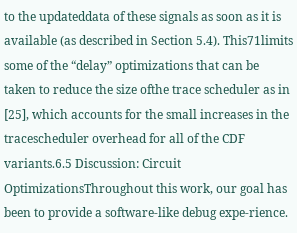to the updateddata of these signals as soon as it is available (as described in Section 5.4). This71limits some of the “delay” optimizations that can be taken to reduce the size ofthe trace scheduler as in [25], which accounts for the small increases in the tracescheduler overhead for all of the CDF variants.6.5 Discussion: Circuit OptimizationsThroughout this work, our goal has been to provide a software-like debug expe-rience.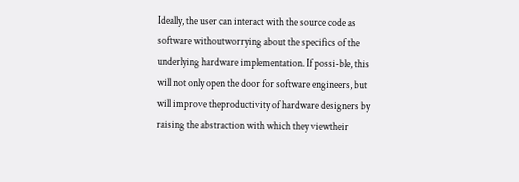Ideally, the user can interact with the source code as software withoutworrying about the specifics of the underlying hardware implementation. If possi-ble, this will not only open the door for software engineers, but will improve theproductivity of hardware designers by raising the abstraction with which they viewtheir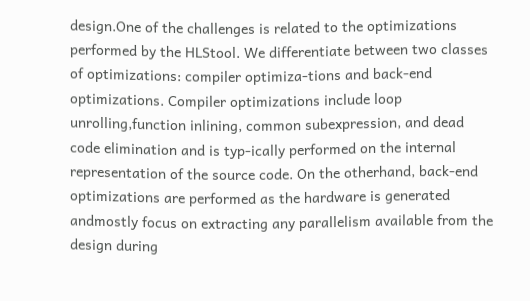design.One of the challenges is related to the optimizations performed by the HLStool. We differentiate between two classes of optimizations: compiler optimiza-tions and back-end optimizations. Compiler optimizations include loop unrolling,function inlining, common subexpression, and dead code elimination and is typ-ically performed on the internal representation of the source code. On the otherhand, back-end optimizations are performed as the hardware is generated andmostly focus on extracting any parallelism available from the design during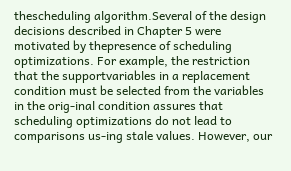thescheduling algorithm.Several of the design decisions described in Chapter 5 were motivated by thepresence of scheduling optimizations. For example, the restriction that the supportvariables in a replacement condition must be selected from the variables in the orig-inal condition assures that scheduling optimizations do not lead to comparisons us-ing stale values. However, our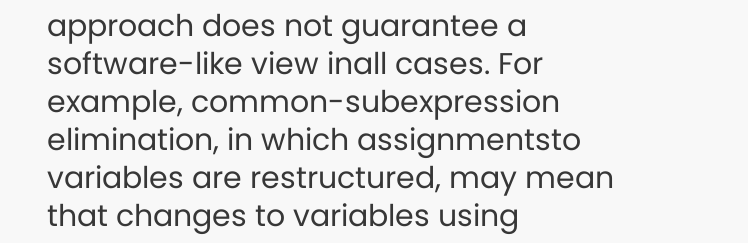approach does not guarantee a software-like view inall cases. For example, common-subexpression elimination, in which assignmentsto variables are restructured, may mean that changes to variables using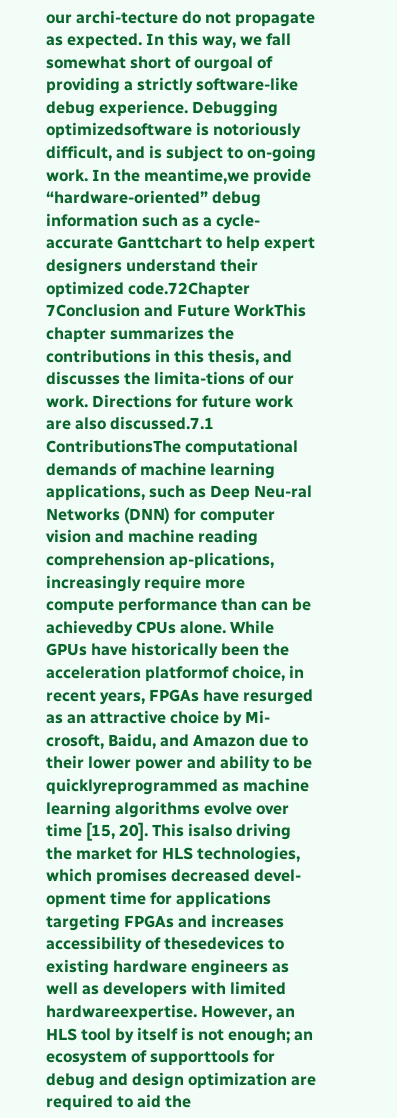our archi-tecture do not propagate as expected. In this way, we fall somewhat short of ourgoal of providing a strictly software-like debug experience. Debugging optimizedsoftware is notoriously difficult, and is subject to on-going work. In the meantime,we provide “hardware-oriented” debug information such as a cycle-accurate Ganttchart to help expert designers understand their optimized code.72Chapter 7Conclusion and Future WorkThis chapter summarizes the contributions in this thesis, and discusses the limita-tions of our work. Directions for future work are also discussed.7.1 ContributionsThe computational demands of machine learning applications, such as Deep Neu-ral Networks (DNN) for computer vision and machine reading comprehension ap-plications, increasingly require more compute performance than can be achievedby CPUs alone. While GPUs have historically been the acceleration platformof choice, in recent years, FPGAs have resurged as an attractive choice by Mi-crosoft, Baidu, and Amazon due to their lower power and ability to be quicklyreprogrammed as machine learning algorithms evolve over time [15, 20]. This isalso driving the market for HLS technologies, which promises decreased devel-opment time for applications targeting FPGAs and increases accessibility of thesedevices to existing hardware engineers as well as developers with limited hardwareexpertise. However, an HLS tool by itself is not enough; an ecosystem of supporttools for debug and design optimization are required to aid the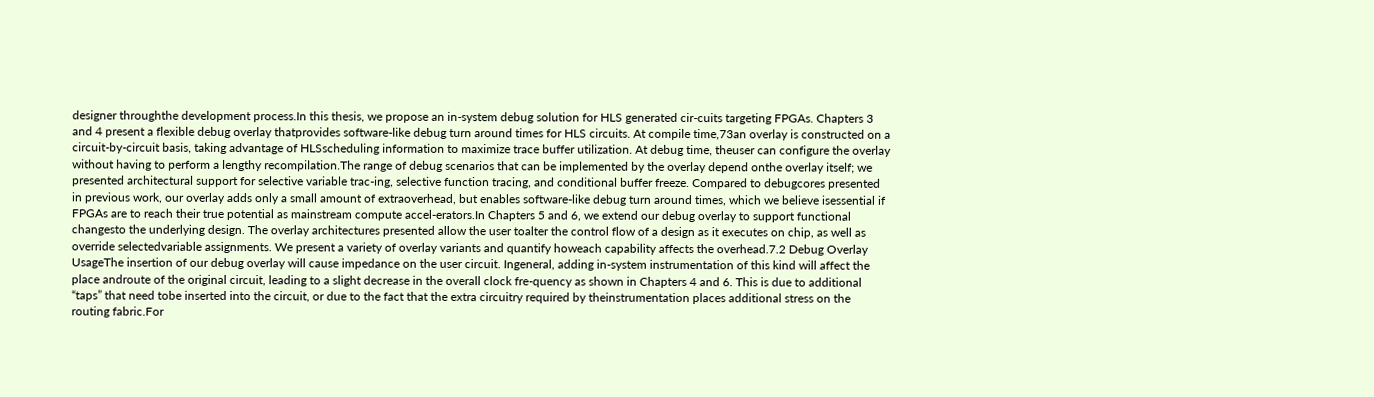designer throughthe development process.In this thesis, we propose an in-system debug solution for HLS generated cir-cuits targeting FPGAs. Chapters 3 and 4 present a flexible debug overlay thatprovides software-like debug turn around times for HLS circuits. At compile time,73an overlay is constructed on a circuit-by-circuit basis, taking advantage of HLSscheduling information to maximize trace buffer utilization. At debug time, theuser can configure the overlay without having to perform a lengthy recompilation.The range of debug scenarios that can be implemented by the overlay depend onthe overlay itself; we presented architectural support for selective variable trac-ing, selective function tracing, and conditional buffer freeze. Compared to debugcores presented in previous work, our overlay adds only a small amount of extraoverhead, but enables software-like debug turn around times, which we believe isessential if FPGAs are to reach their true potential as mainstream compute accel-erators.In Chapters 5 and 6, we extend our debug overlay to support functional changesto the underlying design. The overlay architectures presented allow the user toalter the control flow of a design as it executes on chip, as well as override selectedvariable assignments. We present a variety of overlay variants and quantify howeach capability affects the overhead.7.2 Debug Overlay UsageThe insertion of our debug overlay will cause impedance on the user circuit. Ingeneral, adding in-system instrumentation of this kind will affect the place androute of the original circuit, leading to a slight decrease in the overall clock fre-quency as shown in Chapters 4 and 6. This is due to additional “taps” that need tobe inserted into the circuit, or due to the fact that the extra circuitry required by theinstrumentation places additional stress on the routing fabric.For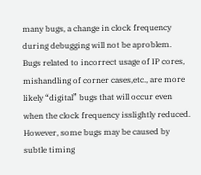many bugs, a change in clock frequency during debugging will not be aproblem. Bugs related to incorrect usage of IP cores, mishandling of corner cases,etc., are more likely “digital” bugs that will occur even when the clock frequency isslightly reduced. However, some bugs may be caused by subtle timing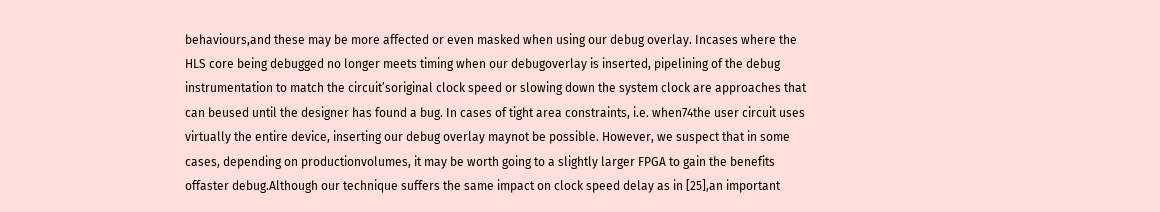behaviours,and these may be more affected or even masked when using our debug overlay. Incases where the HLS core being debugged no longer meets timing when our debugoverlay is inserted, pipelining of the debug instrumentation to match the circuit’soriginal clock speed or slowing down the system clock are approaches that can beused until the designer has found a bug. In cases of tight area constraints, i.e. when74the user circuit uses virtually the entire device, inserting our debug overlay maynot be possible. However, we suspect that in some cases, depending on productionvolumes, it may be worth going to a slightly larger FPGA to gain the benefits offaster debug.Although our technique suffers the same impact on clock speed delay as in [25],an important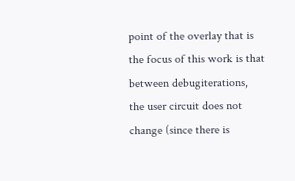point of the overlay that is the focus of this work is that between debugiterations, the user circuit does not change (since there is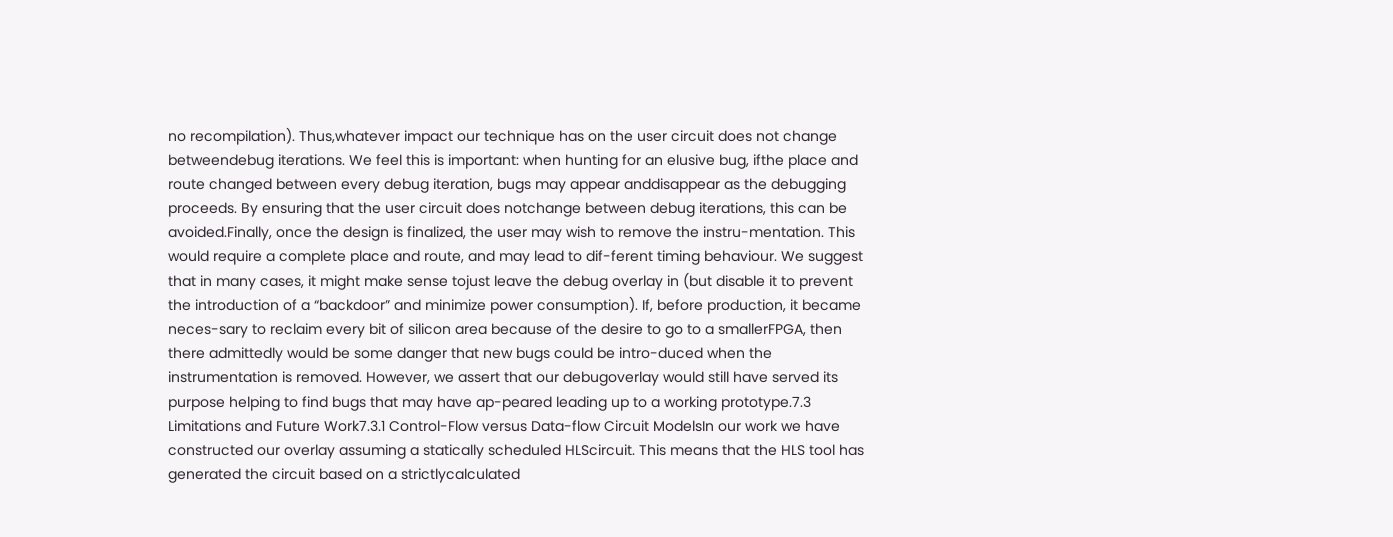no recompilation). Thus,whatever impact our technique has on the user circuit does not change betweendebug iterations. We feel this is important: when hunting for an elusive bug, ifthe place and route changed between every debug iteration, bugs may appear anddisappear as the debugging proceeds. By ensuring that the user circuit does notchange between debug iterations, this can be avoided.Finally, once the design is finalized, the user may wish to remove the instru-mentation. This would require a complete place and route, and may lead to dif-ferent timing behaviour. We suggest that in many cases, it might make sense tojust leave the debug overlay in (but disable it to prevent the introduction of a “backdoor” and minimize power consumption). If, before production, it became neces-sary to reclaim every bit of silicon area because of the desire to go to a smallerFPGA, then there admittedly would be some danger that new bugs could be intro-duced when the instrumentation is removed. However, we assert that our debugoverlay would still have served its purpose helping to find bugs that may have ap-peared leading up to a working prototype.7.3 Limitations and Future Work7.3.1 Control-Flow versus Data-flow Circuit ModelsIn our work we have constructed our overlay assuming a statically scheduled HLScircuit. This means that the HLS tool has generated the circuit based on a strictlycalculated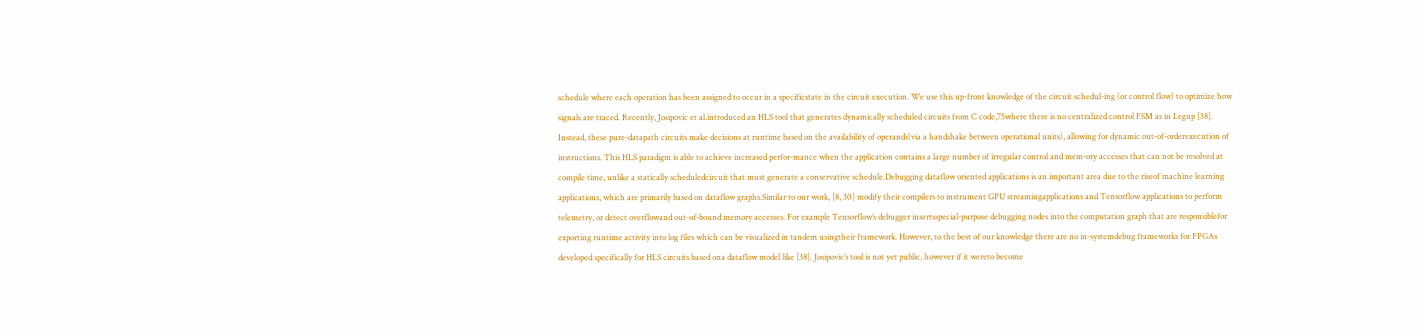schedule where each operation has been assigned to occur in a specificstate in the circuit execution. We use this up-front knowledge of the circuit schedul-ing (or control flow) to optimize how signals are traced. Recently, Josipovic et al.introduced an HLS tool that generates dynamically scheduled circuits from C code,75where there is no centralized control FSM as in Legup [38]. Instead, these pure-datapath circuits make decisions at runtime based on the availability of operands(via a handshake between operational units), allowing for dynamic out-of-orderexecution of instructions. This HLS paradigm is able to achieve increased perfor-mance when the application contains a large number of irregular control and mem-ory accesses that can not be resolved at compile time, unlike a statically scheduledcircuit that must generate a conservative schedule.Debugging dataflow oriented applications is an important area due to the riseof machine learning applications, which are primarily based on dataflow graphs.Similar to our work, [8, 30] modify their compilers to instrument GPU streamingapplications and Tensorflow applications to perform telemetry, or detect overflowand out-of-bound memory accesses. For example Tensorflow’s debugger insertsspecial-purpose debugging nodes into the computation graph that are responsiblefor exporting runtime activity into log files which can be visualized in tandem usingtheir framework. However, to the best of our knowledge there are no in-systemdebug frameworks for FPGAs developed specifically for HLS circuits based ona dataflow model like [38]. Josipovic’s tool is not yet public, however if it wereto become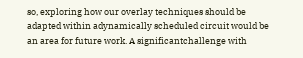so, exploring how our overlay techniques should be adapted within adynamically scheduled circuit would be an area for future work. A significantchallenge with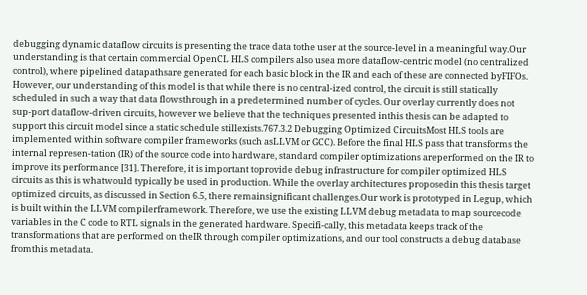debugging dynamic dataflow circuits is presenting the trace data tothe user at the source-level in a meaningful way.Our understanding is that certain commercial OpenCL HLS compilers also usea more dataflow-centric model (no centralized control), where pipelined datapathsare generated for each basic block in the IR and each of these are connected byFIFOs. However, our understanding of this model is that while there is no central-ized control, the circuit is still statically scheduled in such a way that data flowsthrough in a predetermined number of cycles. Our overlay currently does not sup-port dataflow-driven circuits, however we believe that the techniques presented inthis thesis can be adapted to support this circuit model since a static schedule stillexists.767.3.2 Debugging Optimized CircuitsMost HLS tools are implemented within software compiler frameworks (such asLLVM or GCC). Before the final HLS pass that transforms the internal represen-tation (IR) of the source code into hardware, standard compiler optimizations areperformed on the IR to improve its performance [31]. Therefore, it is important toprovide debug infrastructure for compiler optimized HLS circuits as this is whatwould typically be used in production. While the overlay architectures proposedin this thesis target optimized circuits, as discussed in Section 6.5, there remainsignificant challenges.Our work is prototyped in Legup, which is built within the LLVM compilerframework. Therefore, we use the existing LLVM debug metadata to map sourcecode variables in the C code to RTL signals in the generated hardware. Specifi-cally, this metadata keeps track of the transformations that are performed on theIR through compiler optimizations, and our tool constructs a debug database fromthis metadata.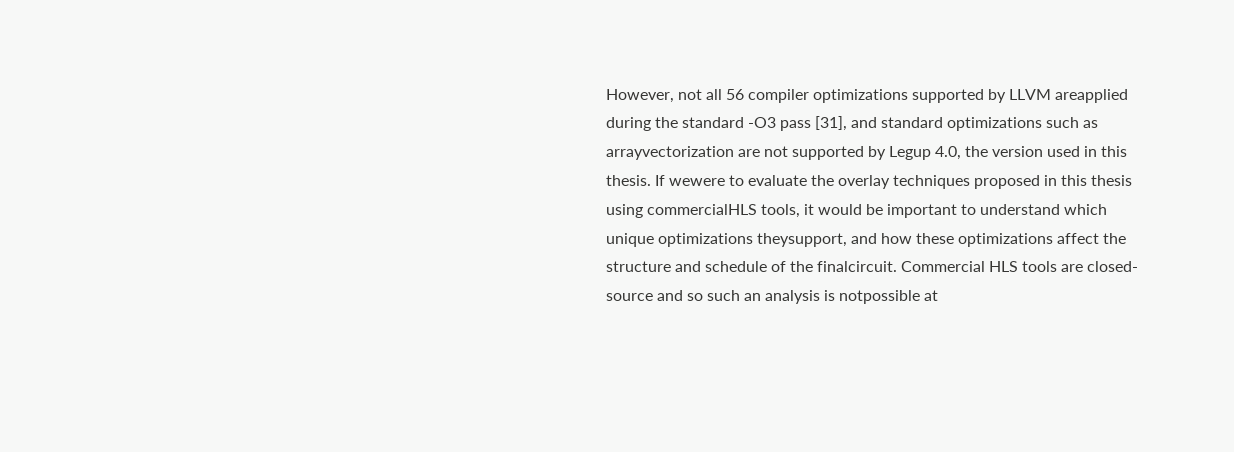However, not all 56 compiler optimizations supported by LLVM areapplied during the standard -O3 pass [31], and standard optimizations such as arrayvectorization are not supported by Legup 4.0, the version used in this thesis. If wewere to evaluate the overlay techniques proposed in this thesis using commercialHLS tools, it would be important to understand which unique optimizations theysupport, and how these optimizations affect the structure and schedule of the finalcircuit. Commercial HLS tools are closed-source and so such an analysis is notpossible at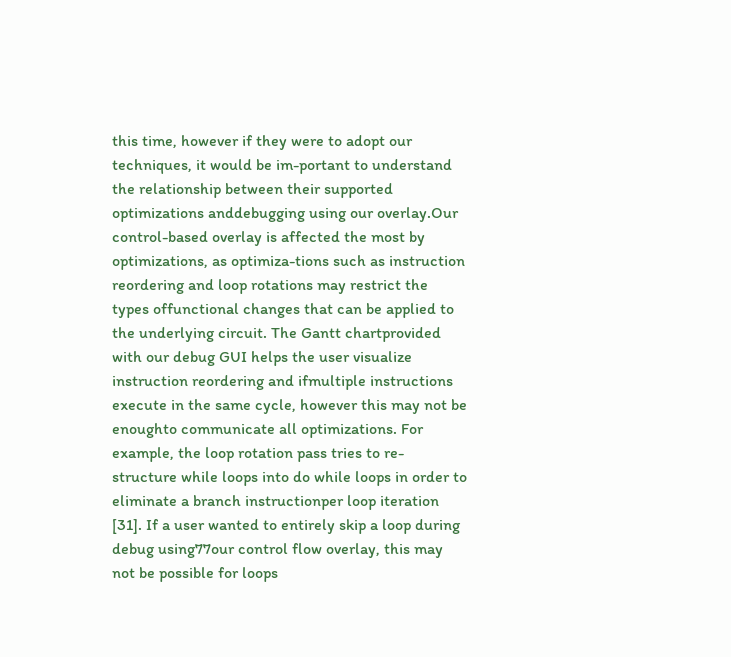this time, however if they were to adopt our techniques, it would be im-portant to understand the relationship between their supported optimizations anddebugging using our overlay.Our control-based overlay is affected the most by optimizations, as optimiza-tions such as instruction reordering and loop rotations may restrict the types offunctional changes that can be applied to the underlying circuit. The Gantt chartprovided with our debug GUI helps the user visualize instruction reordering and ifmultiple instructions execute in the same cycle, however this may not be enoughto communicate all optimizations. For example, the loop rotation pass tries to re-structure while loops into do while loops in order to eliminate a branch instructionper loop iteration [31]. If a user wanted to entirely skip a loop during debug using77our control flow overlay, this may not be possible for loops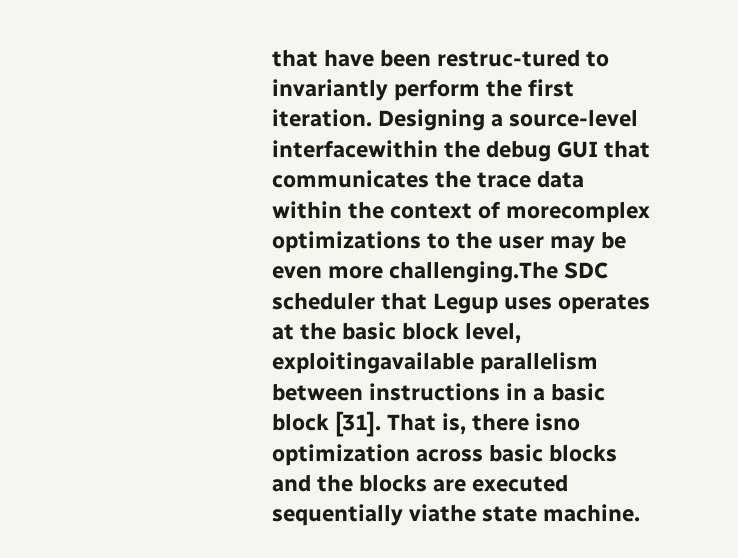that have been restruc-tured to invariantly perform the first iteration. Designing a source-level interfacewithin the debug GUI that communicates the trace data within the context of morecomplex optimizations to the user may be even more challenging.The SDC scheduler that Legup uses operates at the basic block level, exploitingavailable parallelism between instructions in a basic block [31]. That is, there isno optimization across basic blocks and the blocks are executed sequentially viathe state machine.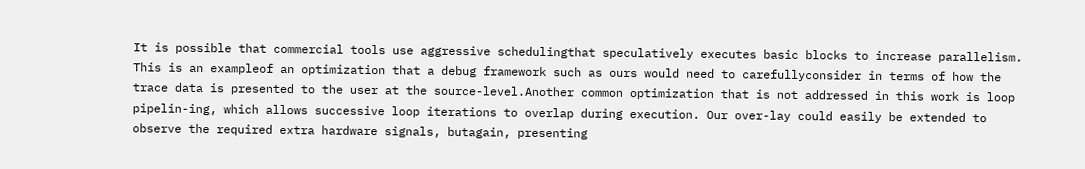It is possible that commercial tools use aggressive schedulingthat speculatively executes basic blocks to increase parallelism. This is an exampleof an optimization that a debug framework such as ours would need to carefullyconsider in terms of how the trace data is presented to the user at the source-level.Another common optimization that is not addressed in this work is loop pipelin-ing, which allows successive loop iterations to overlap during execution. Our over-lay could easily be extended to observe the required extra hardware signals, butagain, presenting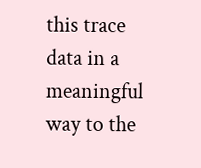this trace data in a meaningful way to the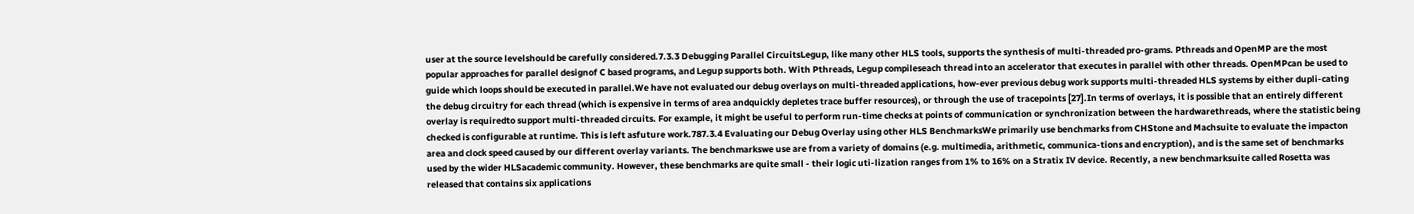user at the source levelshould be carefully considered.7.3.3 Debugging Parallel CircuitsLegup, like many other HLS tools, supports the synthesis of multi-threaded pro-grams. Pthreads and OpenMP are the most popular approaches for parallel designof C based programs, and Legup supports both. With Pthreads, Legup compileseach thread into an accelerator that executes in parallel with other threads. OpenMPcan be used to guide which loops should be executed in parallel.We have not evaluated our debug overlays on multi-threaded applications, how-ever previous debug work supports multi-threaded HLS systems by either dupli-cating the debug circuitry for each thread (which is expensive in terms of area andquickly depletes trace buffer resources), or through the use of tracepoints [27].In terms of overlays, it is possible that an entirely different overlay is requiredto support multi-threaded circuits. For example, it might be useful to perform run-time checks at points of communication or synchronization between the hardwarethreads, where the statistic being checked is configurable at runtime. This is left asfuture work.787.3.4 Evaluating our Debug Overlay using other HLS BenchmarksWe primarily use benchmarks from CHStone and Machsuite to evaluate the impacton area and clock speed caused by our different overlay variants. The benchmarkswe use are from a variety of domains (e.g. multimedia, arithmetic, communica-tions and encryption), and is the same set of benchmarks used by the wider HLSacademic community. However, these benchmarks are quite small - their logic uti-lization ranges from 1% to 16% on a Stratix IV device. Recently, a new benchmarksuite called Rosetta was released that contains six applications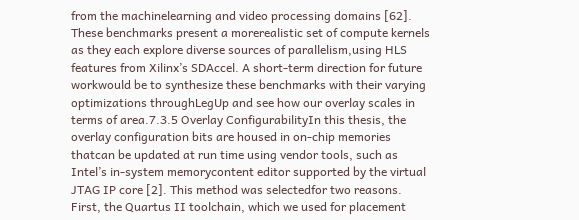from the machinelearning and video processing domains [62]. These benchmarks present a morerealistic set of compute kernels as they each explore diverse sources of parallelism,using HLS features from Xilinx’s SDAccel. A short-term direction for future workwould be to synthesize these benchmarks with their varying optimizations throughLegUp and see how our overlay scales in terms of area.7.3.5 Overlay ConfigurabilityIn this thesis, the overlay configuration bits are housed in on-chip memories thatcan be updated at run time using vendor tools, such as Intel’s in-system memorycontent editor supported by the virtual JTAG IP core [2]. This method was selectedfor two reasons. First, the Quartus II toolchain, which we used for placement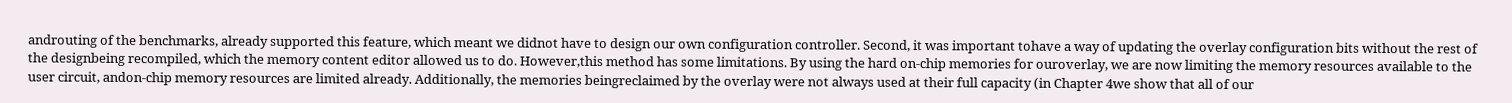androuting of the benchmarks, already supported this feature, which meant we didnot have to design our own configuration controller. Second, it was important tohave a way of updating the overlay configuration bits without the rest of the designbeing recompiled, which the memory content editor allowed us to do. However,this method has some limitations. By using the hard on-chip memories for ouroverlay, we are now limiting the memory resources available to the user circuit, andon-chip memory resources are limited already. Additionally, the memories beingreclaimed by the overlay were not always used at their full capacity (in Chapter 4we show that all of our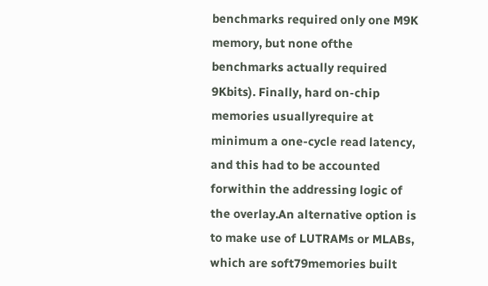benchmarks required only one M9K memory, but none ofthe benchmarks actually required 9Kbits). Finally, hard on-chip memories usuallyrequire at minimum a one-cycle read latency, and this had to be accounted forwithin the addressing logic of the overlay.An alternative option is to make use of LUTRAMs or MLABs, which are soft79memories built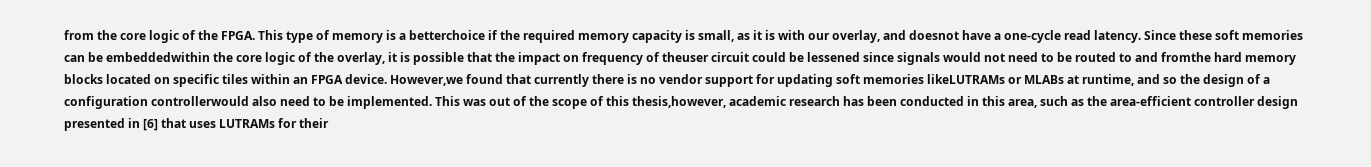from the core logic of the FPGA. This type of memory is a betterchoice if the required memory capacity is small, as it is with our overlay, and doesnot have a one-cycle read latency. Since these soft memories can be embeddedwithin the core logic of the overlay, it is possible that the impact on frequency of theuser circuit could be lessened since signals would not need to be routed to and fromthe hard memory blocks located on specific tiles within an FPGA device. However,we found that currently there is no vendor support for updating soft memories likeLUTRAMs or MLABs at runtime, and so the design of a configuration controllerwould also need to be implemented. This was out of the scope of this thesis,however, academic research has been conducted in this area, such as the area-efficient controller design presented in [6] that uses LUTRAMs for their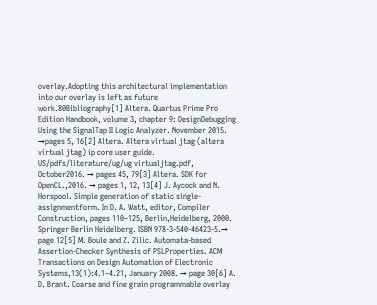overlay.Adopting this architectural implementation into our overlay is left as future work.80Bibliography[1] Altera. Quartus Prime Pro Edition Handbook, volume 3, chapter 9: DesignDebugging Using the SignalTap II Logic Analyzer. November 2015. →pages 5, 16[2] Altera. Altera virtual jtag (altera virtual jtag) ip core user guide. US/pdfs/literature/ug/ug virtualjtag.pdf, October2016. → pages 45, 79[3] Altera. SDK for OpenCL.,2016. → pages 1, 12, 13[4] J. Aycock and N. Horspool. Simple generation of static single-assignmentform. In D. A. Watt, editor, Compiler Construction, pages 110–125, Berlin,Heidelberg, 2000. Springer Berlin Heidelberg. ISBN 978-3-540-46423-5.→ page 12[5] M. Boule and Z. Zilic. Automata-based Assertion-Checker Synthesis of PSLProperties. ACM Transactions on Design Automation of Electronic Systems,13(1):4.1–4.21, January 2008. → page 30[6] A. D. Brant. Coarse and fine grain programmable overlay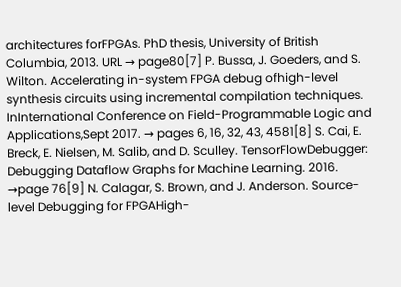architectures forFPGAs. PhD thesis, University of British Columbia, 2013. URL → page80[7] P. Bussa, J. Goeders, and S. Wilton. Accelerating in-system FPGA debug ofhigh-level synthesis circuits using incremental compilation techniques. InInternational Conference on Field-Programmable Logic and Applications,Sept 2017. → pages 6, 16, 32, 43, 4581[8] S. Cai, E. Breck, E. Nielsen, M. Salib, and D. Sculley. TensorFlowDebugger: Debugging Dataflow Graphs for Machine Learning. 2016. →page 76[9] N. Calagar, S. Brown, and J. Anderson. Source-level Debugging for FPGAHigh-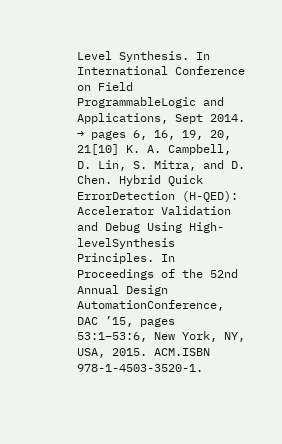Level Synthesis. In International Conference on Field ProgrammableLogic and Applications, Sept 2014. → pages 6, 16, 19, 20, 21[10] K. A. Campbell, D. Lin, S. Mitra, and D. Chen. Hybrid Quick ErrorDetection (H-QED): Accelerator Validation and Debug Using High-levelSynthesis Principles. In Proceedings of the 52nd Annual Design AutomationConference, DAC ’15, pages 53:1–53:6, New York, NY, USA, 2015. ACM.ISBN 978-1-4503-3520-1.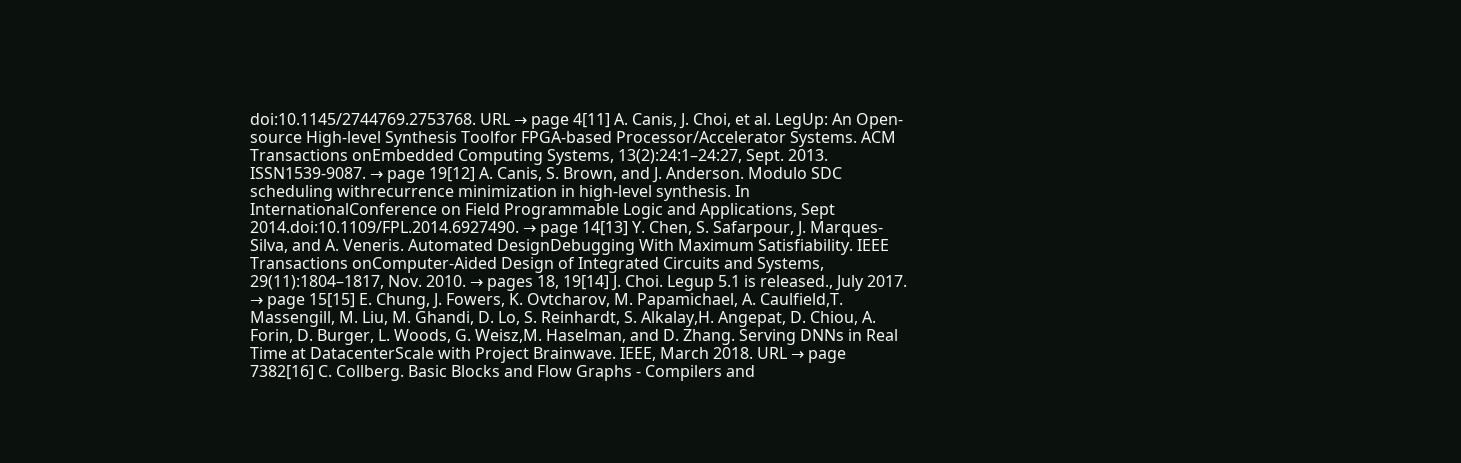doi:10.1145/2744769.2753768. URL → page 4[11] A. Canis, J. Choi, et al. LegUp: An Open-source High-level Synthesis Toolfor FPGA-based Processor/Accelerator Systems. ACM Transactions onEmbedded Computing Systems, 13(2):24:1–24:27, Sept. 2013. ISSN1539-9087. → page 19[12] A. Canis, S. Brown, and J. Anderson. Modulo SDC scheduling withrecurrence minimization in high-level synthesis. In InternationalConference on Field Programmable Logic and Applications, Sept 2014.doi:10.1109/FPL.2014.6927490. → page 14[13] Y. Chen, S. Safarpour, J. Marques-Silva, and A. Veneris. Automated DesignDebugging With Maximum Satisfiability. IEEE Transactions onComputer-Aided Design of Integrated Circuits and Systems, 29(11):1804–1817, Nov. 2010. → pages 18, 19[14] J. Choi. Legup 5.1 is released., July 2017. → page 15[15] E. Chung, J. Fowers, K. Ovtcharov, M. Papamichael, A. Caulfield,T. Massengill, M. Liu, M. Ghandi, D. Lo, S. Reinhardt, S. Alkalay,H. Angepat, D. Chiou, A. Forin, D. Burger, L. Woods, G. Weisz,M. Haselman, and D. Zhang. Serving DNNs in Real Time at DatacenterScale with Project Brainwave. IEEE, March 2018. URL → page 7382[16] C. Collberg. Basic Blocks and Flow Graphs - Compilers and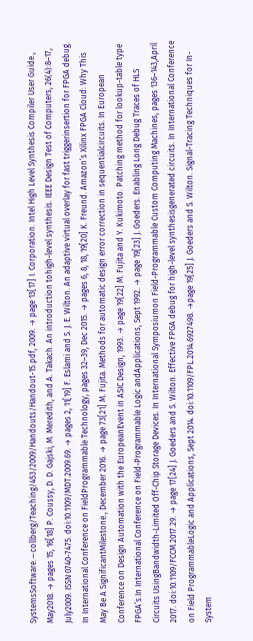SystemsSoftware.∼collberg/Teaching/453/2009/Handouts/Handout-15.pdf, 2009. → page 13[17] I. Corporation. Intel High Level Synthesis Compiler User Guide., May2018. → pages 15, 16[18] P. Coussy, D. D. Gajski, M. Meredith, and A. Takach. An introduction tohigh-level synthesis. IEEE Design Test of Computers, 26(4):8–17, July2009. ISSN 0740-7475. doi:10.1109/MDT.2009.69. → pages 2, 11[19] F. Eslami and S. J. E. Wilton. An adaptive virtual overlay for fast triggerinsertion for FPGA debug. In International Conference on FieldProgrammable Technology, pages 32–39, Dec 2015. → pages 6, 8, 18, 19[20] K. Freund. Amazon’s Xilinx FPGA Cloud: Why This May Be A SignificantMilestone., December 2016. → page 73[21] M. Fujita. Methods for automatic design error correction in sequentialcircuits. In European Conference on Design Automation with the EuropeanEvent in ASIC Design, 1993. → page 19[22] M. Fujita and Y. Kukimoto. Patching method for lookup-table type FPGA’s.In International Conference on Field-Programmable Logic andApplications, Sept 1992. → page 19[23] J. Goeders. Enabling Long Debug Traces of HLS Circuits UsingBandwidth-Limited Off-Chip Storage Devices. In International Symposiumon Field-Programmable Custom Computing Machines, pages 136–143,April 2017. doi:10.1109/FCCM.2017.29. → page 17[24] J. Goeders and S. Wilton. Effective FPGA debug for high-level synthesisgenerated circuits. In International Conference on Field ProgrammableLogic and Applications, Sept 2014. doi:10.1109/FPL.2014.6927498. →page 19[25] J. Goeders and S. Wilton. Signal-Tracing Techniques for In-System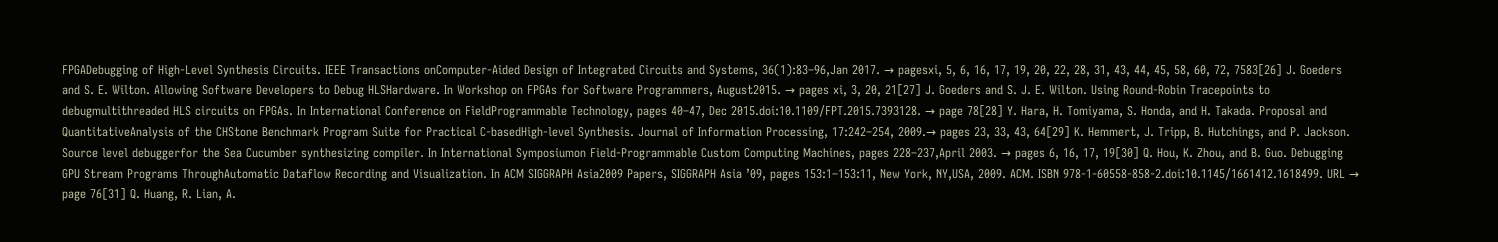FPGADebugging of High-Level Synthesis Circuits. IEEE Transactions onComputer-Aided Design of Integrated Circuits and Systems, 36(1):83–96,Jan 2017. → pagesxi, 5, 6, 16, 17, 19, 20, 22, 28, 31, 43, 44, 45, 58, 60, 72, 7583[26] J. Goeders and S. E. Wilton. Allowing Software Developers to Debug HLSHardware. In Workshop on FPGAs for Software Programmers, August2015. → pages xi, 3, 20, 21[27] J. Goeders and S. J. E. Wilton. Using Round-Robin Tracepoints to debugmultithreaded HLS circuits on FPGAs. In International Conference on FieldProgrammable Technology, pages 40–47, Dec 2015.doi:10.1109/FPT.2015.7393128. → page 78[28] Y. Hara, H. Tomiyama, S. Honda, and H. Takada. Proposal and QuantitativeAnalysis of the CHStone Benchmark Program Suite for Practical C-basedHigh-level Synthesis. Journal of Information Processing, 17:242–254, 2009.→ pages 23, 33, 43, 64[29] K. Hemmert, J. Tripp, B. Hutchings, and P. Jackson. Source level debuggerfor the Sea Cucumber synthesizing compiler. In International Symposiumon Field-Programmable Custom Computing Machines, pages 228–237,April 2003. → pages 6, 16, 17, 19[30] Q. Hou, K. Zhou, and B. Guo. Debugging GPU Stream Programs ThroughAutomatic Dataflow Recording and Visualization. In ACM SIGGRAPH Asia2009 Papers, SIGGRAPH Asia ’09, pages 153:1–153:11, New York, NY,USA, 2009. ACM. ISBN 978-1-60558-858-2.doi:10.1145/1661412.1618499. URL → page 76[31] Q. Huang, R. Lian, A.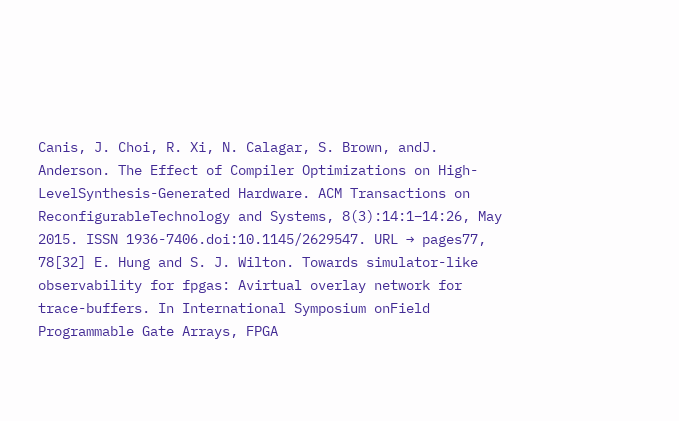Canis, J. Choi, R. Xi, N. Calagar, S. Brown, andJ. Anderson. The Effect of Compiler Optimizations on High-LevelSynthesis-Generated Hardware. ACM Transactions on ReconfigurableTechnology and Systems, 8(3):14:1–14:26, May 2015. ISSN 1936-7406.doi:10.1145/2629547. URL → pages77, 78[32] E. Hung and S. J. Wilton. Towards simulator-like observability for fpgas: Avirtual overlay network for trace-buffers. In International Symposium onField Programmable Gate Arrays, FPGA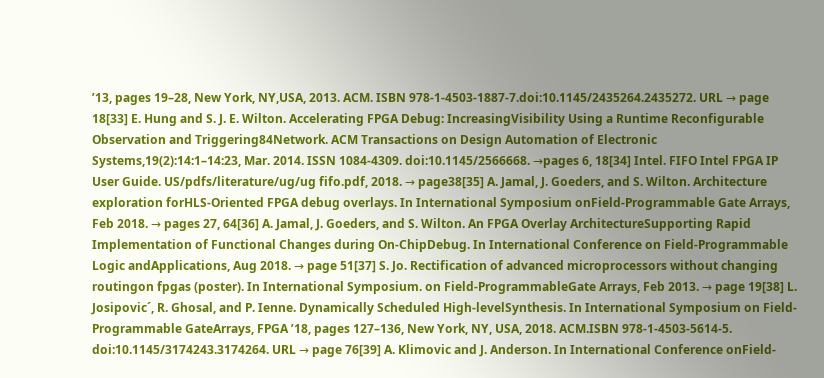’13, pages 19–28, New York, NY,USA, 2013. ACM. ISBN 978-1-4503-1887-7.doi:10.1145/2435264.2435272. URL → page 18[33] E. Hung and S. J. E. Wilton. Accelerating FPGA Debug: IncreasingVisibility Using a Runtime Reconfigurable Observation and Triggering84Network. ACM Transactions on Design Automation of Electronic Systems,19(2):14:1–14:23, Mar. 2014. ISSN 1084-4309. doi:10.1145/2566668. →pages 6, 18[34] Intel. FIFO Intel FPGA IP User Guide. US/pdfs/literature/ug/ug fifo.pdf, 2018. → page38[35] A. Jamal, J. Goeders, and S. Wilton. Architecture exploration forHLS-Oriented FPGA debug overlays. In International Symposium onField-Programmable Gate Arrays, Feb 2018. → pages 27, 64[36] A. Jamal, J. Goeders, and S. Wilton. An FPGA Overlay ArchitectureSupporting Rapid Implementation of Functional Changes during On-ChipDebug. In International Conference on Field-Programmable Logic andApplications, Aug 2018. → page 51[37] S. Jo. Rectification of advanced microprocessors without changing routingon fpgas (poster). In International Symposium. on Field-ProgrammableGate Arrays, Feb 2013. → page 19[38] L. Josipovic´, R. Ghosal, and P. Ienne. Dynamically Scheduled High-levelSynthesis. In International Symposium on Field-Programmable GateArrays, FPGA ’18, pages 127–136, New York, NY, USA, 2018. ACM.ISBN 978-1-4503-5614-5. doi:10.1145/3174243.3174264. URL → page 76[39] A. Klimovic and J. Anderson. In International Conference onField-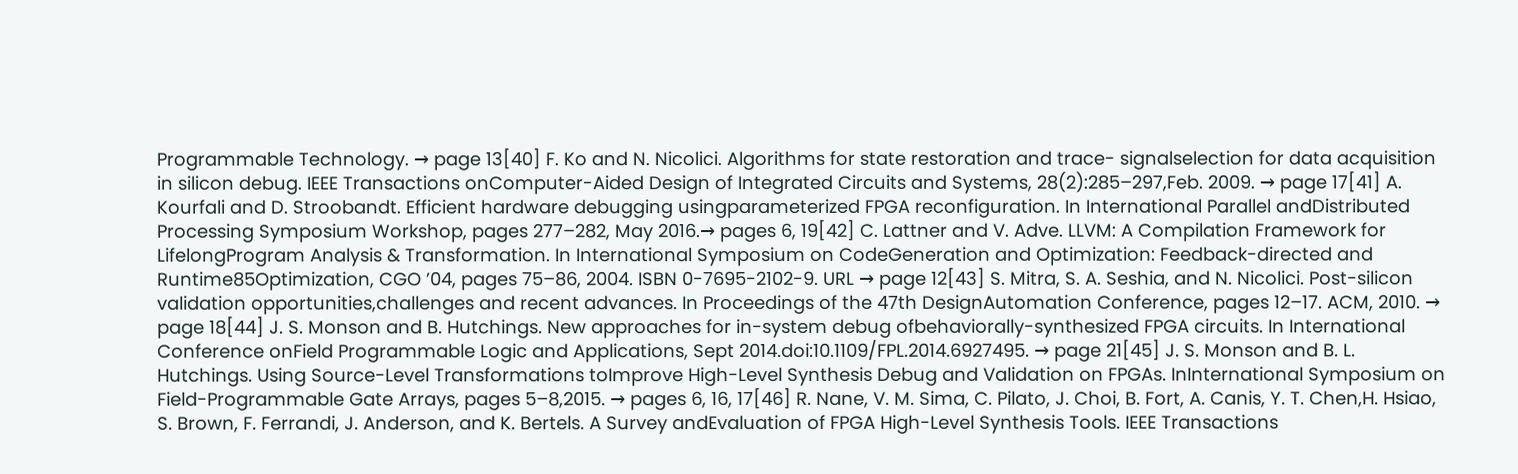Programmable Technology. → page 13[40] F. Ko and N. Nicolici. Algorithms for state restoration and trace- signalselection for data acquisition in silicon debug. IEEE Transactions onComputer-Aided Design of Integrated Circuits and Systems, 28(2):285–297,Feb. 2009. → page 17[41] A. Kourfali and D. Stroobandt. Efficient hardware debugging usingparameterized FPGA reconfiguration. In International Parallel andDistributed Processing Symposium Workshop, pages 277–282, May 2016.→ pages 6, 19[42] C. Lattner and V. Adve. LLVM: A Compilation Framework for LifelongProgram Analysis & Transformation. In International Symposium on CodeGeneration and Optimization: Feedback-directed and Runtime85Optimization, CGO ’04, pages 75–86, 2004. ISBN 0-7695-2102-9. URL → page 12[43] S. Mitra, S. A. Seshia, and N. Nicolici. Post-silicon validation opportunities,challenges and recent advances. In Proceedings of the 47th DesignAutomation Conference, pages 12–17. ACM, 2010. → page 18[44] J. S. Monson and B. Hutchings. New approaches for in-system debug ofbehaviorally-synthesized FPGA circuits. In International Conference onField Programmable Logic and Applications, Sept 2014.doi:10.1109/FPL.2014.6927495. → page 21[45] J. S. Monson and B. L. Hutchings. Using Source-Level Transformations toImprove High-Level Synthesis Debug and Validation on FPGAs. InInternational Symposium on Field-Programmable Gate Arrays, pages 5–8,2015. → pages 6, 16, 17[46] R. Nane, V. M. Sima, C. Pilato, J. Choi, B. Fort, A. Canis, Y. T. Chen,H. Hsiao, S. Brown, F. Ferrandi, J. Anderson, and K. Bertels. A Survey andEvaluation of FPGA High-Level Synthesis Tools. IEEE Transactions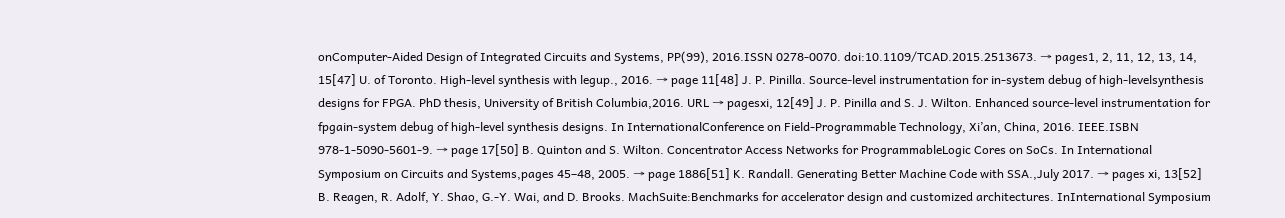onComputer-Aided Design of Integrated Circuits and Systems, PP(99), 2016.ISSN 0278-0070. doi:10.1109/TCAD.2015.2513673. → pages1, 2, 11, 12, 13, 14, 15[47] U. of Toronto. High-level synthesis with legup., 2016. → page 11[48] J. P. Pinilla. Source-level instrumentation for in-system debug of high-levelsynthesis designs for FPGA. PhD thesis, University of British Columbia,2016. URL → pagesxi, 12[49] J. P. Pinilla and S. J. Wilton. Enhanced source-level instrumentation for fpgain-system debug of high-level synthesis designs. In InternationalConference on Field-Programmable Technology, Xi’an, China, 2016. IEEE.ISBN 978-1-5090-5601-9. → page 17[50] B. Quinton and S. Wilton. Concentrator Access Networks for ProgrammableLogic Cores on SoCs. In International Symposium on Circuits and Systems,pages 45–48, 2005. → page 1886[51] K. Randall. Generating Better Machine Code with SSA.,July 2017. → pages xi, 13[52] B. Reagen, R. Adolf, Y. Shao, G.-Y. Wai, and D. Brooks. MachSuite:Benchmarks for accelerator design and customized architectures. InInternational Symposium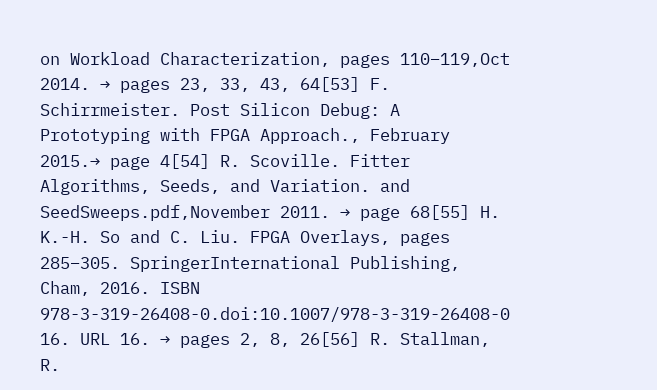on Workload Characterization, pages 110–119,Oct 2014. → pages 23, 33, 43, 64[53] F. Schirrmeister. Post Silicon Debug: A Prototyping with FPGA Approach., February 2015.→ page 4[54] R. Scoville. Fitter Algorithms, Seeds, and Variation. and SeedSweeps.pdf,November 2011. → page 68[55] H. K.-H. So and C. Liu. FPGA Overlays, pages 285–305. SpringerInternational Publishing, Cham, 2016. ISBN 978-3-319-26408-0.doi:10.1007/978-3-319-26408-0 16. URL 16. → pages 2, 8, 26[56] R. Stallman, R.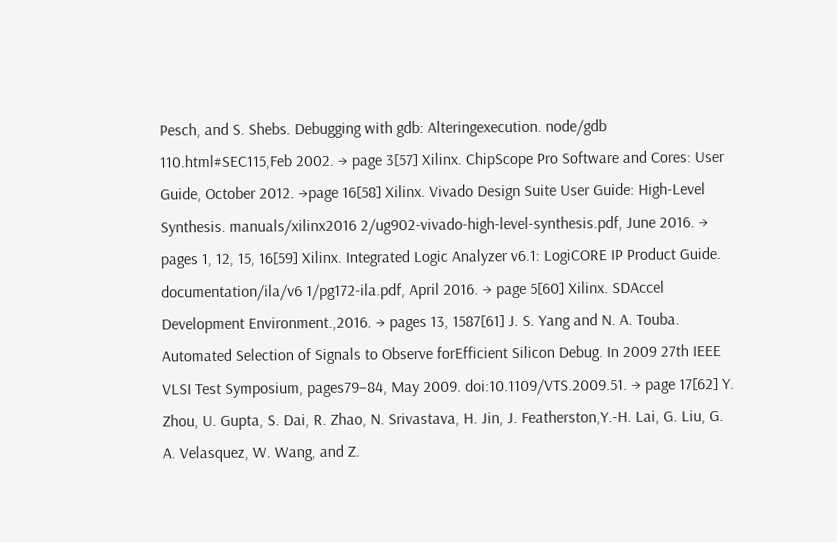Pesch, and S. Shebs. Debugging with gdb: Alteringexecution. node/gdb 110.html#SEC115,Feb 2002. → page 3[57] Xilinx. ChipScope Pro Software and Cores: User Guide, October 2012. →page 16[58] Xilinx. Vivado Design Suite User Guide: High-Level Synthesis. manuals/xilinx2016 2/ug902-vivado-high-level-synthesis.pdf, June 2016. → pages 1, 12, 15, 16[59] Xilinx. Integrated Logic Analyzer v6.1: LogiCORE IP Product Guide. documentation/ila/v6 1/pg172-ila.pdf, April 2016. → page 5[60] Xilinx. SDAccel Development Environment.,2016. → pages 13, 1587[61] J. S. Yang and N. A. Touba. Automated Selection of Signals to Observe forEfficient Silicon Debug. In 2009 27th IEEE VLSI Test Symposium, pages79–84, May 2009. doi:10.1109/VTS.2009.51. → page 17[62] Y. Zhou, U. Gupta, S. Dai, R. Zhao, N. Srivastava, H. Jin, J. Featherston,Y.-H. Lai, G. Liu, G. A. Velasquez, W. Wang, and Z.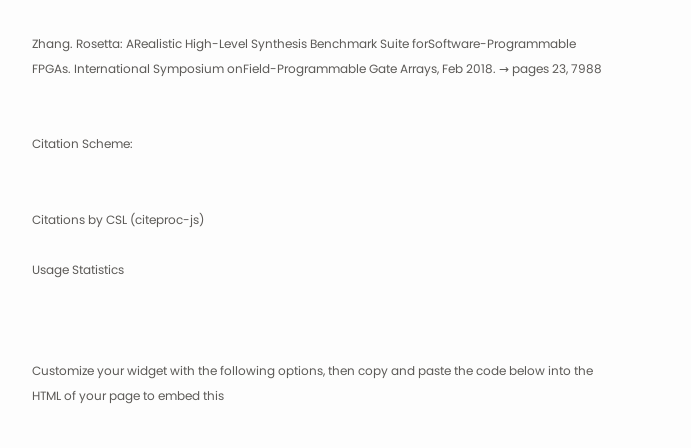Zhang. Rosetta: ARealistic High-Level Synthesis Benchmark Suite forSoftware-Programmable FPGAs. International Symposium onField-Programmable Gate Arrays, Feb 2018. → pages 23, 7988


Citation Scheme:


Citations by CSL (citeproc-js)

Usage Statistics



Customize your widget with the following options, then copy and paste the code below into the HTML of your page to embed this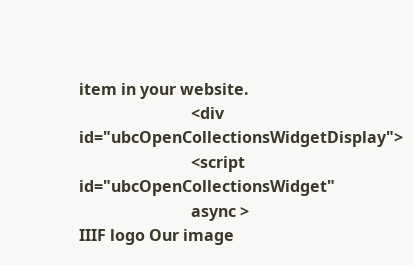item in your website.
                            <div id="ubcOpenCollectionsWidgetDisplay">
                            <script id="ubcOpenCollectionsWidget"
                            async >
IIIF logo Our image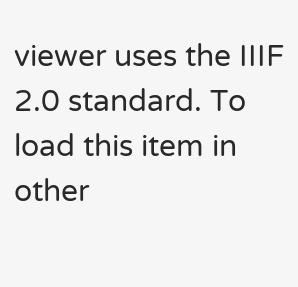viewer uses the IIIF 2.0 standard. To load this item in other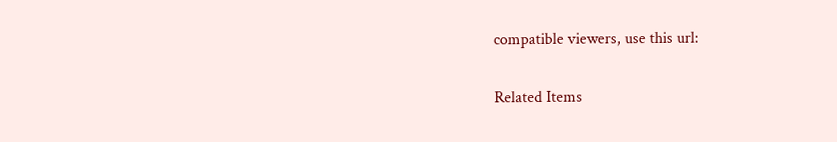compatible viewers, use this url:


Related Items